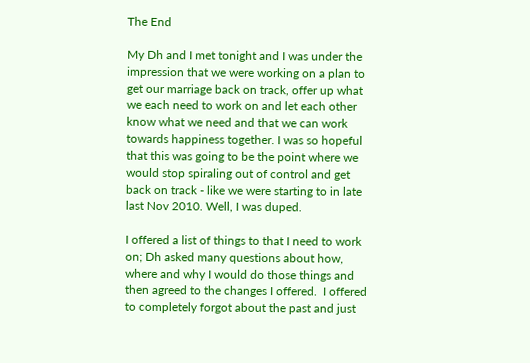The End

My Dh and I met tonight and I was under the impression that we were working on a plan to get our marriage back on track, offer up what we each need to work on and let each other know what we need and that we can work towards happiness together. I was so hopeful that this was going to be the point where we would stop spiraling out of control and get back on track - like we were starting to in late last Nov 2010. Well, I was duped.

I offered a list of things to that I need to work on; Dh asked many questions about how, where and why I would do those things and then agreed to the changes I offered.  I offered to completely forgot about the past and just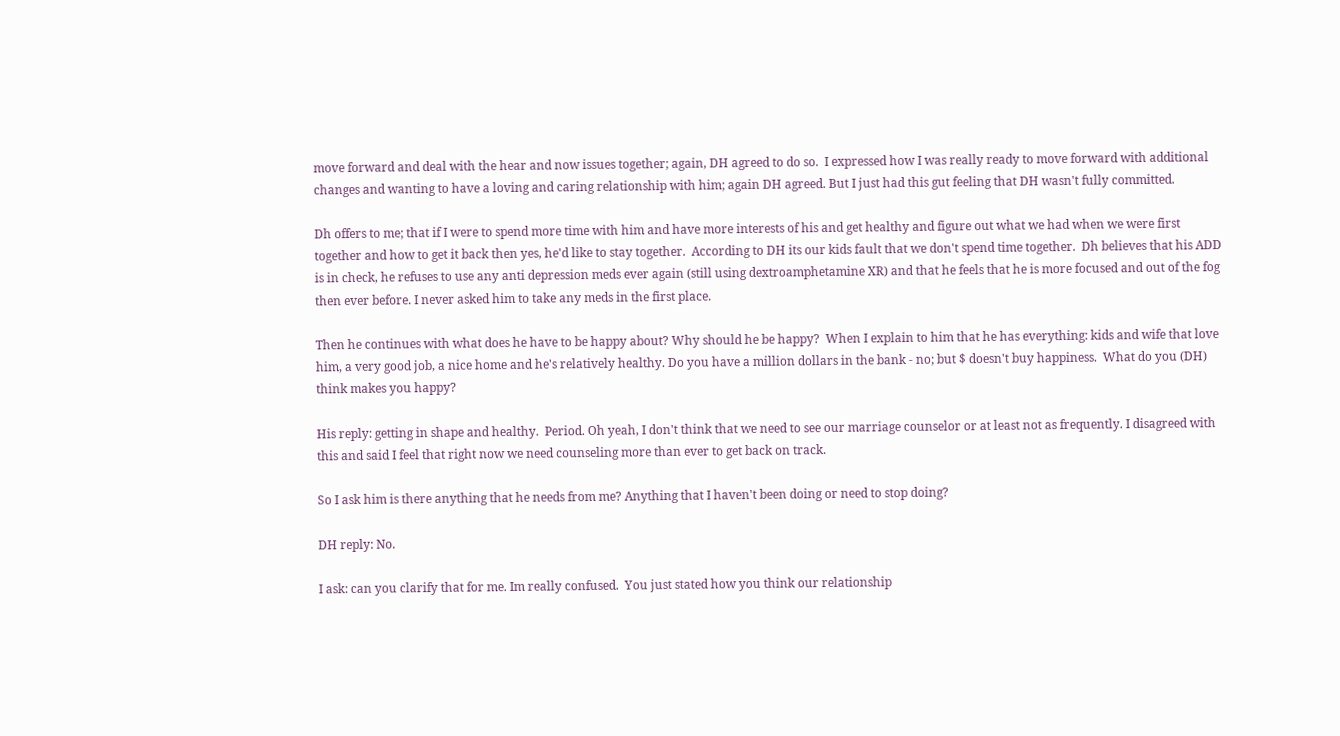move forward and deal with the hear and now issues together; again, DH agreed to do so.  I expressed how I was really ready to move forward with additional changes and wanting to have a loving and caring relationship with him; again DH agreed. But I just had this gut feeling that DH wasn't fully committed.

Dh offers to me; that if I were to spend more time with him and have more interests of his and get healthy and figure out what we had when we were first together and how to get it back then yes, he'd like to stay together.  According to DH its our kids fault that we don't spend time together.  Dh believes that his ADD is in check, he refuses to use any anti depression meds ever again (still using dextroamphetamine XR) and that he feels that he is more focused and out of the fog then ever before. I never asked him to take any meds in the first place.

Then he continues with what does he have to be happy about? Why should he be happy?  When I explain to him that he has everything: kids and wife that love him, a very good job, a nice home and he's relatively healthy. Do you have a million dollars in the bank - no; but $ doesn't buy happiness.  What do you (DH) think makes you happy?

His reply: getting in shape and healthy.  Period. Oh yeah, I don't think that we need to see our marriage counselor or at least not as frequently. I disagreed with this and said I feel that right now we need counseling more than ever to get back on track.

So I ask him is there anything that he needs from me? Anything that I haven't been doing or need to stop doing?

DH reply: No.

I ask: can you clarify that for me. Im really confused.  You just stated how you think our relationship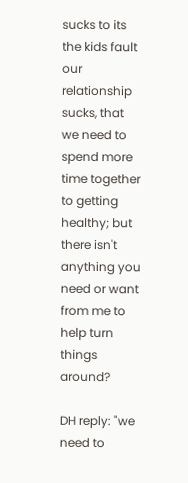sucks to its the kids fault our relationship sucks, that we need to spend more time together to getting healthy; but there isn't anything you need or want from me to help turn things around?

DH reply: "we need to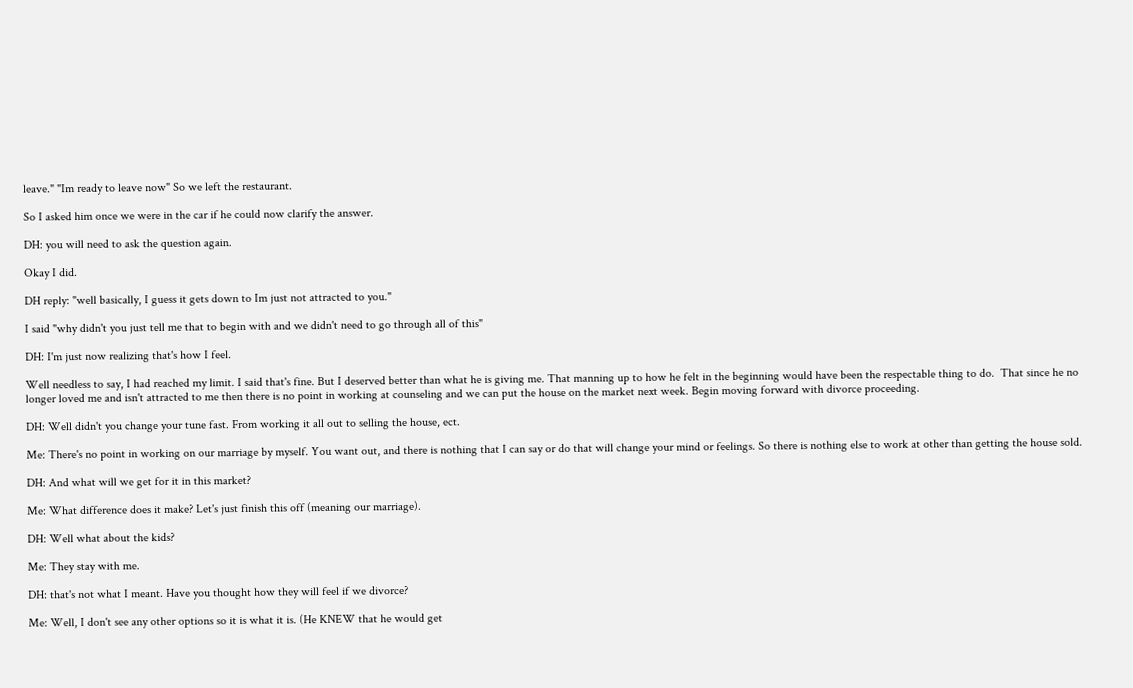leave." "Im ready to leave now" So we left the restaurant.

So I asked him once we were in the car if he could now clarify the answer.

DH: you will need to ask the question again.

Okay I did.

DH reply: "well basically, I guess it gets down to Im just not attracted to you."

I said "why didn't you just tell me that to begin with and we didn't need to go through all of this"

DH: I'm just now realizing that's how I feel.

Well needless to say, I had reached my limit. I said that's fine. But I deserved better than what he is giving me. That manning up to how he felt in the beginning would have been the respectable thing to do.  That since he no longer loved me and isn't attracted to me then there is no point in working at counseling and we can put the house on the market next week. Begin moving forward with divorce proceeding.

DH: Well didn't you change your tune fast. From working it all out to selling the house, ect.

Me: There's no point in working on our marriage by myself. You want out, and there is nothing that I can say or do that will change your mind or feelings. So there is nothing else to work at other than getting the house sold.

DH: And what will we get for it in this market?

Me: What difference does it make? Let's just finish this off (meaning our marriage).

DH: Well what about the kids?

Me: They stay with me.

DH: that's not what I meant. Have you thought how they will feel if we divorce?

Me: Well, I don't see any other options so it is what it is. (He KNEW that he would get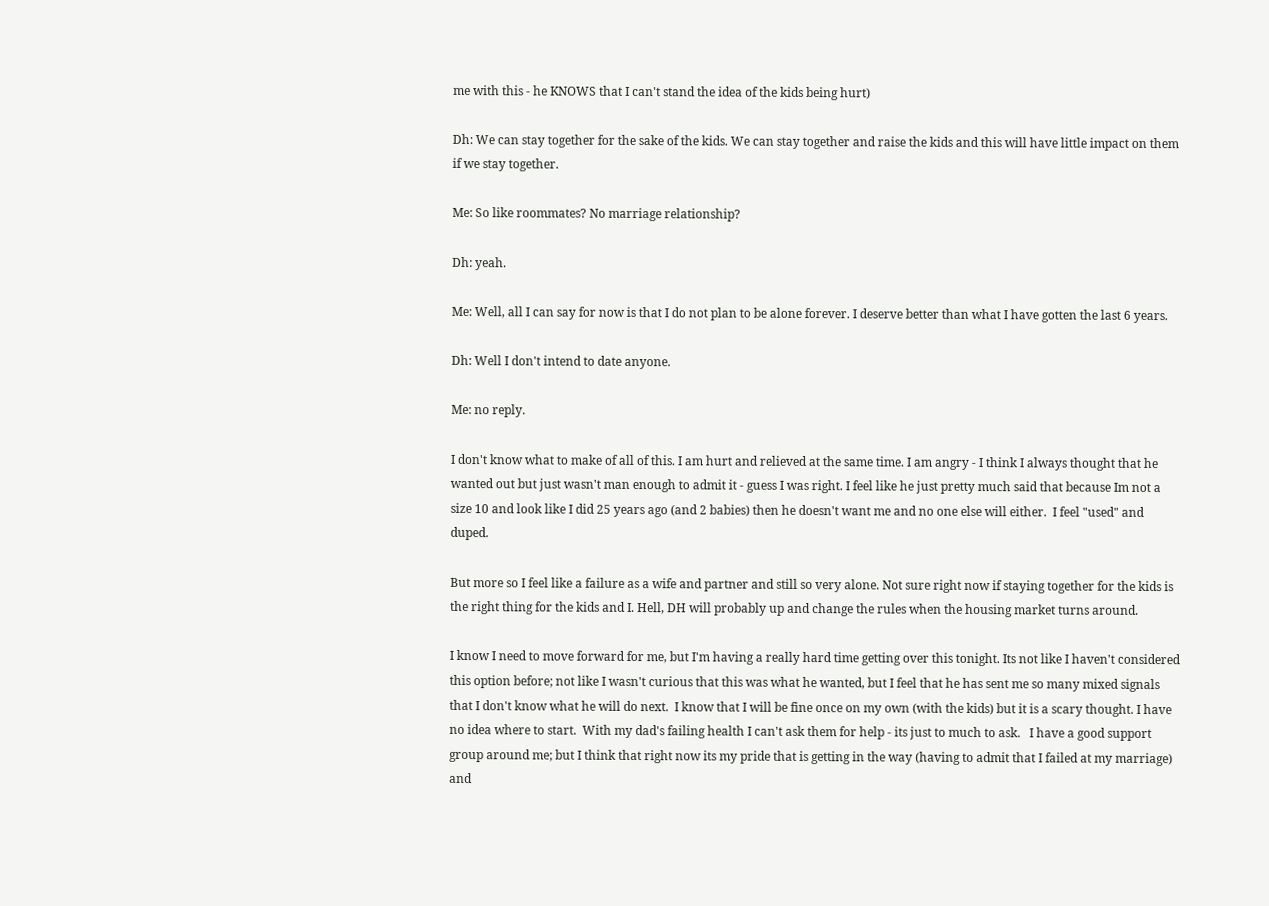me with this - he KNOWS that I can't stand the idea of the kids being hurt)

Dh: We can stay together for the sake of the kids. We can stay together and raise the kids and this will have little impact on them if we stay together.

Me: So like roommates? No marriage relationship?

Dh: yeah.

Me: Well, all I can say for now is that I do not plan to be alone forever. I deserve better than what I have gotten the last 6 years.

Dh: Well I don't intend to date anyone.

Me: no reply.

I don't know what to make of all of this. I am hurt and relieved at the same time. I am angry - I think I always thought that he wanted out but just wasn't man enough to admit it - guess I was right. I feel like he just pretty much said that because Im not a size 10 and look like I did 25 years ago (and 2 babies) then he doesn't want me and no one else will either.  I feel "used" and duped.

But more so I feel like a failure as a wife and partner and still so very alone. Not sure right now if staying together for the kids is the right thing for the kids and I. Hell, DH will probably up and change the rules when the housing market turns around.

I know I need to move forward for me, but I'm having a really hard time getting over this tonight. Its not like I haven't considered this option before; not like I wasn't curious that this was what he wanted, but I feel that he has sent me so many mixed signals that I don't know what he will do next.  I know that I will be fine once on my own (with the kids) but it is a scary thought. I have no idea where to start.  With my dad's failing health I can't ask them for help - its just to much to ask.   I have a good support group around me; but I think that right now its my pride that is getting in the way (having to admit that I failed at my marriage) and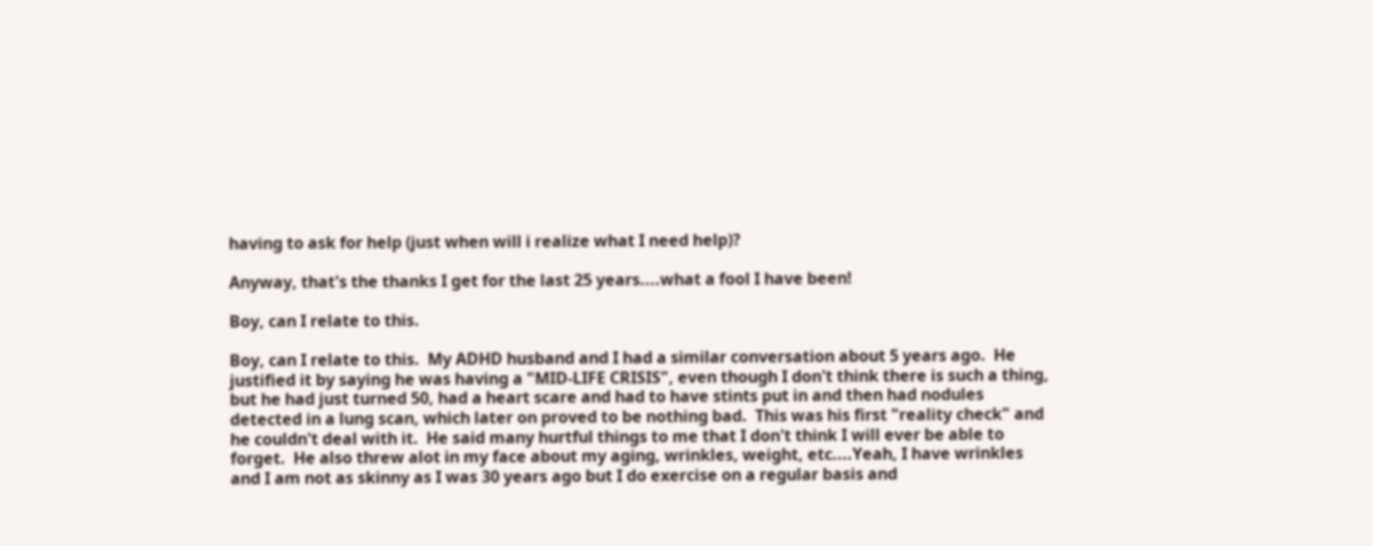having to ask for help (just when will i realize what I need help)?

Anyway, that's the thanks I get for the last 25 years....what a fool I have been!

Boy, can I relate to this.

Boy, can I relate to this.  My ADHD husband and I had a similar conversation about 5 years ago.  He justified it by saying he was having a "MID-LIFE CRISIS", even though I don't think there is such a thing, but he had just turned 50, had a heart scare and had to have stints put in and then had nodules detected in a lung scan, which later on proved to be nothing bad.  This was his first "reality check" and he couldn't deal with it.  He said many hurtful things to me that I don't think I will ever be able to forget.  He also threw alot in my face about my aging, wrinkles, weight, etc....Yeah, I have wrinkles and I am not as skinny as I was 30 years ago but I do exercise on a regular basis and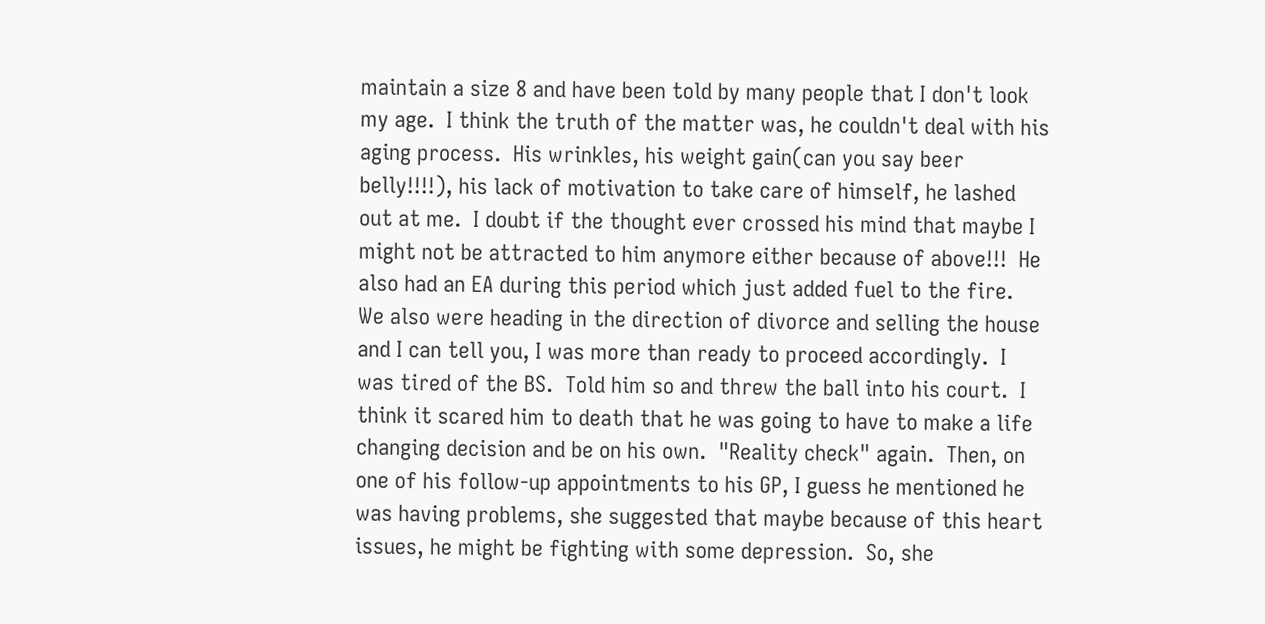maintain a size 8 and have been told by many people that I don't look my age.  I think the truth of the matter was, he couldn't deal with his aging process.  His wrinkles, his weight gain(can you say beer belly!!!!), his lack of motivation to take care of himself, he lashed out at me.  I doubt if the thought ever crossed his mind that maybe I might not be attracted to him anymore either because of above!!!  He also had an EA during this period which just added fuel to the fire.  We also were heading in the direction of divorce and selling the house and I can tell you, I was more than ready to proceed accordingly.  I was tired of the BS.  Told him so and threw the ball into his court.  I think it scared him to death that he was going to have to make a life changing decision and be on his own.  "Reality check" again.  Then, on one of his follow-up appointments to his GP, I guess he mentioned he was having problems, she suggested that maybe because of this heart issues, he might be fighting with some depression.  So, she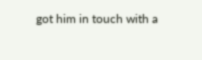got him in touch with a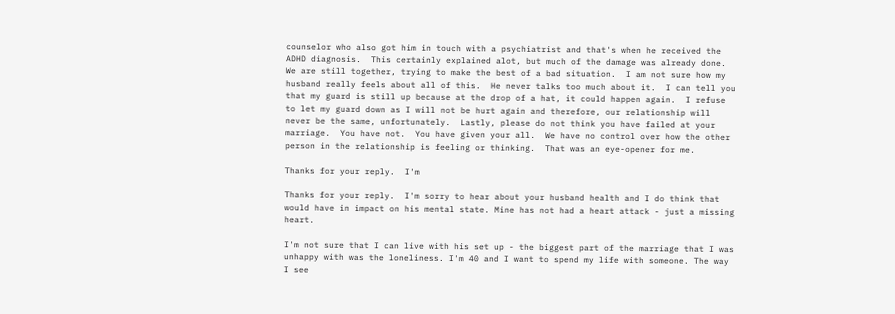counselor who also got him in touch with a psychiatrist and that's when he received the ADHD diagnosis.  This certainly explained alot, but much of the damage was already done.  We are still together, trying to make the best of a bad situation.  I am not sure how my husband really feels about all of this.  He never talks too much about it.  I can tell you that my guard is still up because at the drop of a hat, it could happen again.  I refuse to let my guard down as I will not be hurt again and therefore, our relationship will never be the same, unfortunately.  Lastly, please do not think you have failed at your marriage.  You have not.  You have given your all.  We have no control over how the other person in the relationship is feeling or thinking.  That was an eye-opener for me.

Thanks for your reply.  I'm

Thanks for your reply.  I'm sorry to hear about your husband health and I do think that would have in impact on his mental state. Mine has not had a heart attack - just a missing heart.

I'm not sure that I can live with his set up - the biggest part of the marriage that I was unhappy with was the loneliness. I'm 40 and I want to spend my life with someone. The way I see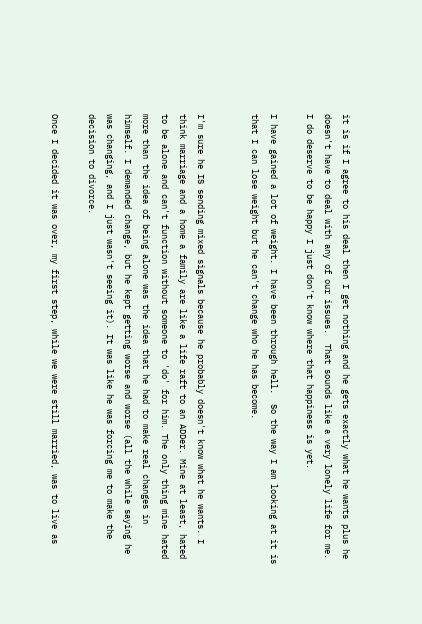it is if I agree to his deal then I get nothing and he gets exactly what he wants plus he doesn't have to deal with any of our issues.  That sounds like a very lonely life for me.  I do deserve to be happy I just don't know where that happiness is yet.

I have gained a lot of weight. I have been through hell.  So the way I am looking at it is that I can lose weight but he can't change who he has become.


I'm sure he IS sending mixed signals because he probably doesn't know what he wants. I think marriage and a home a family are like a life raft to an ADDer. Mine at least, hated to be alone and can't function without someone to 'do' for him. The only thing mine hated more than the idea of being alone was the idea that he had to make real changes in himself. I demanded change, but he kept getting worse and worse (all the while saying he was changing, and I just wasn't seeing it). It was like he was forcing me to make the decision to divorce.

Once I decided it was over, my first step, while we were still married, was to live as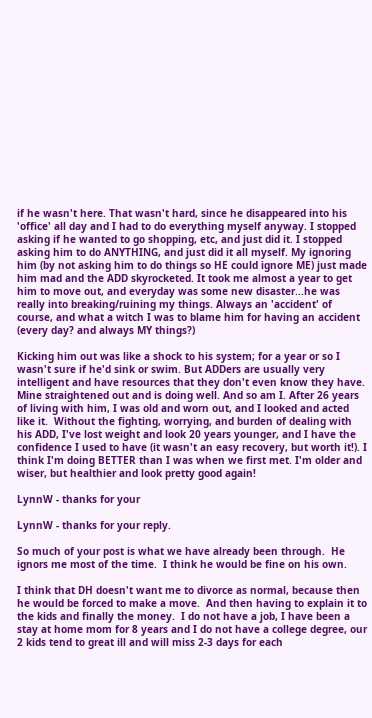if he wasn't here. That wasn't hard, since he disappeared into his 'office' all day and I had to do everything myself anyway. I stopped asking if he wanted to go shopping, etc, and just did it. I stopped asking him to do ANYTHING, and just did it all myself. My ignoring him (by not asking him to do things so HE could ignore ME) just made him mad and the ADD skyrocketed. It took me almost a year to get him to move out, and everyday was some new disaster...he was really into breaking/ruining my things. Always an 'accident' of course, and what a witch I was to blame him for having an accident (every day? and always MY things?)

Kicking him out was like a shock to his system; for a year or so I wasn't sure if he'd sink or swim. But ADDers are usually very intelligent and have resources that they don't even know they have. Mine straightened out and is doing well. And so am I. After 26 years of living with him, I was old and worn out, and I looked and acted like it.  Without the fighting, worrying, and burden of dealing with his ADD, I've lost weight and look 20 years younger, and I have the confidence I used to have (it wasn't an easy recovery, but worth it!). I think I'm doing BETTER than I was when we first met. I'm older and wiser, but healthier and look pretty good again!

LynnW - thanks for your

LynnW - thanks for your reply.

So much of your post is what we have already been through.  He ignors me most of the time.  I think he would be fine on his own.

I think that DH doesn't want me to divorce as normal, because then he would be forced to make a move.  And then having to explain it to the kids and finally the money.  I do not have a job, I have been a stay at home mom for 8 years and I do not have a college degree, our 2 kids tend to great ill and will miss 2-3 days for each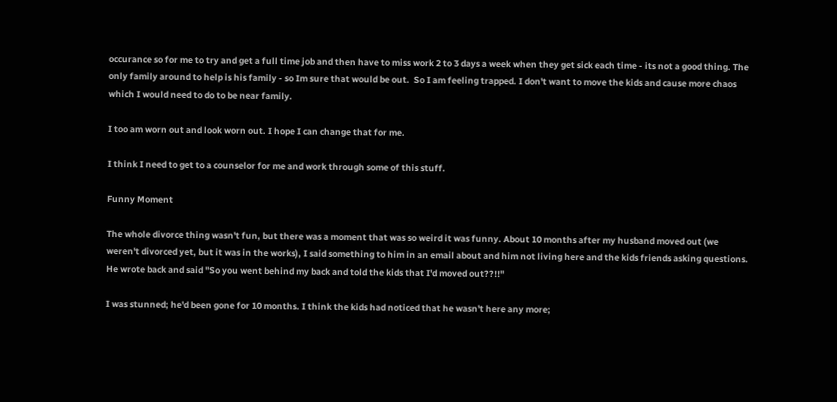occurance so for me to try and get a full time job and then have to miss work 2 to 3 days a week when they get sick each time - its not a good thing. The only family around to help is his family - so Im sure that would be out.  So I am feeling trapped. I don't want to move the kids and cause more chaos which I would need to do to be near family.

I too am worn out and look worn out. I hope I can change that for me.

I think I need to get to a counselor for me and work through some of this stuff.

Funny Moment

The whole divorce thing wasn't fun, but there was a moment that was so weird it was funny. About 10 months after my husband moved out (we weren't divorced yet, but it was in the works), I said something to him in an email about and him not living here and the kids friends asking questions. He wrote back and said "So you went behind my back and told the kids that I'd moved out??!!"

I was stunned; he'd been gone for 10 months. I think the kids had noticed that he wasn't here any more;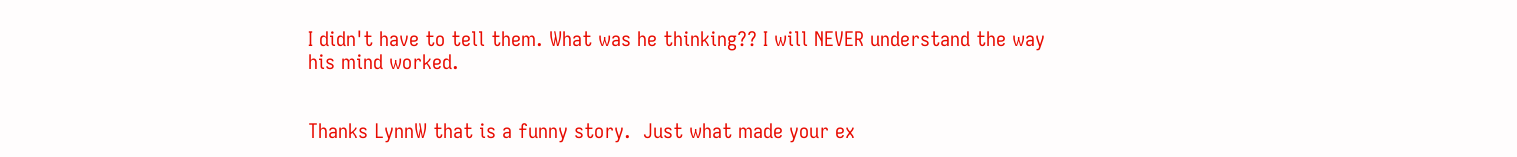I didn't have to tell them. What was he thinking?? I will NEVER understand the way his mind worked.


Thanks LynnW that is a funny story.  Just what made your ex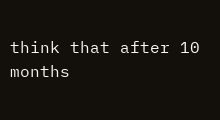think that after 10 months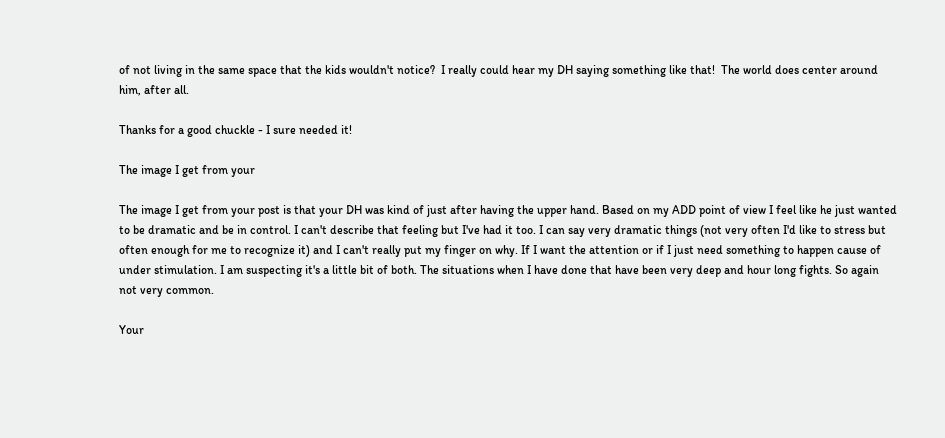of not living in the same space that the kids wouldn't notice?  I really could hear my DH saying something like that!  The world does center around him, after all.

Thanks for a good chuckle - I sure needed it!

The image I get from your

The image I get from your post is that your DH was kind of just after having the upper hand. Based on my ADD point of view I feel like he just wanted to be dramatic and be in control. I can't describe that feeling but I've had it too. I can say very dramatic things (not very often I'd like to stress but often enough for me to recognize it) and I can't really put my finger on why. If I want the attention or if I just need something to happen cause of under stimulation. I am suspecting it's a little bit of both. The situations when I have done that have been very deep and hour long fights. So again not very common.

Your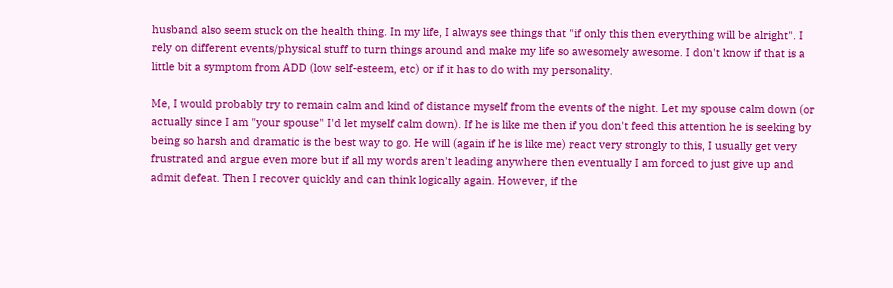husband also seem stuck on the health thing. In my life, I always see things that "if only this then everything will be alright". I rely on different events/physical stuff to turn things around and make my life so awesomely awesome. I don't know if that is a little bit a symptom from ADD (low self-esteem, etc) or if it has to do with my personality.

Me, I would probably try to remain calm and kind of distance myself from the events of the night. Let my spouse calm down (or actually since I am "your spouse" I'd let myself calm down). If he is like me then if you don't feed this attention he is seeking by being so harsh and dramatic is the best way to go. He will (again if he is like me) react very strongly to this, I usually get very frustrated and argue even more but if all my words aren't leading anywhere then eventually I am forced to just give up and admit defeat. Then I recover quickly and can think logically again. However, if the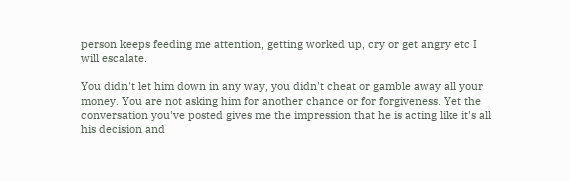person keeps feeding me attention, getting worked up, cry or get angry etc I will escalate.

You didn't let him down in any way, you didn't cheat or gamble away all your money. You are not asking him for another chance or for forgiveness. Yet the conversation you've posted gives me the impression that he is acting like it's all his decision and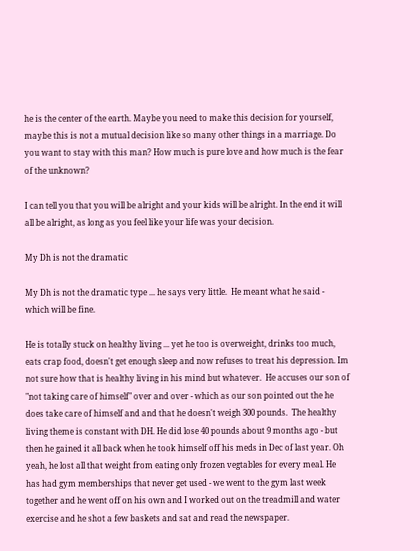he is the center of the earth. Maybe you need to make this decision for yourself, maybe this is not a mutual decision like so many other things in a marriage. Do you want to stay with this man? How much is pure love and how much is the fear of the unknown?

I can tell you that you will be alright and your kids will be alright. In the end it will all be alright, as long as you feel like your life was your decision.

My Dh is not the dramatic

My Dh is not the dramatic type ... he says very little.  He meant what he said - which will be fine.

He is totally stuck on healthy living ... yet he too is overweight, drinks too much, eats crap food, doesn't get enough sleep and now refuses to treat his depression. Im not sure how that is healthy living in his mind but whatever.  He accuses our son of "not taking care of himself" over and over - which as our son pointed out the he does take care of himself and and that he doesn't weigh 300 pounds.  The healthy living theme is constant with DH. He did lose 40 pounds about 9 months ago - but then he gained it all back when he took himself off his meds in Dec of last year. Oh yeah, he lost all that weight from eating only frozen vegtables for every meal. He has had gym memberships that never get used - we went to the gym last week together and he went off on his own and I worked out on the treadmill and water exercise and he shot a few baskets and sat and read the newspaper.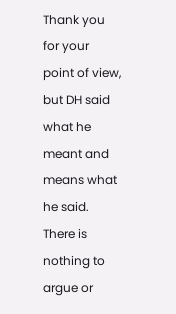Thank you for your point of view, but DH said what he meant and means what he said.  There is nothing to argue or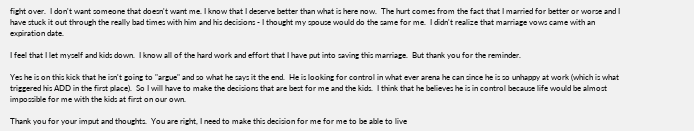fight over.  I don't want someone that doesn't want me. I know that I deserve better than what is here now.  The hurt comes from the fact that I married for better or worse and I have stuck it out through the really bad times with him and his decisions - I thought my spouse would do the same for me.  I didn't realize that marriage vows came with an expiration date.

I feel that I let myself and kids down.  I know all of the hard work and effort that I have put into saving this marriage.  But thank you for the reminder.

Yes he is on this kick that he isn't going to "argue" and so what he says it the end.  He is looking for control in what ever arena he can since he is so unhappy at work (which is what triggered his ADD in the first place).  So I will have to make the decisions that are best for me and the kids.  I think that he believes he is in control because life would be almost impossible for me with the kids at first on our own.

Thank you for your imput and thoughts.  You are right, I need to make this decision for me for me to be able to live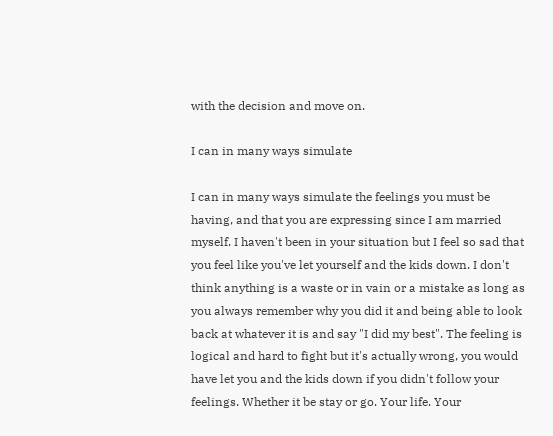with the decision and move on.

I can in many ways simulate

I can in many ways simulate the feelings you must be having, and that you are expressing since I am married myself. I haven't been in your situation but I feel so sad that you feel like you've let yourself and the kids down. I don't think anything is a waste or in vain or a mistake as long as you always remember why you did it and being able to look back at whatever it is and say "I did my best". The feeling is logical and hard to fight but it's actually wrong, you would have let you and the kids down if you didn't follow your feelings. Whether it be stay or go. Your life. Your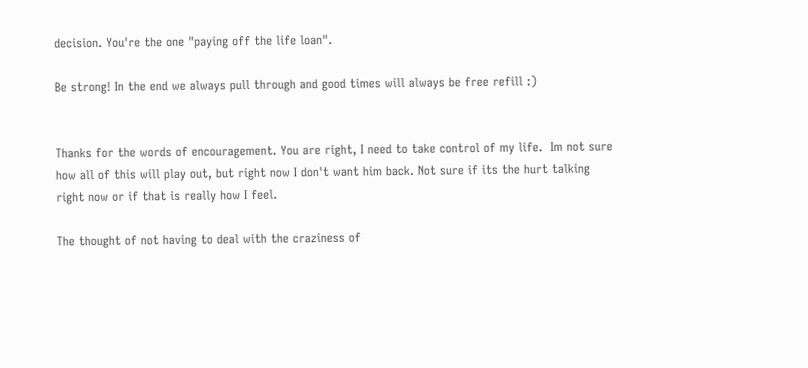decision. You're the one "paying off the life loan".

Be strong! In the end we always pull through and good times will always be free refill :)


Thanks for the words of encouragement. You are right, I need to take control of my life.  Im not sure how all of this will play out, but right now I don't want him back. Not sure if its the hurt talking right now or if that is really how I feel.

The thought of not having to deal with the craziness of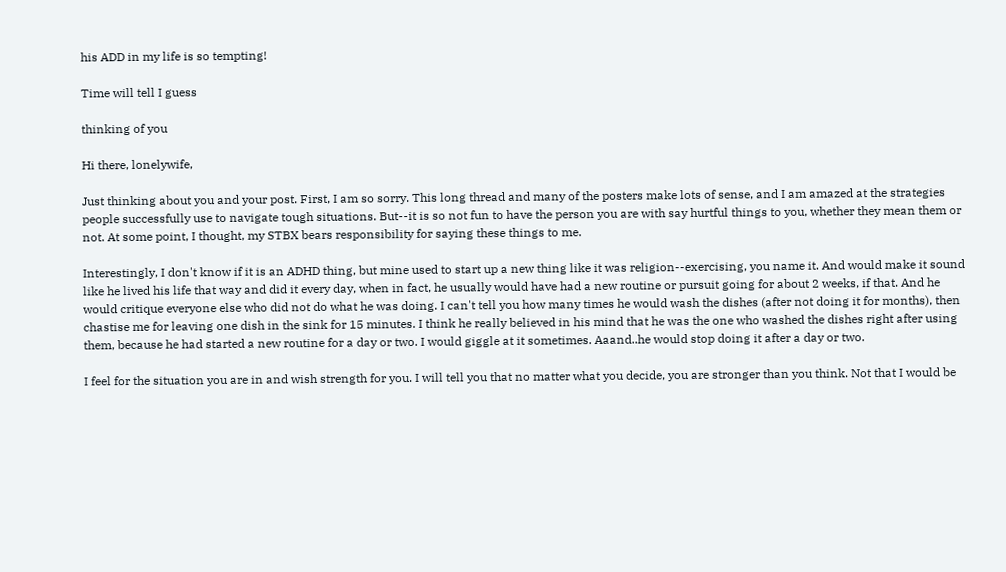his ADD in my life is so tempting!

Time will tell I guess

thinking of you

Hi there, lonelywife,

Just thinking about you and your post. First, I am so sorry. This long thread and many of the posters make lots of sense, and I am amazed at the strategies people successfully use to navigate tough situations. But--it is so not fun to have the person you are with say hurtful things to you, whether they mean them or not. At some point, I thought, my STBX bears responsibility for saying these things to me.

Interestingly, I don't know if it is an ADHD thing, but mine used to start up a new thing like it was religion--exercising, you name it. And would make it sound like he lived his life that way and did it every day, when in fact, he usually would have had a new routine or pursuit going for about 2 weeks, if that. And he would critique everyone else who did not do what he was doing. I can't tell you how many times he would wash the dishes (after not doing it for months), then chastise me for leaving one dish in the sink for 15 minutes. I think he really believed in his mind that he was the one who washed the dishes right after using them, because he had started a new routine for a day or two. I would giggle at it sometimes. Aaand..he would stop doing it after a day or two.

I feel for the situation you are in and wish strength for you. I will tell you that no matter what you decide, you are stronger than you think. Not that I would be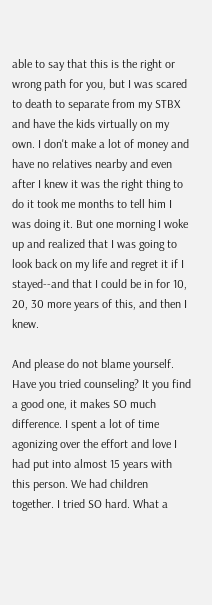able to say that this is the right or wrong path for you, but I was scared to death to separate from my STBX and have the kids virtually on my own. I don't make a lot of money and have no relatives nearby and even after I knew it was the right thing to do it took me months to tell him I was doing it. But one morning I woke up and realized that I was going to look back on my life and regret it if I stayed--and that I could be in for 10, 20, 30 more years of this, and then I knew.

And please do not blame yourself. Have you tried counseling? It you find a good one, it makes SO much difference. I spent a lot of time agonizing over the effort and love I had put into almost 15 years with this person. We had children together. I tried SO hard. What a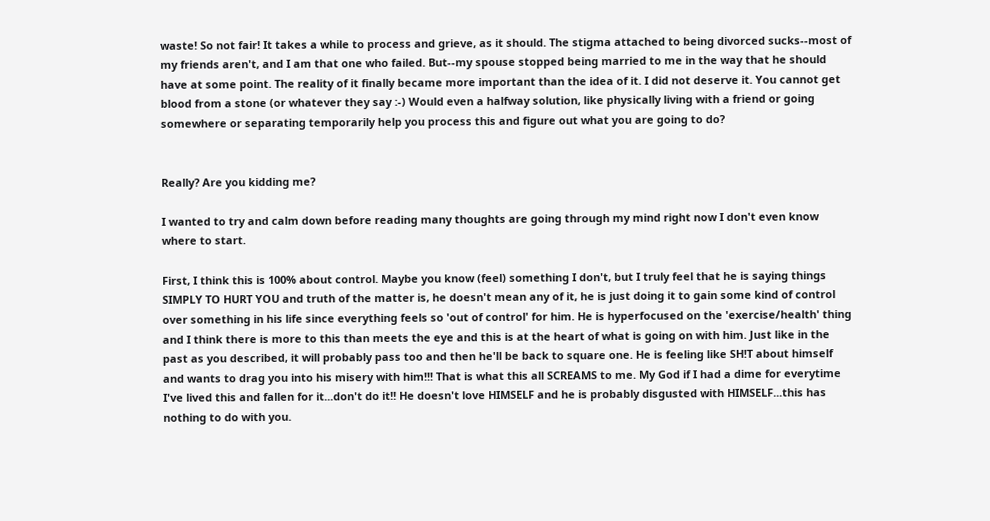waste! So not fair! It takes a while to process and grieve, as it should. The stigma attached to being divorced sucks--most of my friends aren't, and I am that one who failed. But--my spouse stopped being married to me in the way that he should have at some point. The reality of it finally became more important than the idea of it. I did not deserve it. You cannot get blood from a stone (or whatever they say :-) Would even a halfway solution, like physically living with a friend or going somewhere or separating temporarily help you process this and figure out what you are going to do?


Really? Are you kidding me?

I wanted to try and calm down before reading many thoughts are going through my mind right now I don't even know where to start.

First, I think this is 100% about control. Maybe you know (feel) something I don't, but I truly feel that he is saying things SIMPLY TO HURT YOU and truth of the matter is, he doesn't mean any of it, he is just doing it to gain some kind of control over something in his life since everything feels so 'out of control' for him. He is hyperfocused on the 'exercise/health' thing and I think there is more to this than meets the eye and this is at the heart of what is going on with him. Just like in the past as you described, it will probably pass too and then he'll be back to square one. He is feeling like SH!T about himself and wants to drag you into his misery with him!!! That is what this all SCREAMS to me. My God if I had a dime for everytime I've lived this and fallen for it...don't do it!! He doesn't love HIMSELF and he is probably disgusted with HIMSELF...this has nothing to do with you.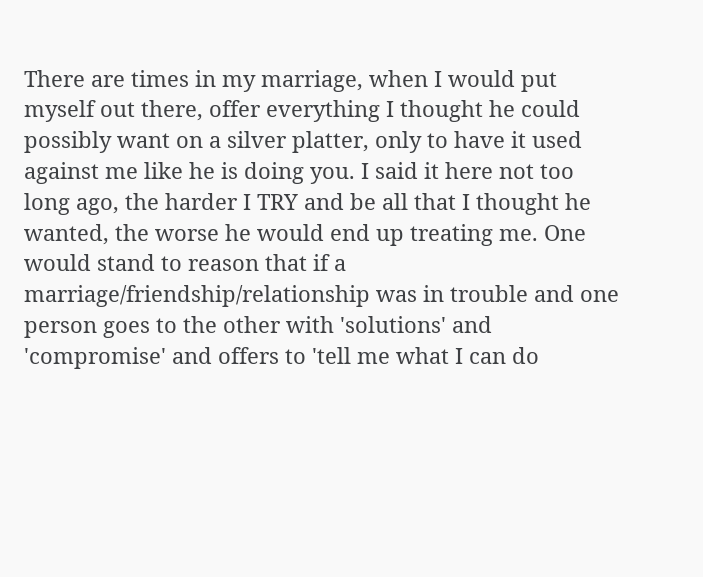There are times in my marriage, when I would put myself out there, offer everything I thought he could possibly want on a silver platter, only to have it used against me like he is doing you. I said it here not too long ago, the harder I TRY and be all that I thought he wanted, the worse he would end up treating me. One would stand to reason that if a marriage/friendship/relationship was in trouble and one person goes to the other with 'solutions' and 'compromise' and offers to 'tell me what I can do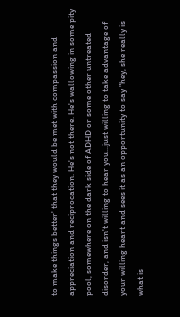to make things better' that they would be met with compassion and appreciation and reciprocation. He's not there. He's wallowing in some pity pool, somewhere on the dark side of ADHD or some other untreated disorder, and isn't willing to hear you...just willing to take advantage of your willing heart and sees it as an opportunity to say "hey, she really is what is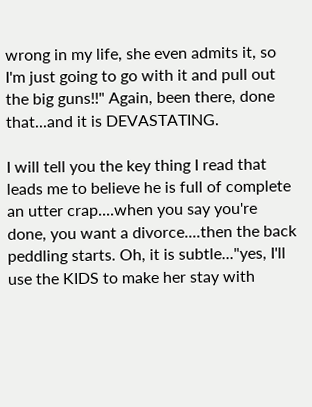wrong in my life, she even admits it, so I'm just going to go with it and pull out the big guns!!" Again, been there, done that...and it is DEVASTATING.

I will tell you the key thing I read that leads me to believe he is full of complete an utter crap....when you say you're done, you want a divorce....then the back peddling starts. Oh, it is subtle..."yes, I'll use the KIDS to make her stay with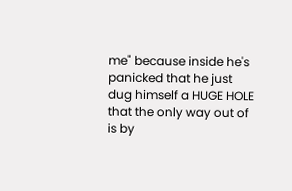me" because inside he's panicked that he just dug himself a HUGE HOLE that the only way out of is by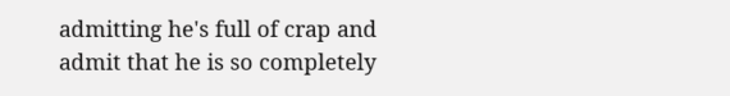admitting he's full of crap and admit that he is so completely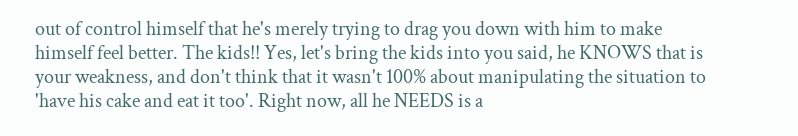out of control himself that he's merely trying to drag you down with him to make himself feel better. The kids!! Yes, let's bring the kids into you said, he KNOWS that is your weakness, and don't think that it wasn't 100% about manipulating the situation to 'have his cake and eat it too'. Right now, all he NEEDS is a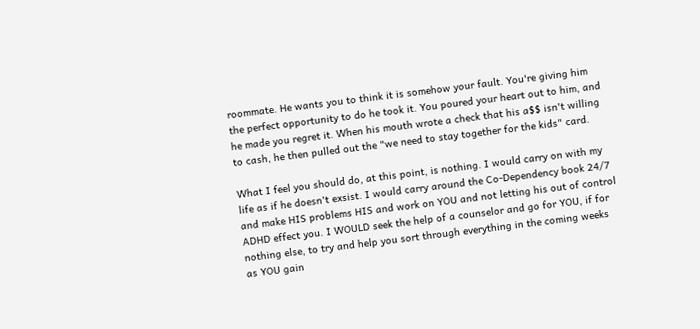roommate. He wants you to think it is somehow your fault. You're giving him the perfect opportunity to do he took it. You poured your heart out to him, and he made you regret it. When his mouth wrote a check that his a$$ isn't willing to cash, he then pulled out the "we need to stay together for the kids" card.

What I feel you should do, at this point, is nothing. I would carry on with my life as if he doesn't exsist. I would carry around the Co-Dependency book 24/7 and make HIS problems HIS and work on YOU and not letting his out of control ADHD effect you. I WOULD seek the help of a counselor and go for YOU, if for nothing else, to try and help you sort through everything in the coming weeks as YOU gain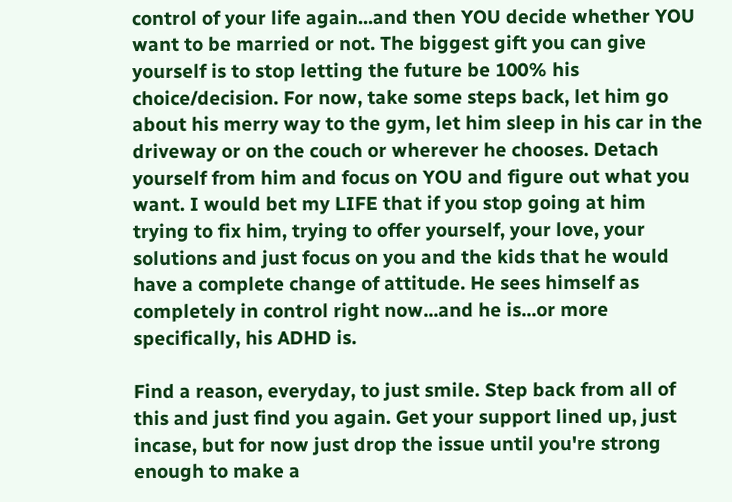control of your life again...and then YOU decide whether YOU want to be married or not. The biggest gift you can give yourself is to stop letting the future be 100% his choice/decision. For now, take some steps back, let him go about his merry way to the gym, let him sleep in his car in the driveway or on the couch or wherever he chooses. Detach yourself from him and focus on YOU and figure out what you want. I would bet my LIFE that if you stop going at him trying to fix him, trying to offer yourself, your love, your solutions and just focus on you and the kids that he would have a complete change of attitude. He sees himself as completely in control right now...and he is...or more specifically, his ADHD is.

Find a reason, everyday, to just smile. Step back from all of this and just find you again. Get your support lined up, just incase, but for now just drop the issue until you're strong enough to make a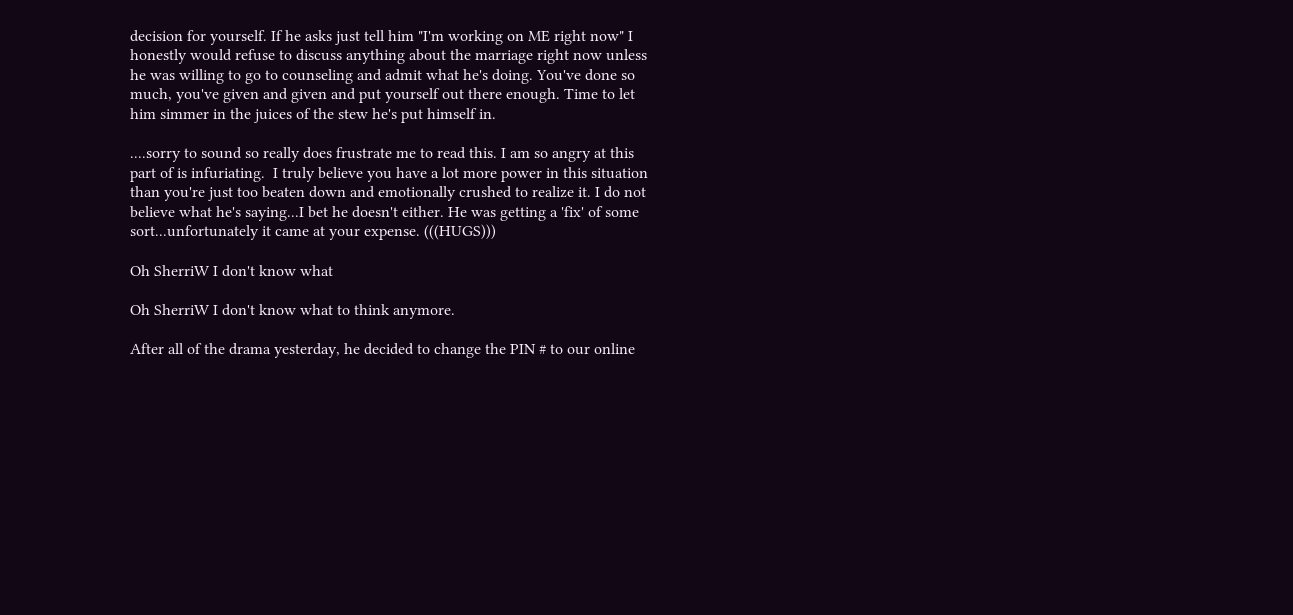decision for yourself. If he asks just tell him "I'm working on ME right now" I honestly would refuse to discuss anything about the marriage right now unless he was willing to go to counseling and admit what he's doing. You've done so much, you've given and given and put yourself out there enough. Time to let him simmer in the juices of the stew he's put himself in.

....sorry to sound so really does frustrate me to read this. I am so angry at this part of is infuriating.  I truly believe you have a lot more power in this situation than you're just too beaten down and emotionally crushed to realize it. I do not believe what he's saying...I bet he doesn't either. He was getting a 'fix' of some sort...unfortunately it came at your expense. (((HUGS)))

Oh SherriW I don't know what

Oh SherriW I don't know what to think anymore.

After all of the drama yesterday, he decided to change the PIN # to our online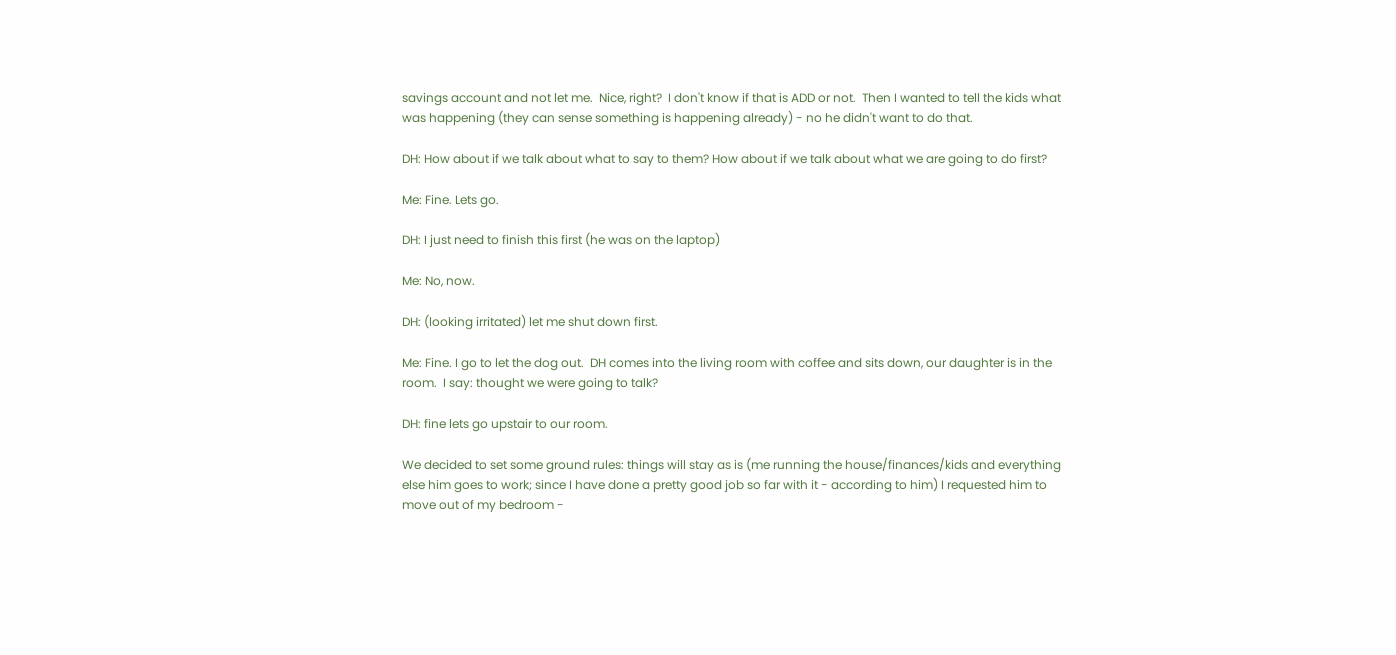savings account and not let me.  Nice, right?  I don't know if that is ADD or not.  Then I wanted to tell the kids what was happening (they can sense something is happening already) - no he didn't want to do that.

DH: How about if we talk about what to say to them? How about if we talk about what we are going to do first?

Me: Fine. Lets go.

DH: I just need to finish this first (he was on the laptop)

Me: No, now.

DH: (looking irritated) let me shut down first.

Me: Fine. I go to let the dog out.  DH comes into the living room with coffee and sits down, our daughter is in the room.  I say: thought we were going to talk?

DH: fine lets go upstair to our room.

We decided to set some ground rules: things will stay as is (me running the house/finances/kids and everything else him goes to work; since I have done a pretty good job so far with it - according to him) I requested him to move out of my bedroom -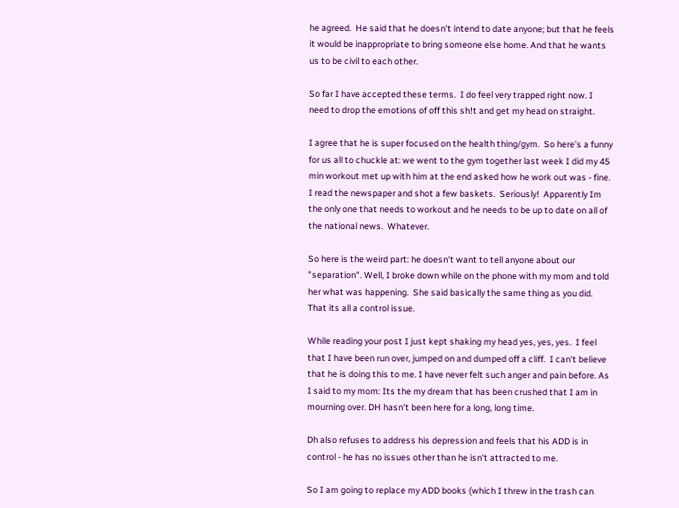he agreed.  He said that he doesn't intend to date anyone; but that he feels it would be inappropriate to bring someone else home. And that he wants us to be civil to each other.

So far I have accepted these terms.  I do feel very trapped right now. I need to drop the emotions of off this sh!t and get my head on straight.

I agree that he is super focused on the health thing/gym.  So here's a funny for us all to chuckle at: we went to the gym together last week I did my 45 min workout met up with him at the end asked how he work out was - fine. I read the newspaper and shot a few baskets.  Seriously!  Apparently Im the only one that needs to workout and he needs to be up to date on all of the national news.  Whatever.

So here is the weird part: he doesn't want to tell anyone about our "separation". Well, I broke down while on the phone with my mom and told her what was happening.  She said basically the same thing as you did.  That its all a control issue.

While reading your post I just kept shaking my head yes, yes, yes.  I feel that I have been run over, jumped on and dumped off a cliff.  I can't believe that he is doing this to me. I have never felt such anger and pain before. As I said to my mom: Its the my dream that has been crushed that I am in mourning over. DH hasn't been here for a long, long time.

Dh also refuses to address his depression and feels that his ADD is in control - he has no issues other than he isn't attracted to me.

So I am going to replace my ADD books (which I threw in the trash can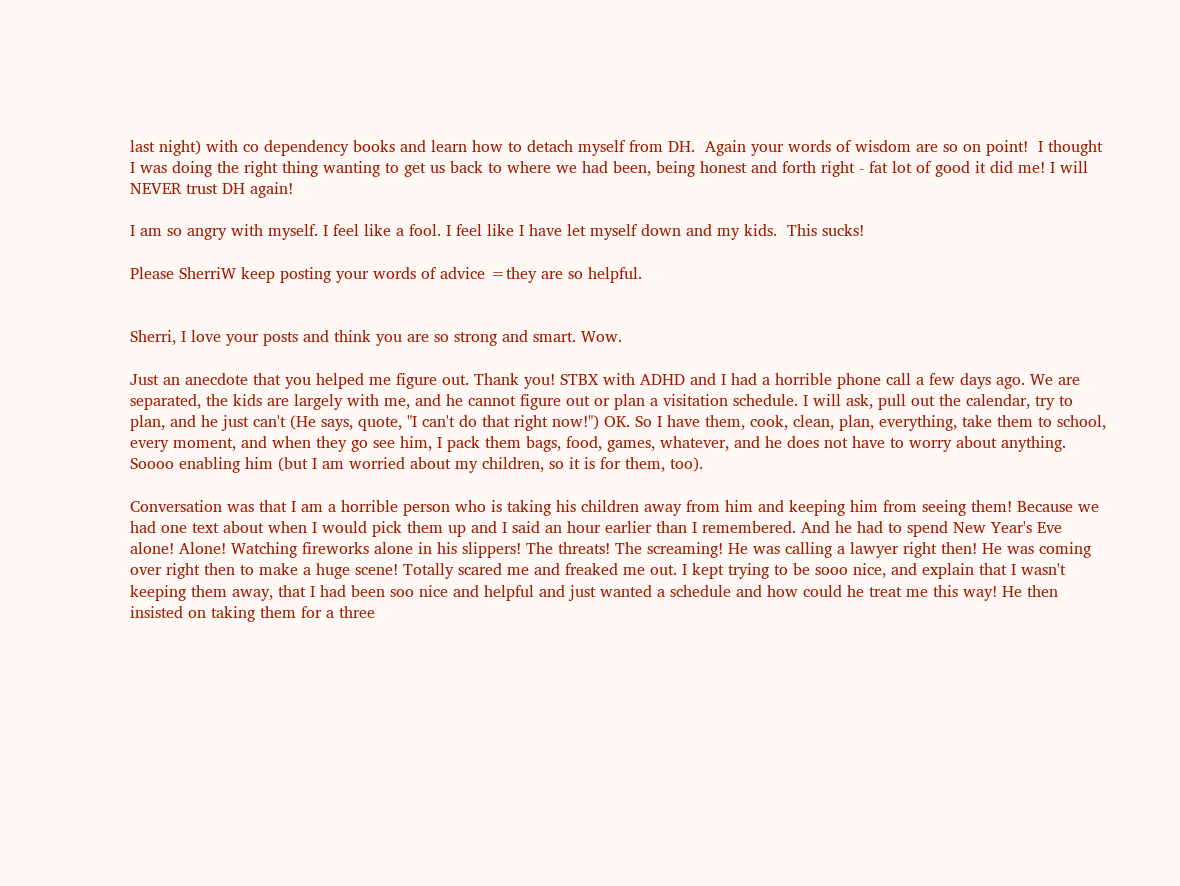last night) with co dependency books and learn how to detach myself from DH.  Again your words of wisdom are so on point!  I thought I was doing the right thing wanting to get us back to where we had been, being honest and forth right - fat lot of good it did me! I will NEVER trust DH again!

I am so angry with myself. I feel like a fool. I feel like I have let myself down and my kids.  This sucks!

Please SherriW keep posting your words of advice =they are so helpful.


Sherri, I love your posts and think you are so strong and smart. Wow.

Just an anecdote that you helped me figure out. Thank you! STBX with ADHD and I had a horrible phone call a few days ago. We are separated, the kids are largely with me, and he cannot figure out or plan a visitation schedule. I will ask, pull out the calendar, try to plan, and he just can't (He says, quote, "I can't do that right now!") OK. So I have them, cook, clean, plan, everything, take them to school, every moment, and when they go see him, I pack them bags, food, games, whatever, and he does not have to worry about anything. Soooo enabling him (but I am worried about my children, so it is for them, too).

Conversation was that I am a horrible person who is taking his children away from him and keeping him from seeing them! Because we had one text about when I would pick them up and I said an hour earlier than I remembered. And he had to spend New Year's Eve alone! Alone! Watching fireworks alone in his slippers! The threats! The screaming! He was calling a lawyer right then! He was coming over right then to make a huge scene! Totally scared me and freaked me out. I kept trying to be sooo nice, and explain that I wasn't keeping them away, that I had been soo nice and helpful and just wanted a schedule and how could he treat me this way! He then insisted on taking them for a three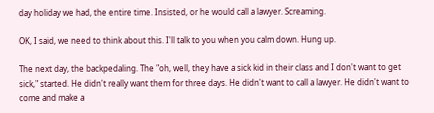day holiday we had, the entire time. Insisted, or he would call a lawyer. Screaming.

OK, I said, we need to think about this. I'll talk to you when you calm down. Hung up.

The next day, the backpedaling. The "oh, well, they have a sick kid in their class and I don't want to get sick," started. He didn't really want them for three days. He didn't want to call a lawyer. He didn't want to come and make a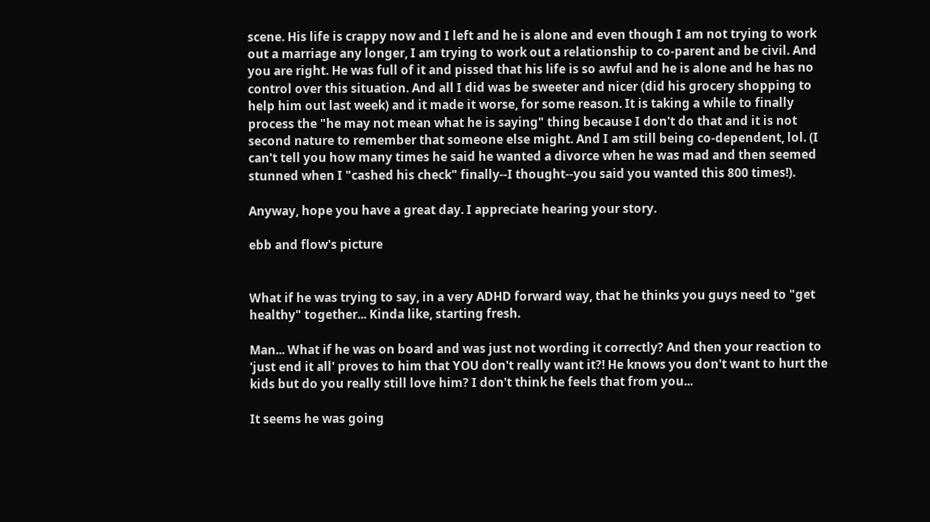scene. His life is crappy now and I left and he is alone and even though I am not trying to work out a marriage any longer, I am trying to work out a relationship to co-parent and be civil. And you are right. He was full of it and pissed that his life is so awful and he is alone and he has no control over this situation. And all I did was be sweeter and nicer (did his grocery shopping to help him out last week) and it made it worse, for some reason. It is taking a while to finally process the "he may not mean what he is saying" thing because I don't do that and it is not second nature to remember that someone else might. And I am still being co-dependent, lol. (I can't tell you how many times he said he wanted a divorce when he was mad and then seemed stunned when I "cashed his check" finally--I thought--you said you wanted this 800 times!).

Anyway, hope you have a great day. I appreciate hearing your story.

ebb and flow's picture


What if he was trying to say, in a very ADHD forward way, that he thinks you guys need to "get healthy" together... Kinda like, starting fresh.

Man... What if he was on board and was just not wording it correctly? And then your reaction to 'just end it all' proves to him that YOU don't really want it?! He knows you don't want to hurt the kids but do you really still love him? I don't think he feels that from you...

It seems he was going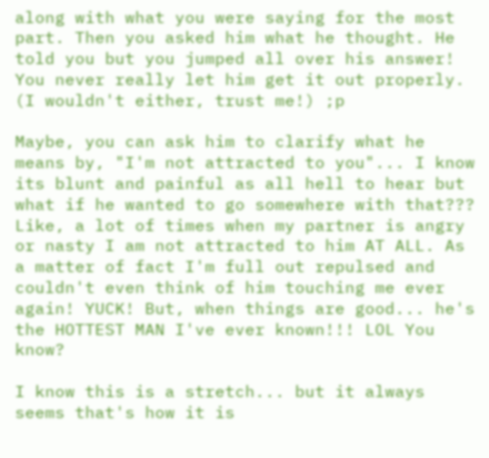along with what you were saying for the most part. Then you asked him what he thought. He told you but you jumped all over his answer! You never really let him get it out properly. (I wouldn't either, trust me!) ;p

Maybe, you can ask him to clarify what he means by, "I'm not attracted to you"... I know its blunt and painful as all hell to hear but what if he wanted to go somewhere with that??? Like, a lot of times when my partner is angry or nasty I am not attracted to him AT ALL. As a matter of fact I'm full out repulsed and couldn't even think of him touching me ever again! YUCK! But, when things are good... he's the HOTTEST MAN I've ever known!!! LOL You know?

I know this is a stretch... but it always seems that's how it is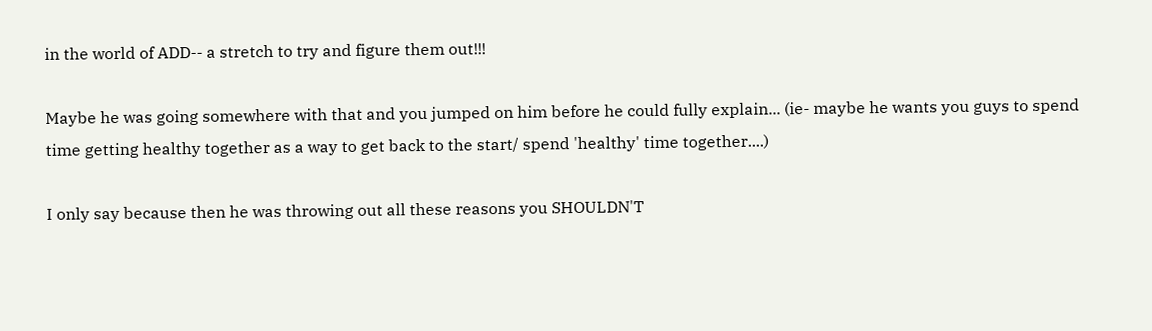in the world of ADD-- a stretch to try and figure them out!!!

Maybe he was going somewhere with that and you jumped on him before he could fully explain... (ie- maybe he wants you guys to spend time getting healthy together as a way to get back to the start/ spend 'healthy' time together....)

I only say because then he was throwing out all these reasons you SHOULDN'T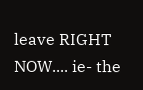leave RIGHT NOW.... ie- the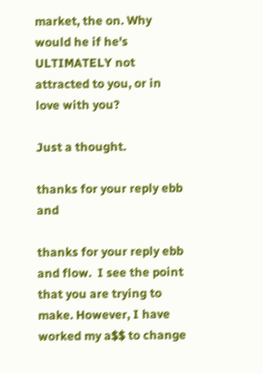market, the on. Why would he if he's ULTIMATELY not attracted to you, or in love with you?

Just a thought.

thanks for your reply ebb and

thanks for your reply ebb and flow.  I see the point that you are trying to make. However, I have worked my a$$ to change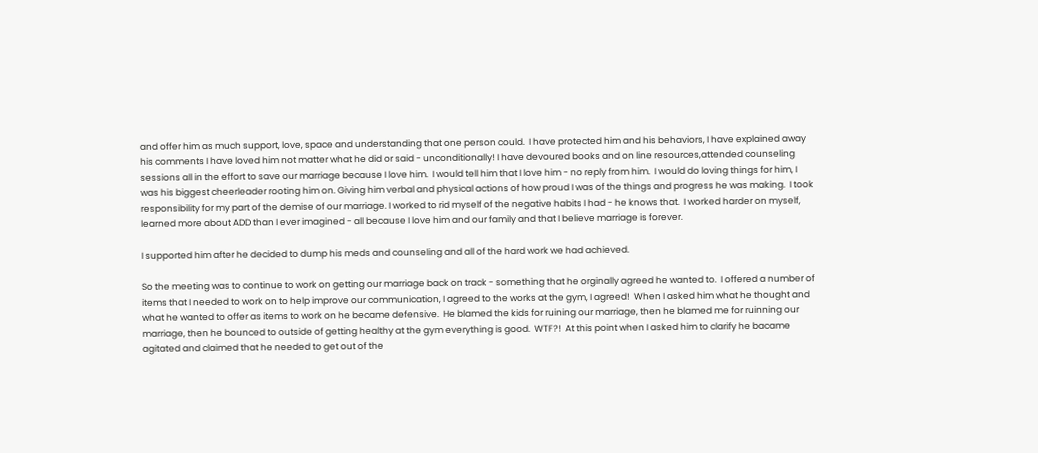and offer him as much support, love, space and understanding that one person could.  I have protected him and his behaviors, I have explained away his comments I have loved him not matter what he did or said - unconditionally! I have devoured books and on line resources,attended counseling sessions all in the effort to save our marriage because I love him.  I would tell him that I love him - no reply from him.  I would do loving things for him, I was his biggest cheerleader rooting him on. Giving him verbal and physical actions of how proud I was of the things and progress he was making.  I took responsibility for my part of the demise of our marriage. I worked to rid myself of the negative habits I had - he knows that.  I worked harder on myself, learned more about ADD than I ever imagined - all because I love him and our family and that I believe marriage is forever.

I supported him after he decided to dump his meds and counseling and all of the hard work we had achieved.

So the meeting was to continue to work on getting our marriage back on track - something that he orginally agreed he wanted to.  I offered a number of items that I needed to work on to help improve our communication, I agreed to the works at the gym, I agreed!  When I asked him what he thought and what he wanted to offer as items to work on he became defensive.  He blamed the kids for ruining our marriage, then he blamed me for ruinning our marriage, then he bounced to outside of getting healthy at the gym everything is good.  WTF?!  At this point when I asked him to clarify he bacame agitated and claimed that he needed to get out of the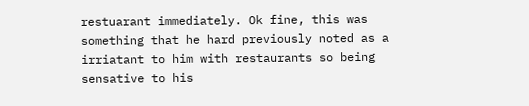restuarant immediately. Ok fine, this was something that he hard previously noted as a irriatant to him with restaurants so being sensative to his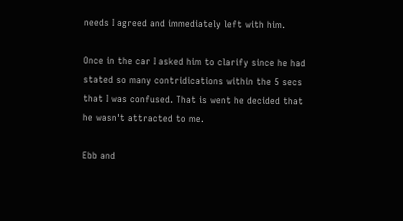needs I agreed and immediately left with him.

Once in the car I asked him to clarify since he had stated so many contridications within the 5 secs that I was confused. That is went he decided that he wasn't attracted to me.

Ebb and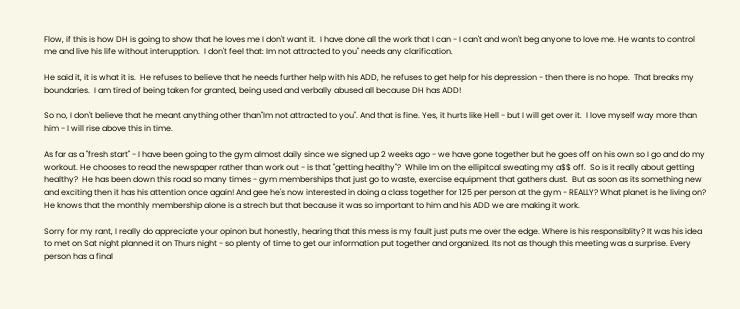Flow, if this is how DH is going to show that he loves me I don't want it.  I have done all the work that I can - I can't and won't beg anyone to love me. He wants to control me and live his life without interupption.  I don't feel that: Im not attracted to you" needs any clarification.

He said it, it is what it is.  He refuses to believe that he needs further help with his ADD, he refuses to get help for his depression - then there is no hope.  That breaks my boundaries.  I am tired of being taken for granted, being used and verbally abused all because DH has ADD!

So no, I don't believe that he meant anything other than"Im not attracted to you". And that is fine. Yes, it hurts like Hell - but I will get over it.  I love myself way more than him - I will rise above this in time.

As far as a "fresh start" - I have been going to the gym almost daily since we signed up 2 weeks ago - we have gone together but he goes off on his own so I go and do my workout. He chooses to read the newspaper rather than work out - is that "getting healthy"?  While Im on the ellipitcal sweating my a$$ off.  So is it really about getting healthy?  He has been down this road so many times - gym memberships that just go to waste, exercise equipment that gathers dust.  But as soon as its something new and exciting then it has his attention once again! And gee he's now interested in doing a class together for 125 per person at the gym - REALLY? What planet is he living on? He knows that the monthly membership alone is a strech but that because it was so important to him and his ADD we are making it work.

Sorry for my rant, I really do appreciate your opinon but honestly, hearing that this mess is my fault just puts me over the edge. Where is his responsiblity? It was his idea to met on Sat night planned it on Thurs night - so plenty of time to get our information put together and organized. Its not as though this meeting was a surprise. Every person has a final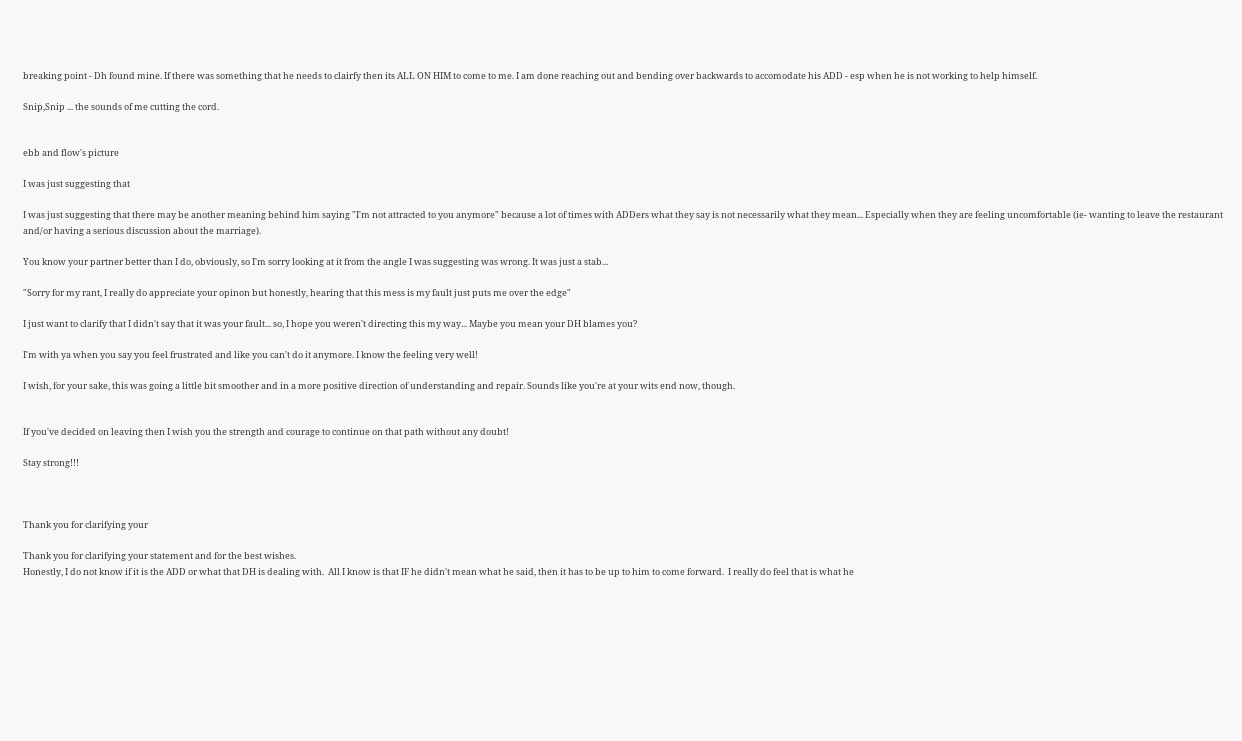breaking point - Dh found mine. If there was something that he needs to clairfy then its ALL ON HIM to come to me. I am done reaching out and bending over backwards to accomodate his ADD - esp when he is not working to help himself.

Snip,Snip ... the sounds of me cutting the cord.


ebb and flow's picture

I was just suggesting that

I was just suggesting that there may be another meaning behind him saying "I'm not attracted to you anymore" because a lot of times with ADDers what they say is not necessarily what they mean... Especially when they are feeling uncomfortable (ie- wanting to leave the restaurant and/or having a serious discussion about the marriage).

You know your partner better than I do, obviously, so I'm sorry looking at it from the angle I was suggesting was wrong. It was just a stab...

"Sorry for my rant, I really do appreciate your opinon but honestly, hearing that this mess is my fault just puts me over the edge"

I just want to clarify that I didn't say that it was your fault... so, I hope you weren't directing this my way... Maybe you mean your DH blames you?

I'm with ya when you say you feel frustrated and like you can't do it anymore. I know the feeling very well!

I wish, for your sake, this was going a little bit smoother and in a more positive direction of understanding and repair. Sounds like you're at your wits end now, though.


If you've decided on leaving then I wish you the strength and courage to continue on that path without any doubt!

Stay strong!!!



Thank you for clarifying your

Thank you for clarifying your statement and for the best wishes.
Honestly, I do not know if it is the ADD or what that DH is dealing with.  All I know is that IF he didn't mean what he said, then it has to be up to him to come forward.  I really do feel that is what he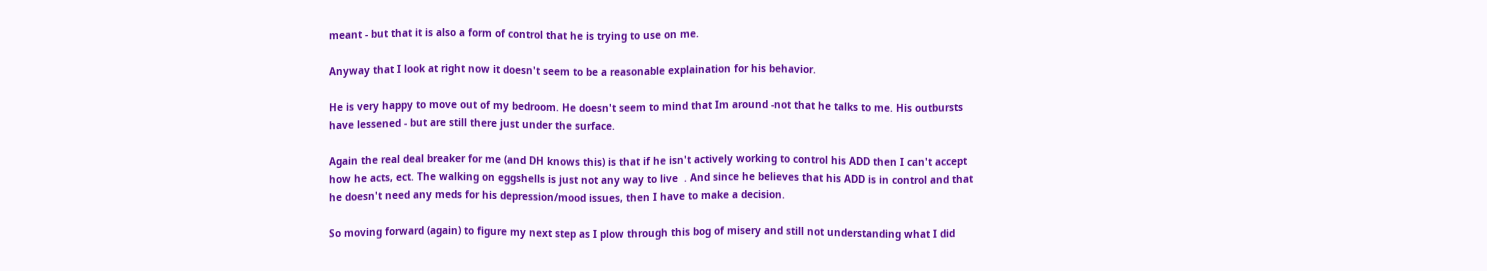meant - but that it is also a form of control that he is trying to use on me.

Anyway that I look at right now it doesn't seem to be a reasonable explaination for his behavior.

He is very happy to move out of my bedroom. He doesn't seem to mind that Im around -not that he talks to me. His outbursts have lessened - but are still there just under the surface.

Again the real deal breaker for me (and DH knows this) is that if he isn't actively working to control his ADD then I can't accept how he acts, ect. The walking on eggshells is just not any way to live  . And since he believes that his ADD is in control and that he doesn't need any meds for his depression/mood issues, then I have to make a decision.

So moving forward (again) to figure my next step as I plow through this bog of misery and still not understanding what I did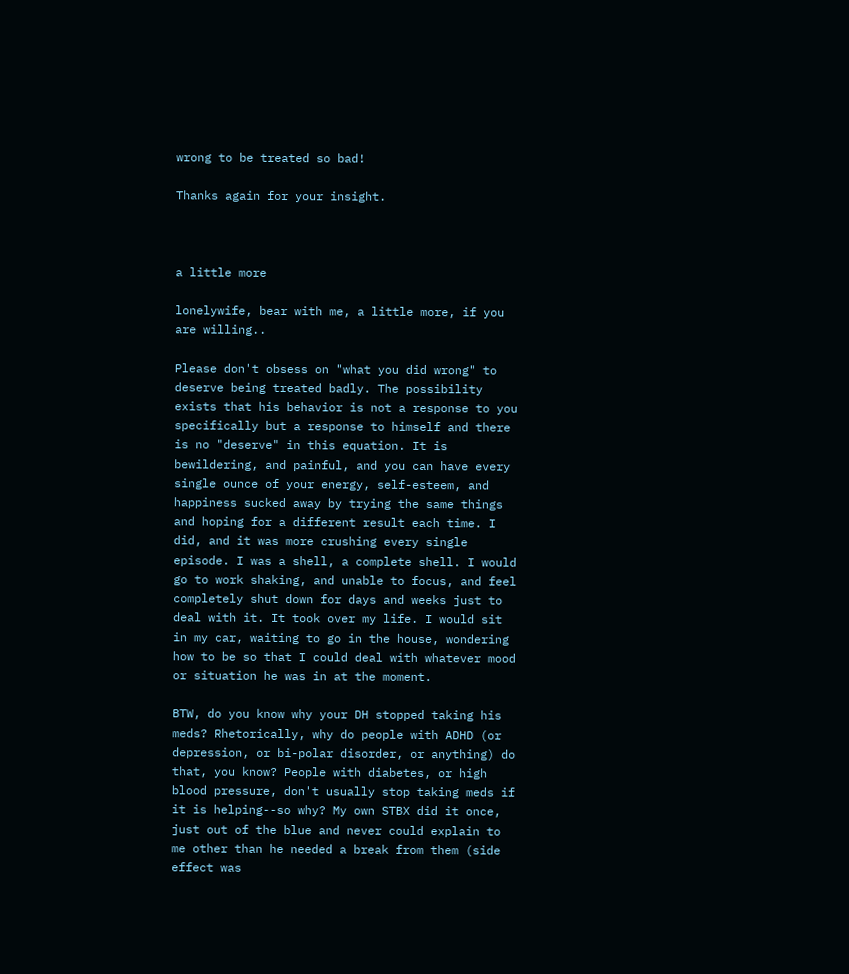wrong to be treated so bad!

Thanks again for your insight.



a little more

lonelywife, bear with me, a little more, if you are willing..

Please don't obsess on "what you did wrong" to deserve being treated badly. The possibility exists that his behavior is not a response to you specifically but a response to himself and there is no "deserve" in this equation. It is bewildering, and painful, and you can have every single ounce of your energy, self-esteem, and happiness sucked away by trying the same things and hoping for a different result each time. I did, and it was more crushing every single episode. I was a shell, a complete shell. I would go to work shaking, and unable to focus, and feel completely shut down for days and weeks just to deal with it. It took over my life. I would sit in my car, waiting to go in the house, wondering how to be so that I could deal with whatever mood or situation he was in at the moment.

BTW, do you know why your DH stopped taking his meds? Rhetorically, why do people with ADHD (or depression, or bi-polar disorder, or anything) do that, you know? People with diabetes, or high blood pressure, don't usually stop taking meds if it is helping--so why? My own STBX did it once, just out of the blue and never could explain to me other than he needed a break from them (side effect was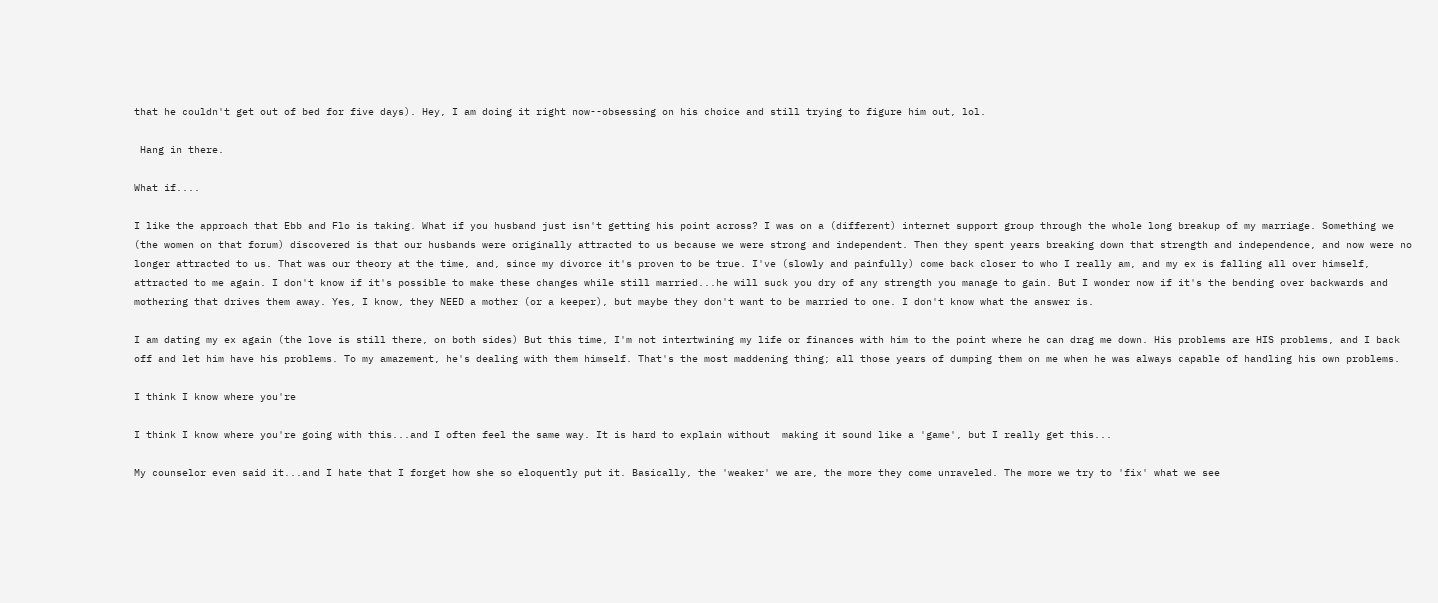that he couldn't get out of bed for five days). Hey, I am doing it right now--obsessing on his choice and still trying to figure him out, lol.

 Hang in there.

What if....

I like the approach that Ebb and Flo is taking. What if you husband just isn't getting his point across? I was on a (different) internet support group through the whole long breakup of my marriage. Something we (the women on that forum) discovered is that our husbands were originally attracted to us because we were strong and independent. Then they spent years breaking down that strength and independence, and now were no longer attracted to us. That was our theory at the time, and, since my divorce it's proven to be true. I've (slowly and painfully) come back closer to who I really am, and my ex is falling all over himself, attracted to me again. I don't know if it's possible to make these changes while still married...he will suck you dry of any strength you manage to gain. But I wonder now if it's the bending over backwards and mothering that drives them away. Yes, I know, they NEED a mother (or a keeper), but maybe they don't want to be married to one. I don't know what the answer is.

I am dating my ex again (the love is still there, on both sides) But this time, I'm not intertwining my life or finances with him to the point where he can drag me down. His problems are HIS problems, and I back off and let him have his problems. To my amazement, he's dealing with them himself. That's the most maddening thing; all those years of dumping them on me when he was always capable of handling his own problems.

I think I know where you're

I think I know where you're going with this...and I often feel the same way. It is hard to explain without  making it sound like a 'game', but I really get this...

My counselor even said it...and I hate that I forget how she so eloquently put it. Basically, the 'weaker' we are, the more they come unraveled. The more we try to 'fix' what we see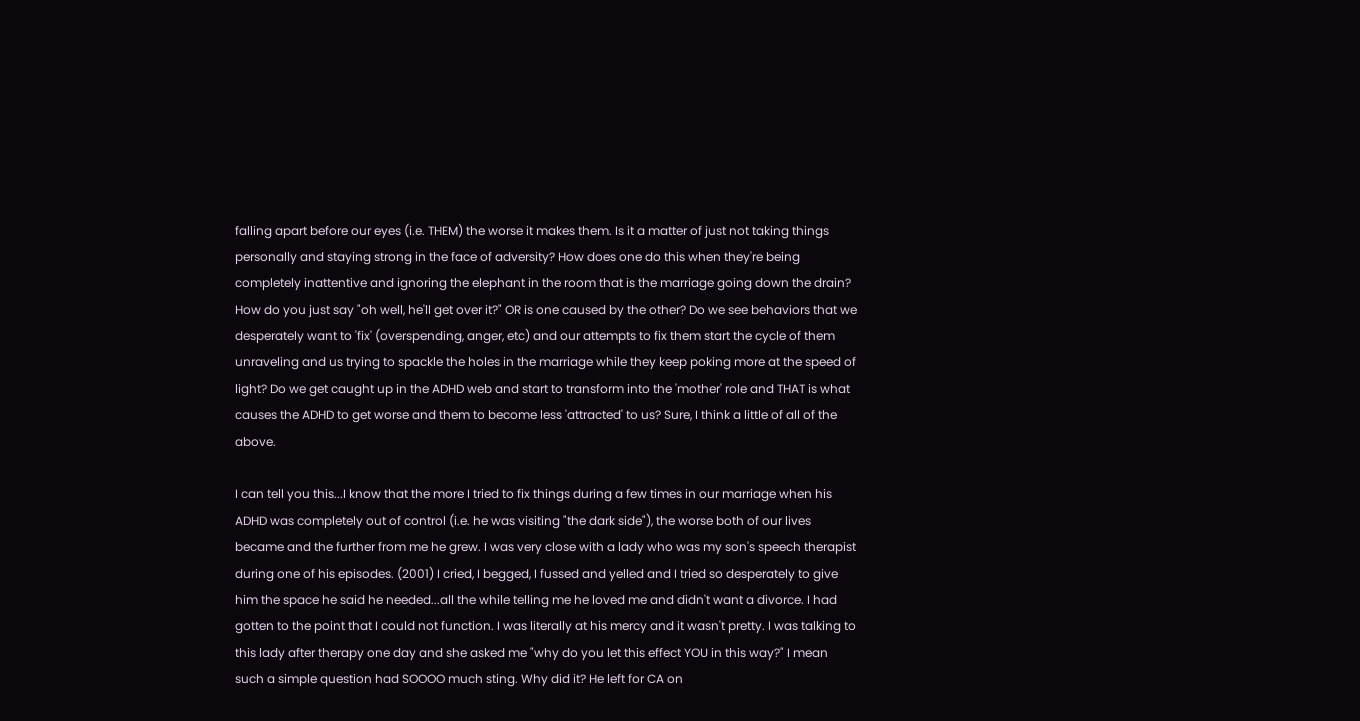falling apart before our eyes (i.e. THEM) the worse it makes them. Is it a matter of just not taking things personally and staying strong in the face of adversity? How does one do this when they're being completely inattentive and ignoring the elephant in the room that is the marriage going down the drain? How do you just say "oh well, he'll get over it?" OR is one caused by the other? Do we see behaviors that we desperately want to 'fix' (overspending, anger, etc) and our attempts to fix them start the cycle of them unraveling and us trying to spackle the holes in the marriage while they keep poking more at the speed of light? Do we get caught up in the ADHD web and start to transform into the 'mother' role and THAT is what causes the ADHD to get worse and them to become less 'attracted' to us? Sure, I think a little of all of the above.

I can tell you this...I know that the more I tried to fix things during a few times in our marriage when his ADHD was completely out of control (i.e. he was visiting "the dark side"), the worse both of our lives became and the further from me he grew. I was very close with a lady who was my son's speech therapist during one of his episodes. (2001) I cried, I begged, I fussed and yelled and I tried so desperately to give him the space he said he needed...all the while telling me he loved me and didn't want a divorce. I had gotten to the point that I could not function. I was literally at his mercy and it wasn't pretty. I was talking to this lady after therapy one day and she asked me "why do you let this effect YOU in this way?" I mean such a simple question had SOOOO much sting. Why did it? He left for CA on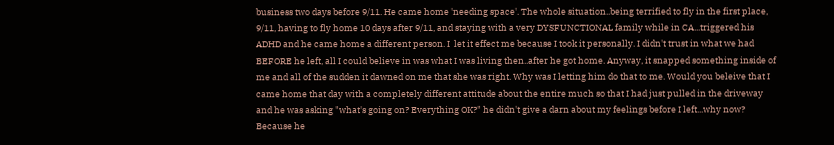business two days before 9/11. He came home 'needing space'. The whole situation..being terrified to fly in the first place, 9/11, having to fly home 10 days after 9/11, and staying with a very DYSFUNCTIONAL family while in CA...triggered his ADHD and he came home a different person. I  let it effect me because I took it personally. I didn't trust in what we had BEFORE he left, all I could believe in was what I was living then..after he got home. Anyway, it snapped something inside of me and all of the sudden it dawned on me that she was right. Why was I letting him do that to me. Would you beleive that I came home that day with a completely different attitude about the entire much so that I had just pulled in the driveway and he was asking "what's going on? Everything OK?" he didn't give a darn about my feelings before I left...why now? Because he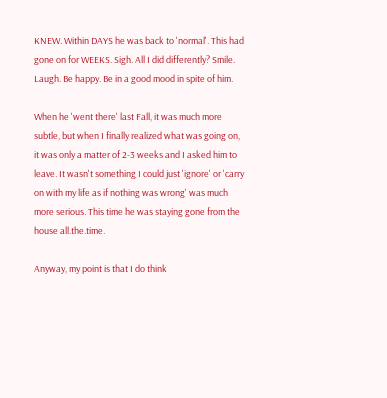KNEW. Within DAYS he was back to 'normal'. This had gone on for WEEKS. Sigh. All I did differently? Smile. Laugh. Be happy. Be in a good mood in spite of him.

When he 'went there' last Fall, it was much more subtle, but when I finally realized what was going on, it was only a matter of 2-3 weeks and I asked him to leave. It wasn't something I could just 'ignore' or 'carry on with my life as if nothing was wrong' was much more serious. This time he was staying gone from the house all.the.time.

Anyway, my point is that I do think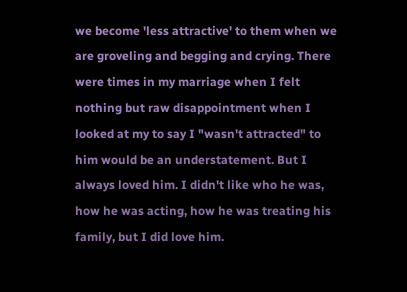we become 'less attractive' to them when we are groveling and begging and crying. There were times in my marriage when I felt nothing but raw disappointment when I looked at my to say I "wasn't attracted" to him would be an understatement. But I always loved him. I didn't like who he was, how he was acting, how he was treating his family, but I did love him.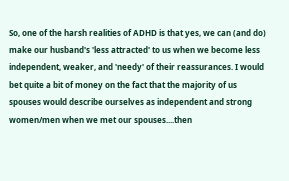So, one of the harsh realities of ADHD is that yes, we can (and do) make our husband's 'less attracted' to us when we become less independent, weaker, and 'needy' of their reassurances. I would bet quite a bit of money on the fact that the majority of us spouses would describe ourselves as independent and strong women/men when we met our spouses....then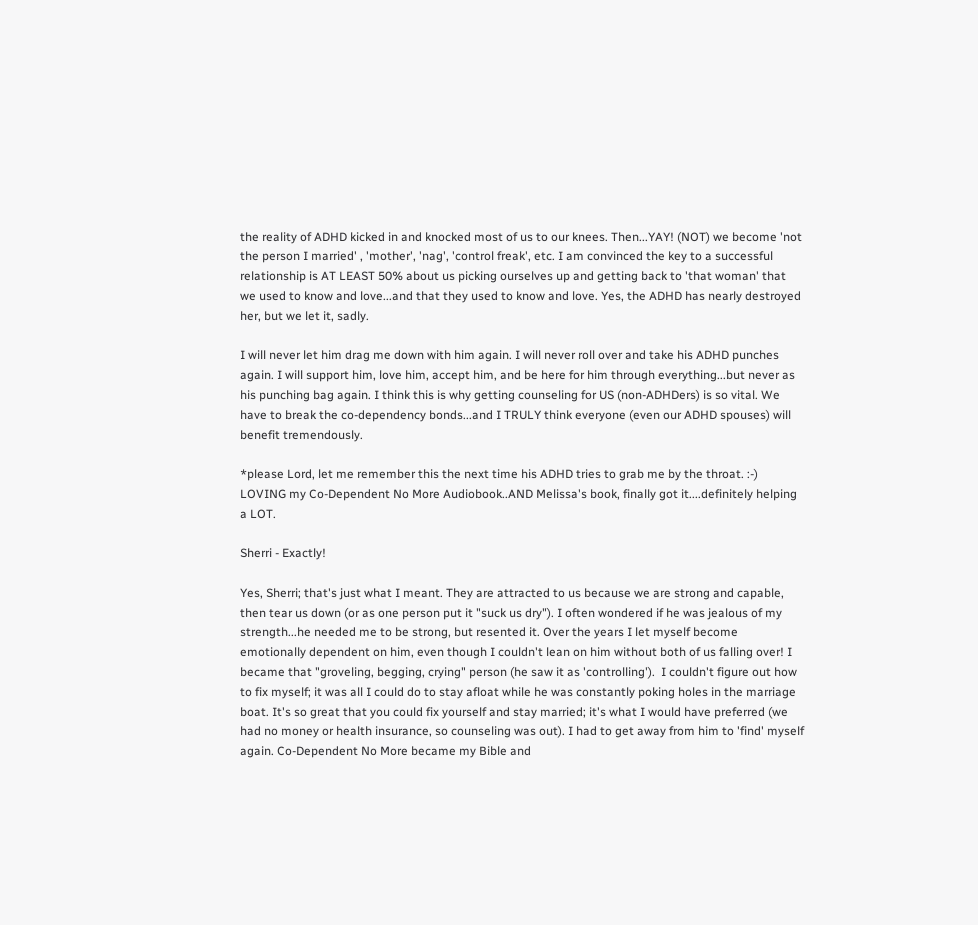the reality of ADHD kicked in and knocked most of us to our knees. Then...YAY! (NOT) we become 'not the person I married' , 'mother', 'nag', 'control freak', etc. I am convinced the key to a successful relationship is AT LEAST 50% about us picking ourselves up and getting back to 'that woman' that we used to know and love...and that they used to know and love. Yes, the ADHD has nearly destroyed her, but we let it, sadly.

I will never let him drag me down with him again. I will never roll over and take his ADHD punches again. I will support him, love him, accept him, and be here for him through everything...but never as his punching bag again. I think this is why getting counseling for US (non-ADHDers) is so vital. We have to break the co-dependency bonds...and I TRULY think everyone (even our ADHD spouses) will benefit tremendously.

*please Lord, let me remember this the next time his ADHD tries to grab me by the throat. :-) LOVING my Co-Dependent No More Audiobook..AND Melissa's book, finally got it....definitely helping a LOT.

Sherri - Exactly!

Yes, Sherri; that's just what I meant. They are attracted to us because we are strong and capable, then tear us down (or as one person put it "suck us dry"). I often wondered if he was jealous of my strength...he needed me to be strong, but resented it. Over the years I let myself become emotionally dependent on him, even though I couldn't lean on him without both of us falling over! I became that "groveling, begging, crying" person (he saw it as 'controlling').  I couldn't figure out how to fix myself; it was all I could do to stay afloat while he was constantly poking holes in the marriage boat. It's so great that you could fix yourself and stay married; it's what I would have preferred (we had no money or health insurance, so counseling was out). I had to get away from him to 'find' myself again. Co-Dependent No More became my Bible and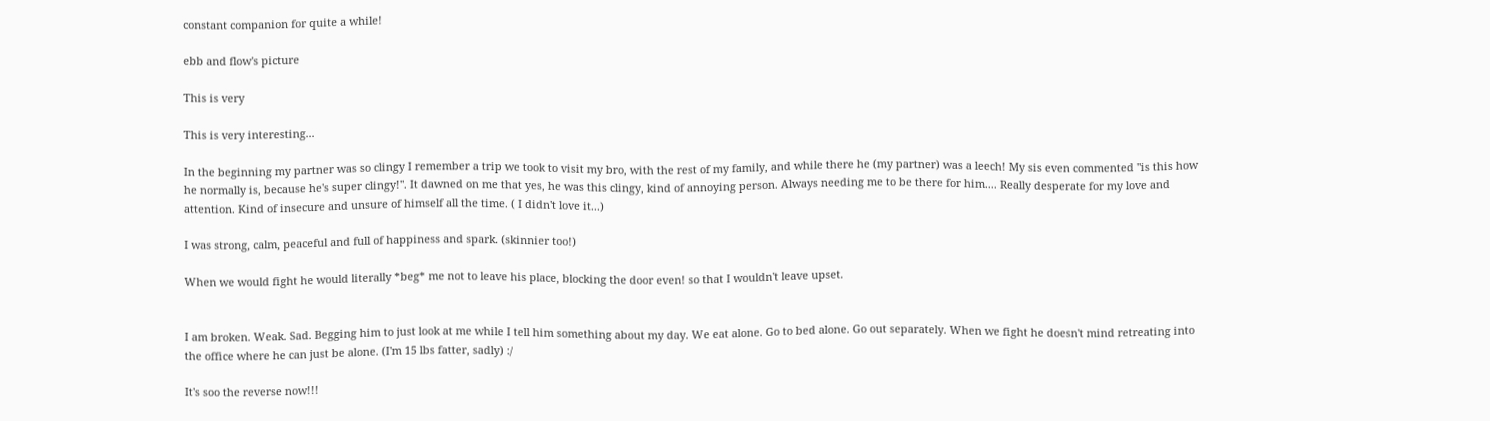constant companion for quite a while!

ebb and flow's picture

This is very

This is very interesting...

In the beginning my partner was so clingy I remember a trip we took to visit my bro, with the rest of my family, and while there he (my partner) was a leech! My sis even commented "is this how he normally is, because he's super clingy!". It dawned on me that yes, he was this clingy, kind of annoying person. Always needing me to be there for him.... Really desperate for my love and attention. Kind of insecure and unsure of himself all the time. ( I didn't love it...)

I was strong, calm, peaceful and full of happiness and spark. (skinnier too!)

When we would fight he would literally *beg* me not to leave his place, blocking the door even! so that I wouldn't leave upset.


I am broken. Weak. Sad. Begging him to just look at me while I tell him something about my day. We eat alone. Go to bed alone. Go out separately. When we fight he doesn't mind retreating into the office where he can just be alone. (I'm 15 lbs fatter, sadly) :/

It's soo the reverse now!!!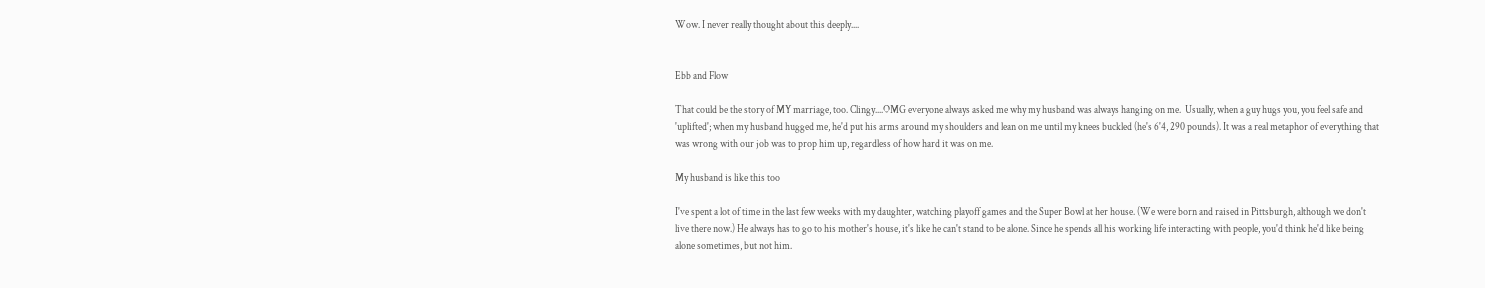Wow. I never really thought about this deeply....


Ebb and Flow

That could be the story of MY marriage, too. Clingy....OMG everyone always asked me why my husband was always hanging on me.  Usually, when a guy hugs you, you feel safe and 'uplifted'; when my husband hugged me, he'd put his arms around my shoulders and lean on me until my knees buckled (he's 6'4, 290 pounds). It was a real metaphor of everything that was wrong with our job was to prop him up, regardless of how hard it was on me.

My husband is like this too

I've spent a lot of time in the last few weeks with my daughter, watching playoff games and the Super Bowl at her house. (We were born and raised in Pittsburgh, although we don't live there now.) He always has to go to his mother's house, it's like he can't stand to be alone. Since he spends all his working life interacting with people, you'd think he'd like being alone sometimes, but not him.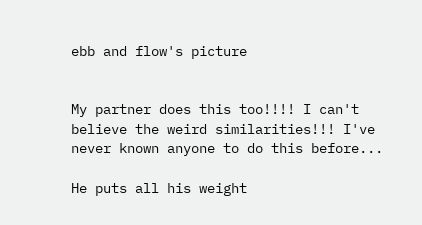ebb and flow's picture


My partner does this too!!!! I can't believe the weird similarities!!! I've never known anyone to do this before...

He puts all his weight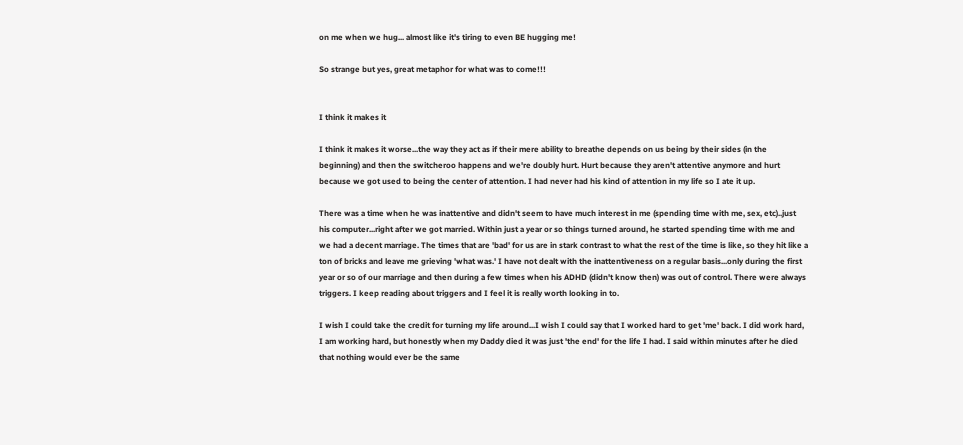on me when we hug... almost like it's tiring to even BE hugging me!

So strange but yes, great metaphor for what was to come!!!


I think it makes it

I think it makes it worse...the way they act as if their mere ability to breathe depends on us being by their sides (in the beginning) and then the switcheroo happens and we're doubly hurt. Hurt because they aren't attentive anymore and hurt because we got used to being the center of attention. I had never had his kind of attention in my life so I ate it up.

There was a time when he was inattentive and didn't seem to have much interest in me (spending time with me, sex, etc)..just his computer...right after we got married. Within just a year or so things turned around, he started spending time with me and we had a decent marriage. The times that are 'bad' for us are in stark contrast to what the rest of the time is like, so they hit like a ton of bricks and leave me grieving 'what was.' I have not dealt with the inattentiveness on a regular basis...only during the first year or so of our marriage and then during a few times when his ADHD (didn't know then) was out of control. There were always triggers. I keep reading about triggers and I feel it is really worth looking in to.

I wish I could take the credit for turning my life around...I wish I could say that I worked hard to get 'me' back. I did work hard, I am working hard, but honestly when my Daddy died it was just 'the end' for the life I had. I said within minutes after he died that nothing would ever be the same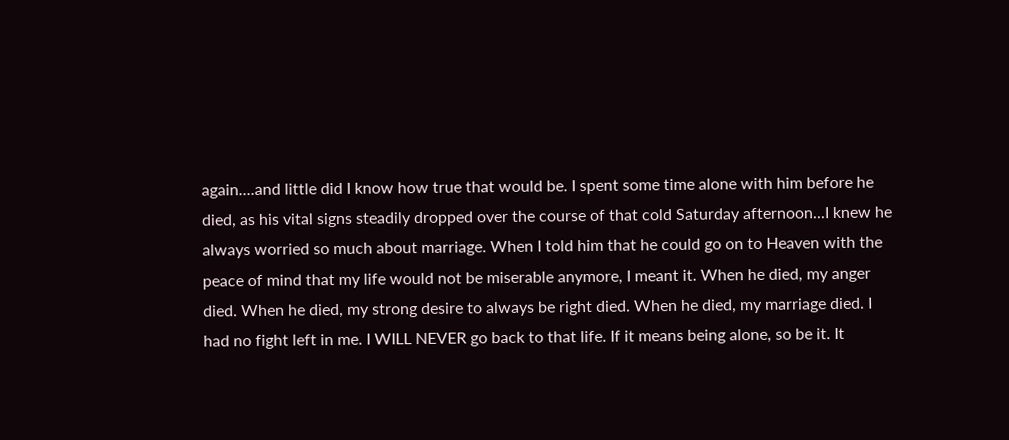again....and little did I know how true that would be. I spent some time alone with him before he died, as his vital signs steadily dropped over the course of that cold Saturday afternoon...I knew he always worried so much about marriage. When I told him that he could go on to Heaven with the peace of mind that my life would not be miserable anymore, I meant it. When he died, my anger died. When he died, my strong desire to always be right died. When he died, my marriage died. I had no fight left in me. I WILL NEVER go back to that life. If it means being alone, so be it. It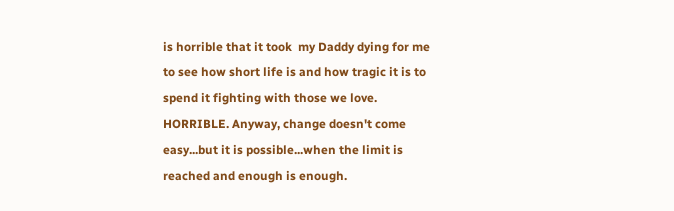is horrible that it took  my Daddy dying for me to see how short life is and how tragic it is to spend it fighting with those we love. HORRIBLE. Anyway, change doesn't come easy...but it is possible...when the limit is reached and enough is enough.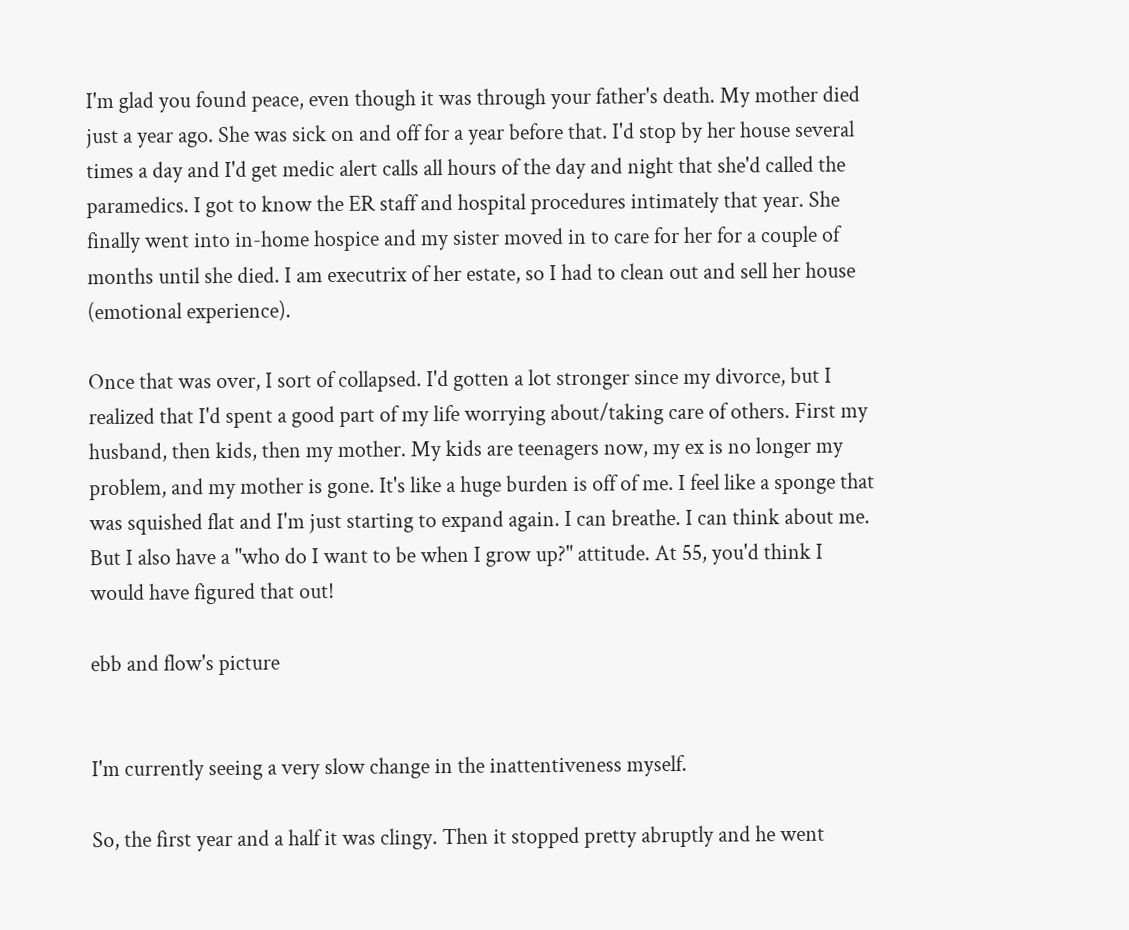I'm glad you found peace, even though it was through your father's death. My mother died just a year ago. She was sick on and off for a year before that. I'd stop by her house several times a day and I'd get medic alert calls all hours of the day and night that she'd called the paramedics. I got to know the ER staff and hospital procedures intimately that year. She finally went into in-home hospice and my sister moved in to care for her for a couple of months until she died. I am executrix of her estate, so I had to clean out and sell her house (emotional experience).

Once that was over, I sort of collapsed. I'd gotten a lot stronger since my divorce, but I realized that I'd spent a good part of my life worrying about/taking care of others. First my husband, then kids, then my mother. My kids are teenagers now, my ex is no longer my problem, and my mother is gone. It's like a huge burden is off of me. I feel like a sponge that was squished flat and I'm just starting to expand again. I can breathe. I can think about me. But I also have a "who do I want to be when I grow up?" attitude. At 55, you'd think I would have figured that out!

ebb and flow's picture


I'm currently seeing a very slow change in the inattentiveness myself.

So, the first year and a half it was clingy. Then it stopped pretty abruptly and he went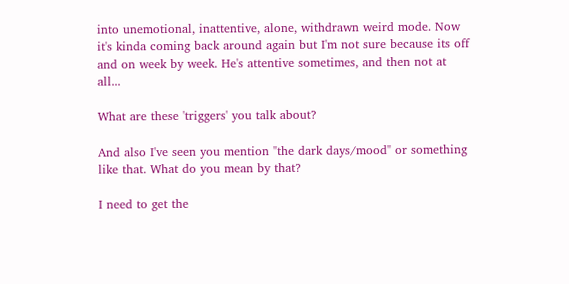into unemotional, inattentive, alone, withdrawn weird mode. Now it's kinda coming back around again but I'm not sure because its off and on week by week. He's attentive sometimes, and then not at all...

What are these 'triggers' you talk about?

And also I've seen you mention "the dark days/mood" or something like that. What do you mean by that?

I need to get the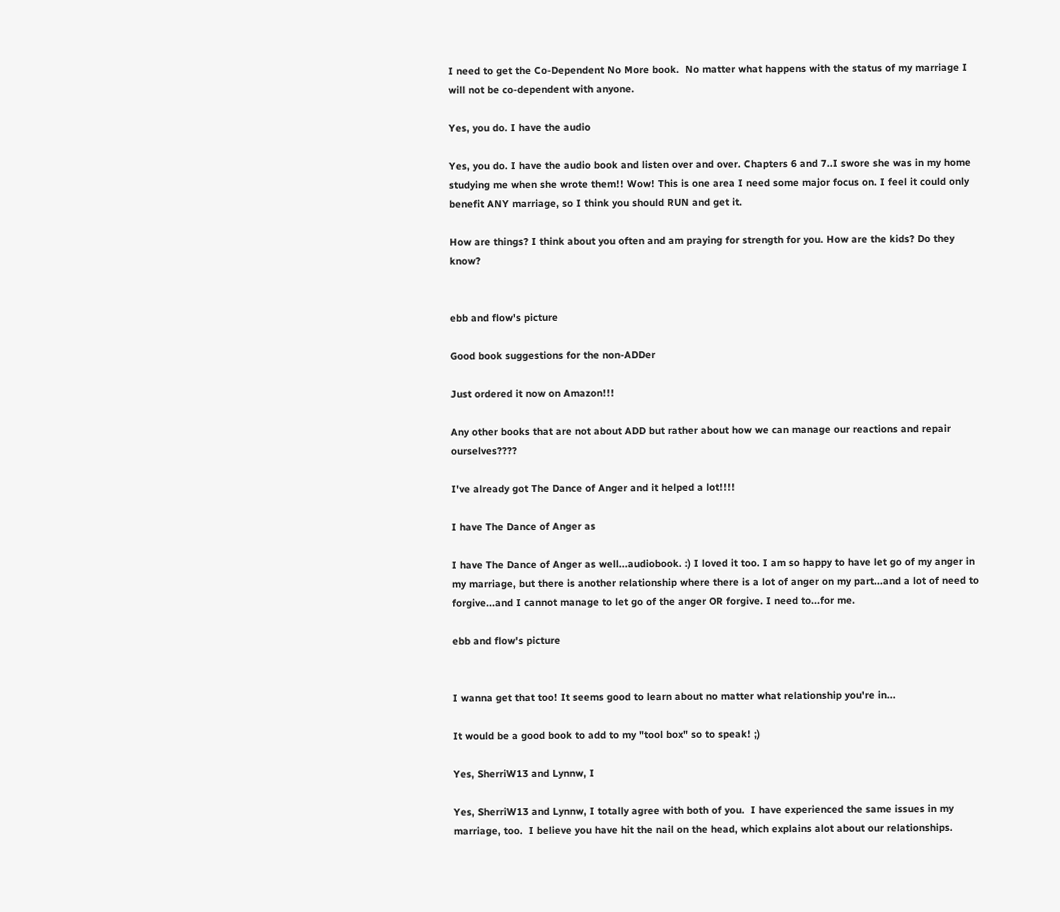I need to get the Co-Dependent No More book.  No matter what happens with the status of my marriage I will not be co-dependent with anyone.

Yes, you do. I have the audio

Yes, you do. I have the audio book and listen over and over. Chapters 6 and 7..I swore she was in my home studying me when she wrote them!! Wow! This is one area I need some major focus on. I feel it could only benefit ANY marriage, so I think you should RUN and get it.

How are things? I think about you often and am praying for strength for you. How are the kids? Do they know?


ebb and flow's picture

Good book suggestions for the non-ADDer

Just ordered it now on Amazon!!!

Any other books that are not about ADD but rather about how we can manage our reactions and repair ourselves????

I've already got The Dance of Anger and it helped a lot!!!!

I have The Dance of Anger as

I have The Dance of Anger as well...audiobook. :) I loved it too. I am so happy to have let go of my anger in my marriage, but there is another relationship where there is a lot of anger on my part...and a lot of need to forgive...and I cannot manage to let go of the anger OR forgive. I need to...for me.

ebb and flow's picture


I wanna get that too! It seems good to learn about no matter what relationship you're in...

It would be a good book to add to my "tool box" so to speak! ;)

Yes, SherriW13 and Lynnw, I

Yes, SherriW13 and Lynnw, I totally agree with both of you.  I have experienced the same issues in my marriage, too.  I believe you have hit the nail on the head, which explains alot about our relationships.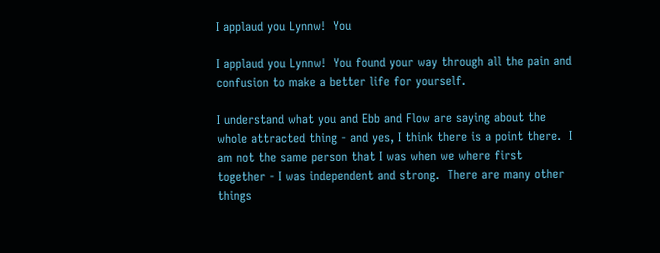I applaud you Lynnw!  You

I applaud you Lynnw!  You found your way through all the pain and confusion to make a better life for yourself.

I understand what you and Ebb and Flow are saying about the whole attracted thing - and yes, I think there is a point there.  I am not the same person that I was when we where first together - I was independent and strong.  There are many other things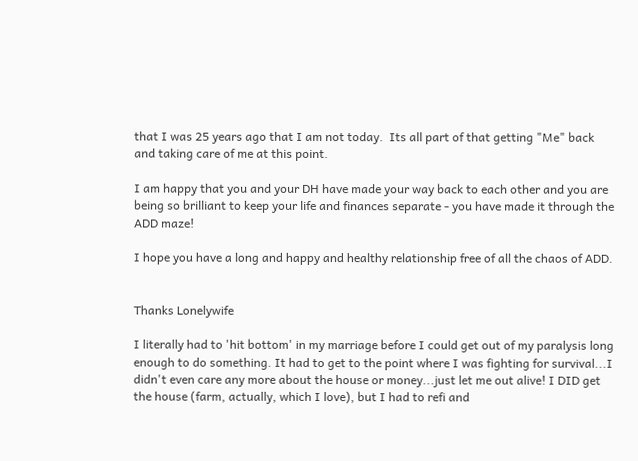that I was 25 years ago that I am not today.  Its all part of that getting "Me" back and taking care of me at this point.

I am happy that you and your DH have made your way back to each other and you are being so brilliant to keep your life and finances separate - you have made it through the ADD maze!

I hope you have a long and happy and healthy relationship free of all the chaos of ADD.


Thanks Lonelywife

I literally had to 'hit bottom' in my marriage before I could get out of my paralysis long enough to do something. It had to get to the point where I was fighting for survival...I didn't even care any more about the house or money...just let me out alive! I DID get the house (farm, actually, which I love), but I had to refi and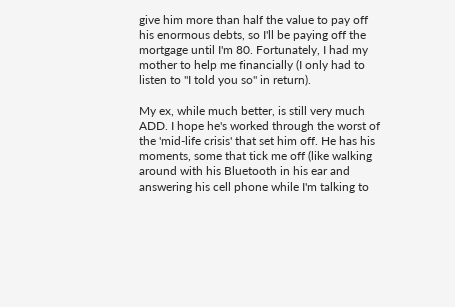give him more than half the value to pay off his enormous debts, so I'll be paying off the mortgage until I'm 80. Fortunately, I had my mother to help me financially (I only had to listen to "I told you so" in return).

My ex, while much better, is still very much ADD. I hope he's worked through the worst of the 'mid-life crisis' that set him off. He has his moments, some that tick me off (like walking around with his Bluetooth in his ear and answering his cell phone while I'm talking to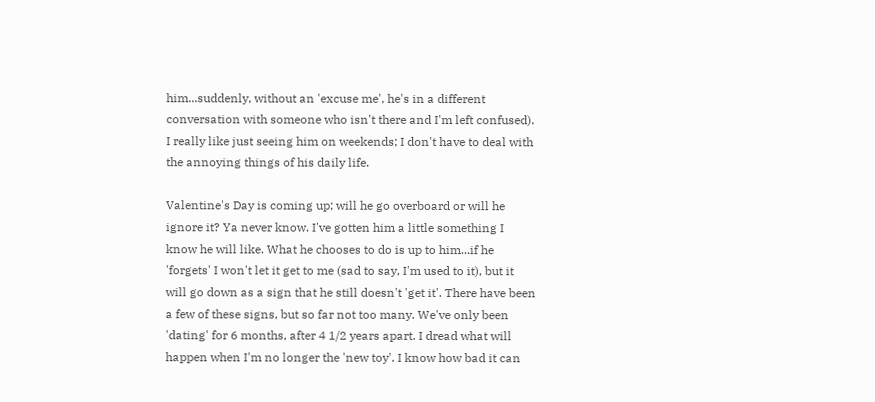him...suddenly, without an 'excuse me', he's in a different conversation with someone who isn't there and I'm left confused). I really like just seeing him on weekends; I don't have to deal with the annoying things of his daily life.

Valentine's Day is coming up; will he go overboard or will he ignore it? Ya never know. I've gotten him a little something I know he will like. What he chooses to do is up to him...if he 'forgets' I won't let it get to me (sad to say, I'm used to it), but it will go down as a sign that he still doesn't 'get it'. There have been a few of these signs, but so far not too many. We've only been 'dating' for 6 months, after 4 1/2 years apart. I dread what will happen when I'm no longer the 'new toy'. I know how bad it can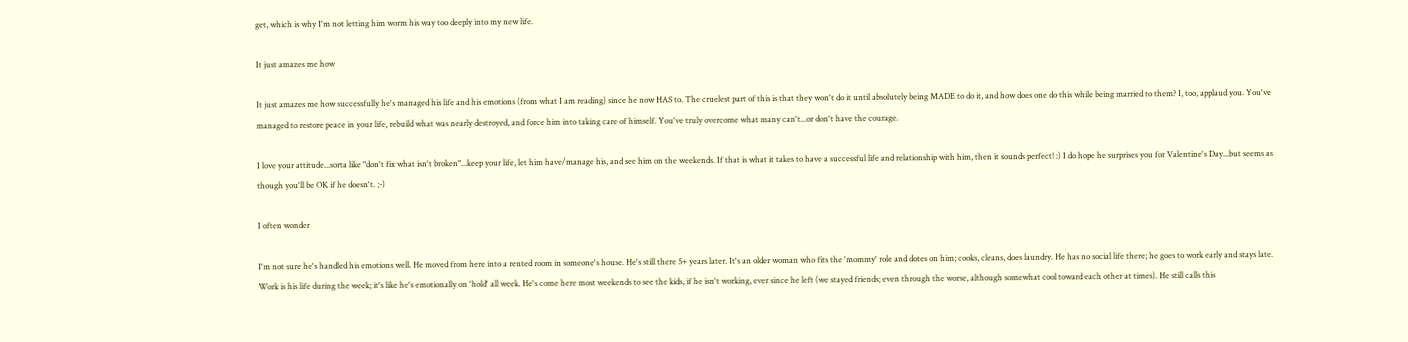get, which is why I'm not letting him worm his way too deeply into my new life.

It just amazes me how

It just amazes me how successfully he's managed his life and his emotions (from what I am reading) since he now HAS to. The cruelest part of this is that they won't do it until absolutely being MADE to do it, and how does one do this while being married to them? I, too, applaud you. You've managed to restore peace in your life, rebuild what was nearly destroyed, and force him into taking care of himself. You've truly overcome what many can't...or don't have the courage.

I love your attitude...sorta like "don't fix what isn't broken"...keep your life, let him have/manage his, and see him on the weekends. If that is what it takes to have a successful life and relationship with him, then it sounds perfect! :) I do hope he surprises you for Valentine's Day...but seems as though you'll be OK if he doesn't. ;-)

I often wonder

I'm not sure he's handled his emotions well. He moved from here into a rented room in someone's house. He's still there 5+ years later. It's an older woman who fits the 'mommy' role and dotes on him; cooks, cleans, does laundry. He has no social life there; he goes to work early and stays late. Work is his life during the week; it's like he's emotionally on 'hold' all week. He's come here most weekends to see the kids, if he isn't working, ever since he left (we stayed friends; even through the worse, although somewhat cool toward each other at times). He still calls this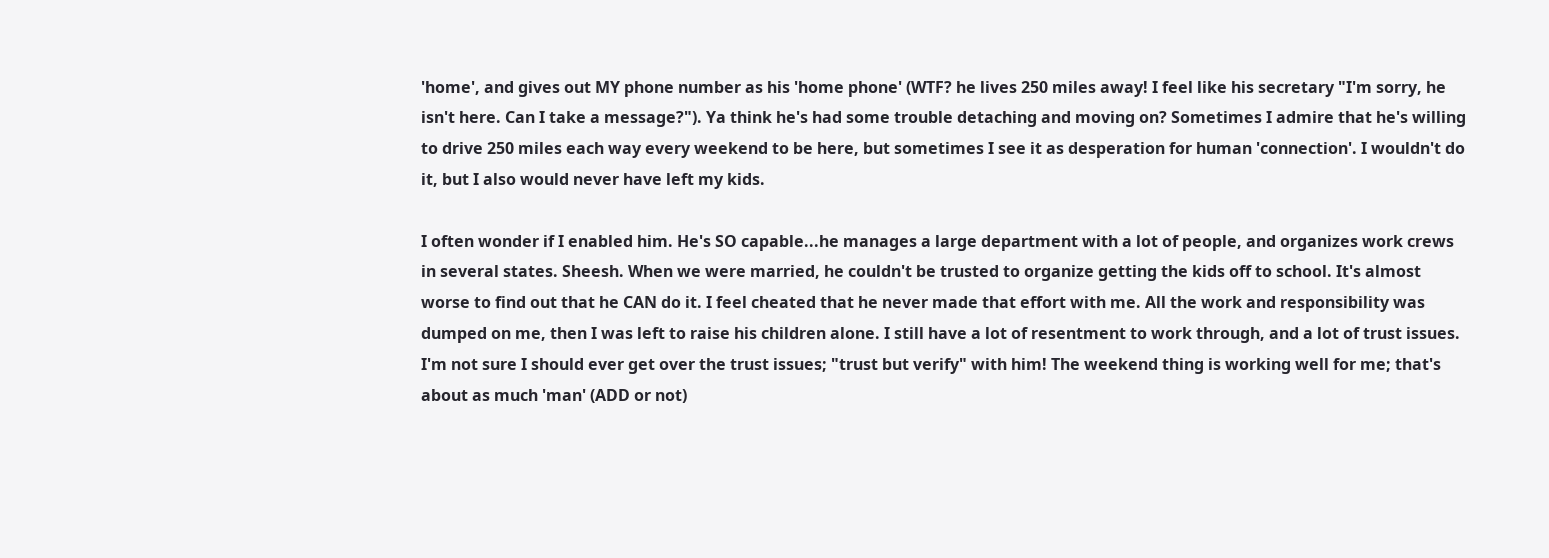'home', and gives out MY phone number as his 'home phone' (WTF? he lives 250 miles away! I feel like his secretary "I'm sorry, he isn't here. Can I take a message?"). Ya think he's had some trouble detaching and moving on? Sometimes I admire that he's willing to drive 250 miles each way every weekend to be here, but sometimes I see it as desperation for human 'connection'. I wouldn't do it, but I also would never have left my kids.

I often wonder if I enabled him. He's SO capable...he manages a large department with a lot of people, and organizes work crews in several states. Sheesh. When we were married, he couldn't be trusted to organize getting the kids off to school. It's almost worse to find out that he CAN do it. I feel cheated that he never made that effort with me. All the work and responsibility was dumped on me, then I was left to raise his children alone. I still have a lot of resentment to work through, and a lot of trust issues. I'm not sure I should ever get over the trust issues; "trust but verify" with him! The weekend thing is working well for me; that's about as much 'man' (ADD or not)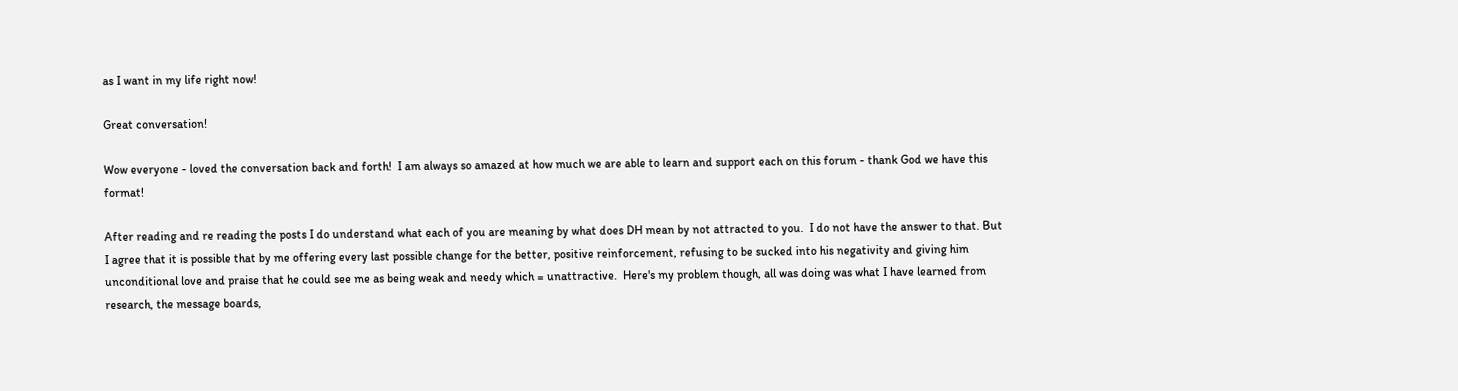as I want in my life right now!

Great conversation!

Wow everyone - loved the conversation back and forth!  I am always so amazed at how much we are able to learn and support each on this forum - thank God we have this format!

After reading and re reading the posts I do understand what each of you are meaning by what does DH mean by not attracted to you.  I do not have the answer to that. But I agree that it is possible that by me offering every last possible change for the better, positive reinforcement, refusing to be sucked into his negativity and giving him unconditional love and praise that he could see me as being weak and needy which = unattractive.  Here's my problem though, all was doing was what I have learned from research, the message boards,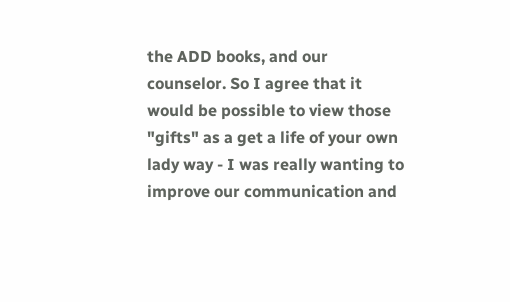the ADD books, and our counselor. So I agree that it would be possible to view those "gifts" as a get a life of your own lady way - I was really wanting to improve our communication and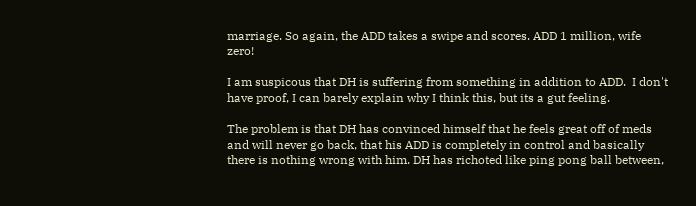marriage. So again, the ADD takes a swipe and scores. ADD 1 million, wife zero!

I am suspicous that DH is suffering from something in addition to ADD.  I don't have proof, I can barely explain why I think this, but its a gut feeling.

The problem is that DH has convinced himself that he feels great off of meds and will never go back, that his ADD is completely in control and basically there is nothing wrong with him. DH has richoted like ping pong ball between,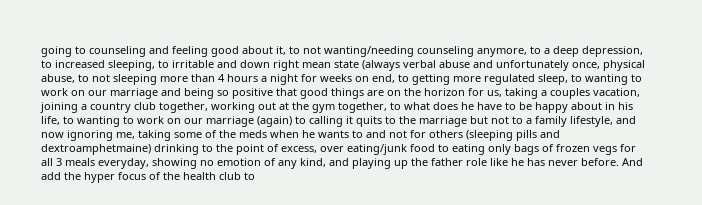going to counseling and feeling good about it, to not wanting/needing counseling anymore, to a deep depression, to increased sleeping, to irritable and down right mean state (always verbal abuse and unfortunately once, physical abuse, to not sleeping more than 4 hours a night for weeks on end, to getting more regulated sleep, to wanting to work on our marriage and being so positive that good things are on the horizon for us, taking a couples vacation, joining a country club together, working out at the gym together, to what does he have to be happy about in his life, to wanting to work on our marriage (again) to calling it quits to the marriage but not to a family lifestyle, and now ignoring me, taking some of the meds when he wants to and not for others (sleeping pills and dextroamphetmaine) drinking to the point of excess, over eating/junk food to eating only bags of frozen vegs for all 3 meals everyday, showing no emotion of any kind, and playing up the father role like he has never before. And add the hyper focus of the health club to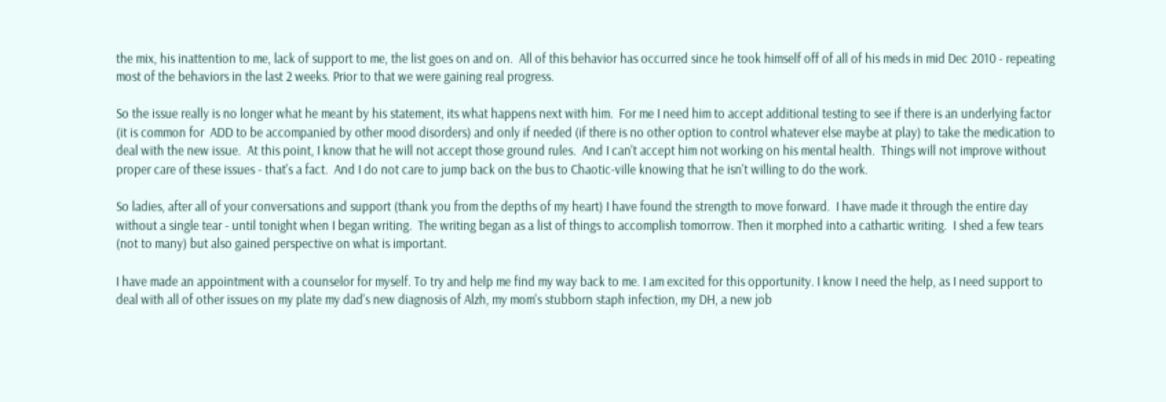the mix, his inattention to me, lack of support to me, the list goes on and on.  All of this behavior has occurred since he took himself off of all of his meds in mid Dec 2010 - repeating most of the behaviors in the last 2 weeks. Prior to that we were gaining real progress.

So the issue really is no longer what he meant by his statement, its what happens next with him.  For me I need him to accept additional testing to see if there is an underlying factor (it is common for  ADD to be accompanied by other mood disorders) and only if needed (if there is no other option to control whatever else maybe at play) to take the medication to deal with the new issue.  At this point, I know that he will not accept those ground rules.  And I can't accept him not working on his mental health.  Things will not improve without proper care of these issues - that's a fact.  And I do not care to jump back on the bus to Chaotic-ville knowing that he isn't willing to do the work.

So ladies, after all of your conversations and support (thank you from the depths of my heart) I have found the strength to move forward.  I have made it through the entire day without a single tear - until tonight when I began writing.  The writing began as a list of things to accomplish tomorrow. Then it morphed into a cathartic writing.  I shed a few tears (not to many) but also gained perspective on what is important.

I have made an appointment with a counselor for myself. To try and help me find my way back to me. I am excited for this opportunity. I know I need the help, as I need support to deal with all of other issues on my plate my dad's new diagnosis of Alzh, my mom's stubborn staph infection, my DH, a new job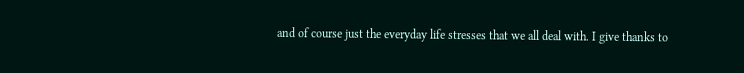and of course just the everyday life stresses that we all deal with. I give thanks to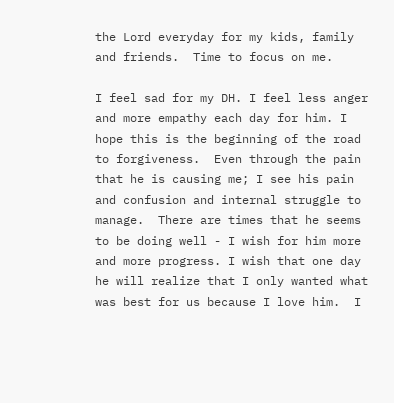the Lord everyday for my kids, family and friends.  Time to focus on me.

I feel sad for my DH. I feel less anger and more empathy each day for him. I hope this is the beginning of the road to forgiveness.  Even through the pain that he is causing me; I see his pain and confusion and internal struggle to manage.  There are times that he seems to be doing well - I wish for him more and more progress. I wish that one day he will realize that I only wanted what was best for us because I love him.  I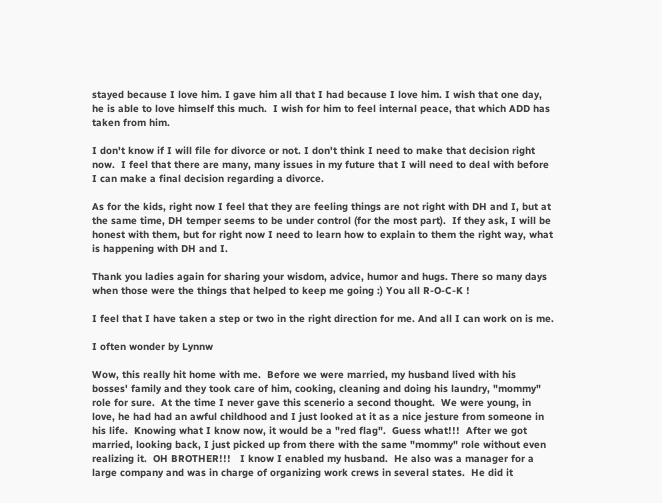stayed because I love him. I gave him all that I had because I love him. I wish that one day, he is able to love himself this much.  I wish for him to feel internal peace, that which ADD has taken from him.

I don't know if I will file for divorce or not. I don't think I need to make that decision right now.  I feel that there are many, many issues in my future that I will need to deal with before I can make a final decision regarding a divorce.

As for the kids, right now I feel that they are feeling things are not right with DH and I, but at the same time, DH temper seems to be under control (for the most part).  If they ask, I will be honest with them, but for right now I need to learn how to explain to them the right way, what is happening with DH and I.

Thank you ladies again for sharing your wisdom, advice, humor and hugs. There so many days when those were the things that helped to keep me going :) You all R-O-C-K !

I feel that I have taken a step or two in the right direction for me. And all I can work on is me.

I often wonder by Lynnw

Wow, this really hit home with me.  Before we were married, my husband lived with his bosses' family and they took care of him, cooking, cleaning and doing his laundry, "mommy" role for sure.  At the time I never gave this scenerio a second thought.  We were young, in love, he had had an awful childhood and I just looked at it as a nice jesture from someone in his life.  Knowing what I know now, it would be a "red flag".  Guess what!!!  After we got married, looking back, I just picked up from there with the same "mommy" role without even realizing it.  OH BROTHER!!!   I know I enabled my husband.  He also was a manager for a large company and was in charge of organizing work crews in several states.  He did it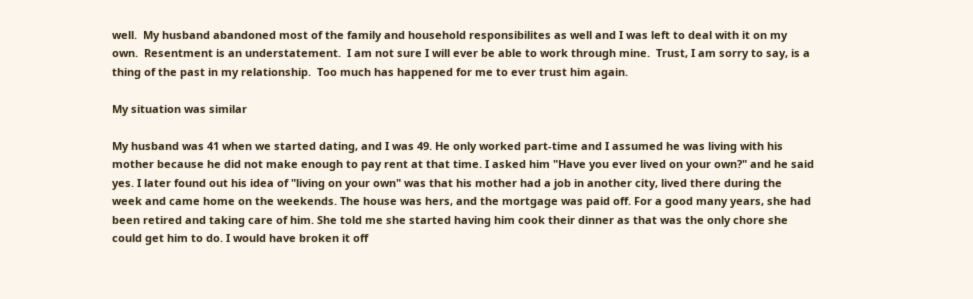well.  My husband abandoned most of the family and household responsibilites as well and I was left to deal with it on my own.  Resentment is an understatement.  I am not sure I will ever be able to work through mine.  Trust, I am sorry to say, is a thing of the past in my relationship.  Too much has happened for me to ever trust him again.

My situation was similar

My husband was 41 when we started dating, and I was 49. He only worked part-time and I assumed he was living with his mother because he did not make enough to pay rent at that time. I asked him "Have you ever lived on your own?" and he said yes. I later found out his idea of "living on your own" was that his mother had a job in another city, lived there during the week and came home on the weekends. The house was hers, and the mortgage was paid off. For a good many years, she had been retired and taking care of him. She told me she started having him cook their dinner as that was the only chore she could get him to do. I would have broken it off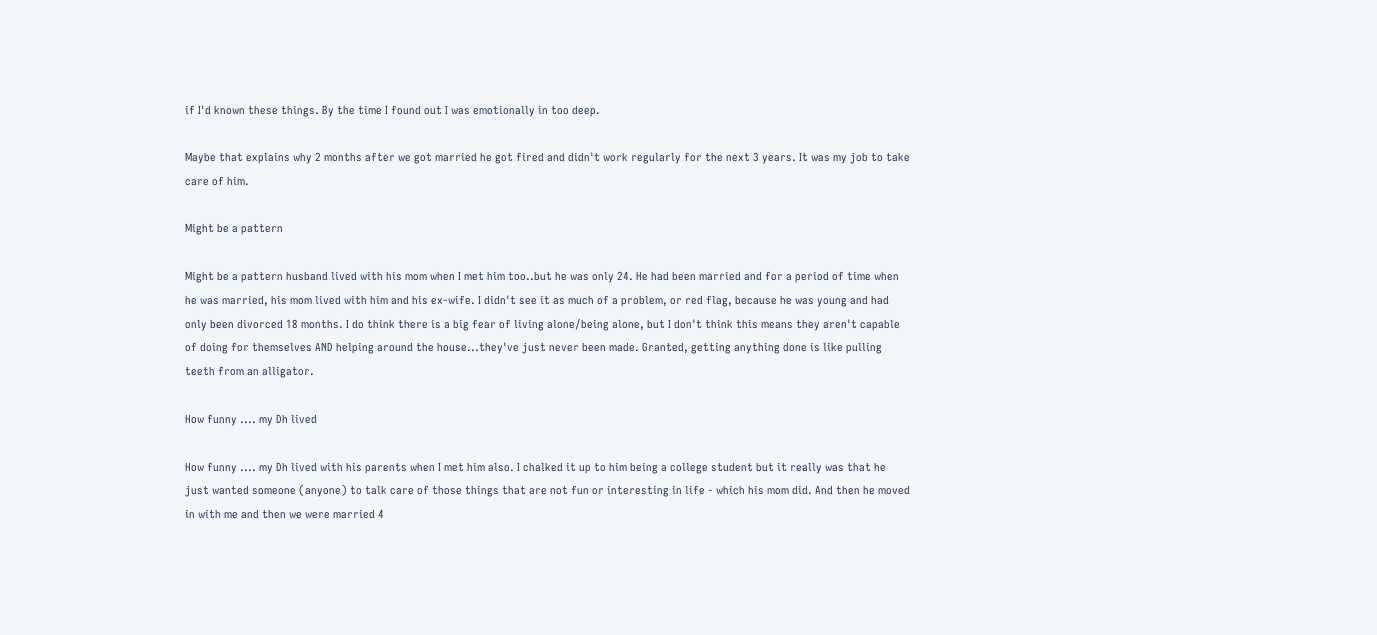if I'd known these things. By the time I found out I was emotionally in too deep.

Maybe that explains why 2 months after we got married he got fired and didn't work regularly for the next 3 years. It was my job to take care of him.

Might be a pattern

Might be a pattern husband lived with his mom when I met him too..but he was only 24. He had been married and for a period of time when he was married, his mom lived with him and his ex-wife. I didn't see it as much of a problem, or red flag, because he was young and had only been divorced 18 months. I do think there is a big fear of living alone/being alone, but I don't think this means they aren't capable of doing for themselves AND helping around the house...they've just never been made. Granted, getting anything done is like pulling teeth from an alligator.

How funny .... my Dh lived

How funny .... my Dh lived with his parents when I met him also. I chalked it up to him being a college student but it really was that he just wanted someone (anyone) to talk care of those things that are not fun or interesting in life - which his mom did. And then he moved in with me and then we were married 4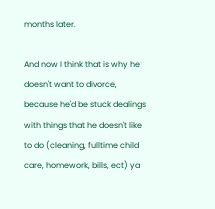months later.

And now I think that is why he doesn't want to divorce, because he'd be stuck dealings with things that he doesn't like to do (cleaning, fulltime child care, homework, bills, ect) ya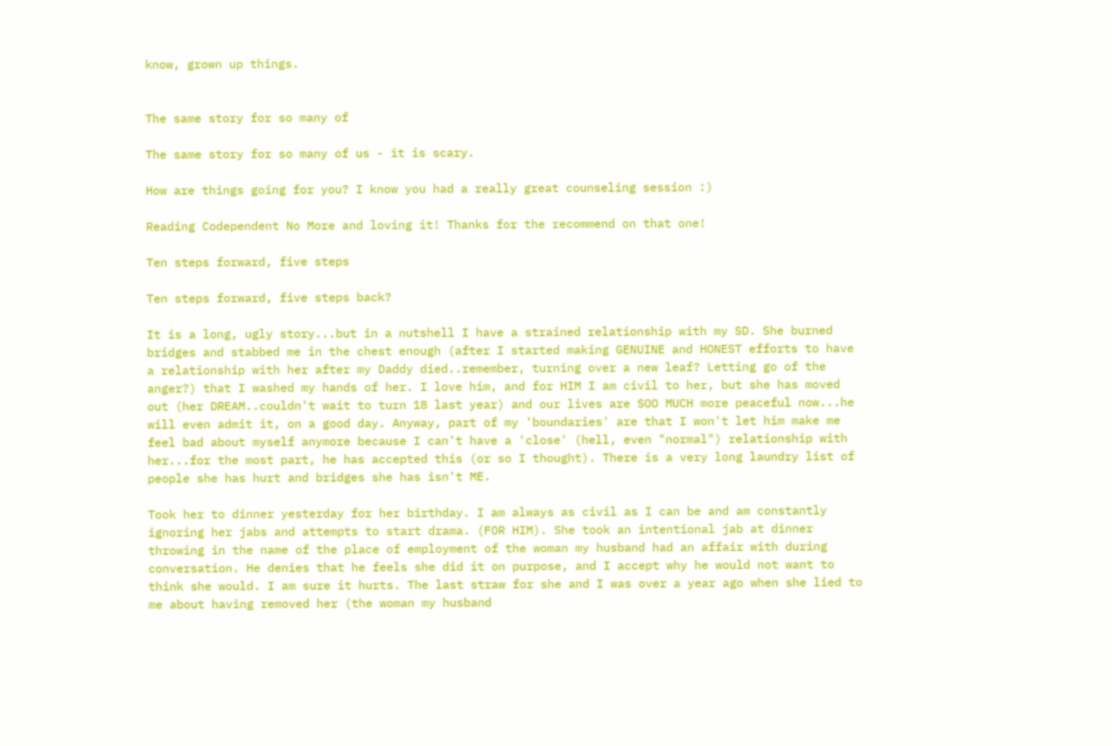know, grown up things.


The same story for so many of

The same story for so many of us - it is scary.

How are things going for you? I know you had a really great counseling session :)

Reading Codependent No More and loving it! Thanks for the recommend on that one!

Ten steps forward, five steps

Ten steps forward, five steps back?

It is a long, ugly story...but in a nutshell I have a strained relationship with my SD. She burned bridges and stabbed me in the chest enough (after I started making GENUINE and HONEST efforts to have a relationship with her after my Daddy died..remember, turning over a new leaf? Letting go of the anger?) that I washed my hands of her. I love him, and for HIM I am civil to her, but she has moved out (her DREAM..couldn't wait to turn 18 last year) and our lives are SOO MUCH more peaceful now...he will even admit it, on a good day. Anyway, part of my 'boundaries' are that I won't let him make me feel bad about myself anymore because I can't have a 'close' (hell, even "normal") relationship with her...for the most part, he has accepted this (or so I thought). There is a very long laundry list of people she has hurt and bridges she has isn't ME.

Took her to dinner yesterday for her birthday. I am always as civil as I can be and am constantly ignoring her jabs and attempts to start drama. (FOR HIM). She took an intentional jab at dinner throwing in the name of the place of employment of the woman my husband had an affair with during conversation. He denies that he feels she did it on purpose, and I accept why he would not want to think she would. I am sure it hurts. The last straw for she and I was over a year ago when she lied to me about having removed her (the woman my husband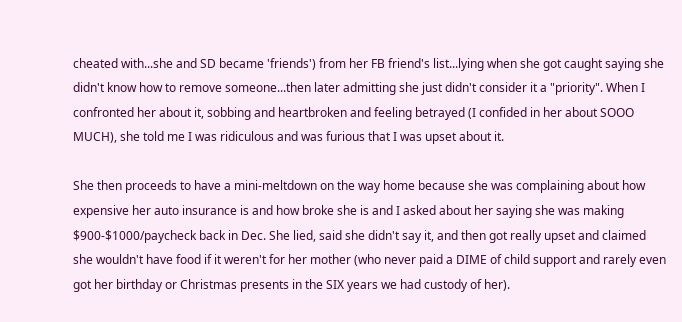cheated with...she and SD became 'friends') from her FB friend's list...lying when she got caught saying she didn't know how to remove someone...then later admitting she just didn't consider it a "priority". When I confronted her about it, sobbing and heartbroken and feeling betrayed (I confided in her about SOOO MUCH), she told me I was ridiculous and was furious that I was upset about it.

She then proceeds to have a mini-meltdown on the way home because she was complaining about how expensive her auto insurance is and how broke she is and I asked about her saying she was making $900-$1000/paycheck back in Dec. She lied, said she didn't say it, and then got really upset and claimed she wouldn't have food if it weren't for her mother (who never paid a DIME of child support and rarely even got her birthday or Christmas presents in the SIX years we had custody of her).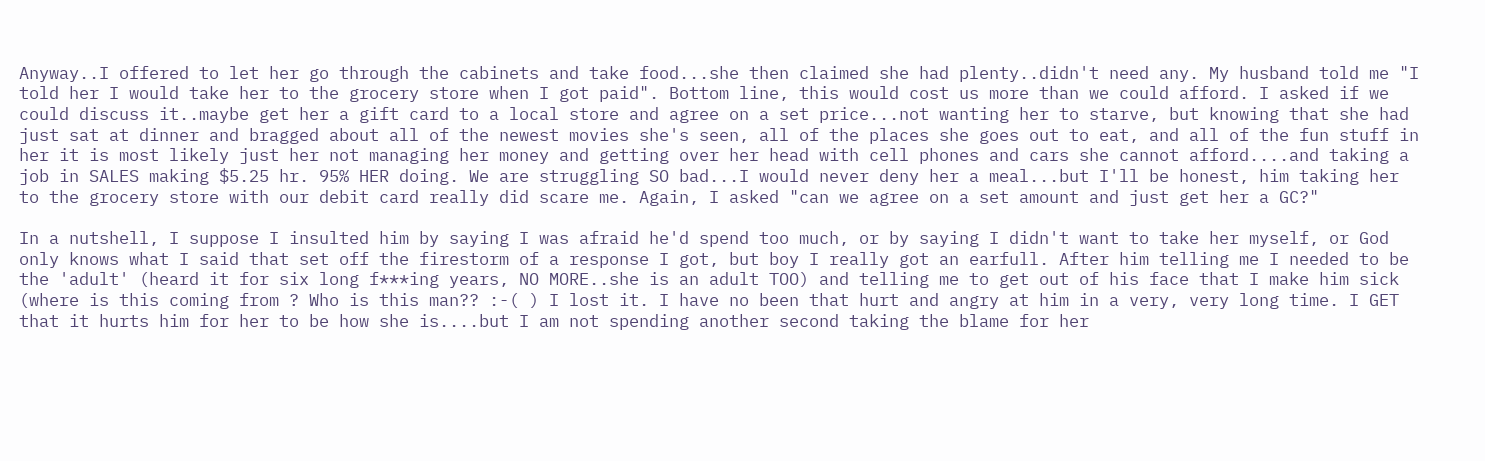Anyway..I offered to let her go through the cabinets and take food...she then claimed she had plenty..didn't need any. My husband told me "I told her I would take her to the grocery store when I got paid". Bottom line, this would cost us more than we could afford. I asked if we could discuss it..maybe get her a gift card to a local store and agree on a set price...not wanting her to starve, but knowing that she had just sat at dinner and bragged about all of the newest movies she's seen, all of the places she goes out to eat, and all of the fun stuff in her it is most likely just her not managing her money and getting over her head with cell phones and cars she cannot afford....and taking a job in SALES making $5.25 hr. 95% HER doing. We are struggling SO bad...I would never deny her a meal...but I'll be honest, him taking her to the grocery store with our debit card really did scare me. Again, I asked "can we agree on a set amount and just get her a GC?"

In a nutshell, I suppose I insulted him by saying I was afraid he'd spend too much, or by saying I didn't want to take her myself, or God only knows what I said that set off the firestorm of a response I got, but boy I really got an earfull. After him telling me I needed to be the 'adult' (heard it for six long f***ing years, NO MORE..she is an adult TOO) and telling me to get out of his face that I make him sick (where is this coming from ? Who is this man?? :-( ) I lost it. I have no been that hurt and angry at him in a very, very long time. I GET that it hurts him for her to be how she is....but I am not spending another second taking the blame for her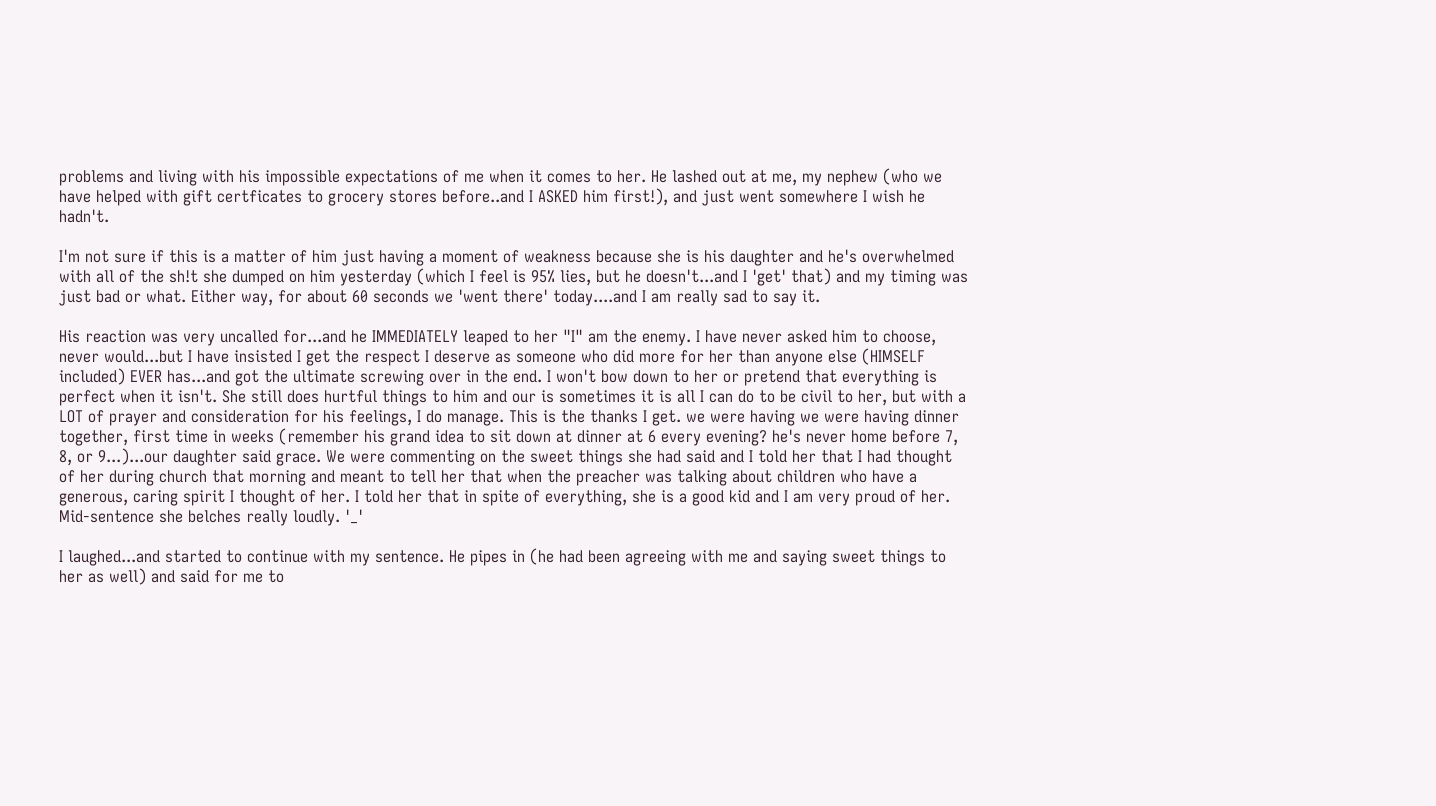problems and living with his impossible expectations of me when it comes to her. He lashed out at me, my nephew (who we have helped with gift certficates to grocery stores before..and I ASKED him first!), and just went somewhere I wish he hadn't.

I'm not sure if this is a matter of him just having a moment of weakness because she is his daughter and he's overwhelmed with all of the sh!t she dumped on him yesterday (which I feel is 95% lies, but he doesn't...and I 'get' that) and my timing was just bad or what. Either way, for about 60 seconds we 'went there' today....and I am really sad to say it.

His reaction was very uncalled for...and he IMMEDIATELY leaped to her "I" am the enemy. I have never asked him to choose, never would...but I have insisted I get the respect I deserve as someone who did more for her than anyone else (HIMSELF included) EVER has...and got the ultimate screwing over in the end. I won't bow down to her or pretend that everything is perfect when it isn't. She still does hurtful things to him and our is sometimes it is all I can do to be civil to her, but with a LOT of prayer and consideration for his feelings, I do manage. This is the thanks I get. we were having we were having dinner together, first time in weeks (remember his grand idea to sit down at dinner at 6 every evening? he's never home before 7, 8, or 9...)...our daughter said grace. We were commenting on the sweet things she had said and I told her that I had thought of her during church that morning and meant to tell her that when the preacher was talking about children who have a generous, caring spirit I thought of her. I told her that in spite of everything, she is a good kid and I am very proud of her. Mid-sentence she belches really loudly. '_'

I laughed...and started to continue with my sentence. He pipes in (he had been agreeing with me and saying sweet things to her as well) and said for me to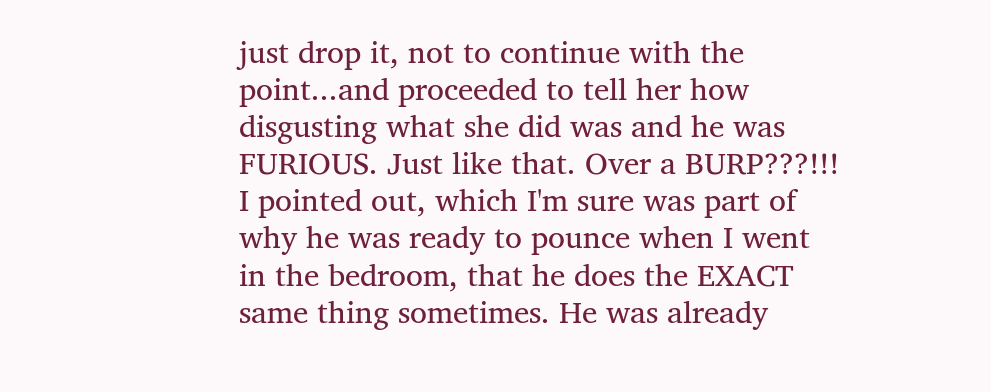just drop it, not to continue with the point...and proceeded to tell her how disgusting what she did was and he was FURIOUS. Just like that. Over a BURP???!!! I pointed out, which I'm sure was part of why he was ready to pounce when I went in the bedroom, that he does the EXACT same thing sometimes. He was already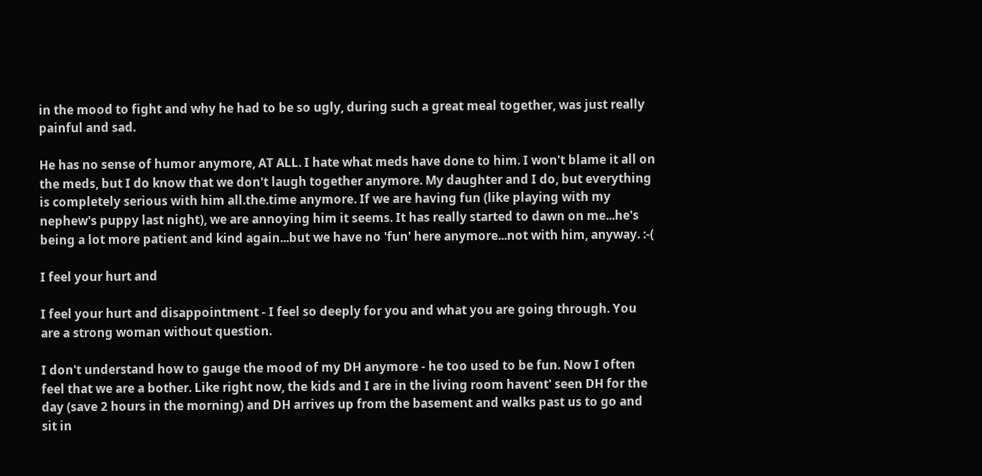in the mood to fight and why he had to be so ugly, during such a great meal together, was just really painful and sad.

He has no sense of humor anymore, AT ALL. I hate what meds have done to him. I won't blame it all on the meds, but I do know that we don't laugh together anymore. My daughter and I do, but everything is completely serious with him all.the.time anymore. If we are having fun (like playing with my nephew's puppy last night), we are annoying him it seems. It has really started to dawn on me...he's being a lot more patient and kind again...but we have no 'fun' here anymore...not with him, anyway. :-(

I feel your hurt and

I feel your hurt and disappointment - I feel so deeply for you and what you are going through. You are a strong woman without question.

I don't understand how to gauge the mood of my DH anymore - he too used to be fun. Now I often feel that we are a bother. Like right now, the kids and I are in the living room havent' seen DH for the day (save 2 hours in the morning) and DH arrives up from the basement and walks past us to go and sit in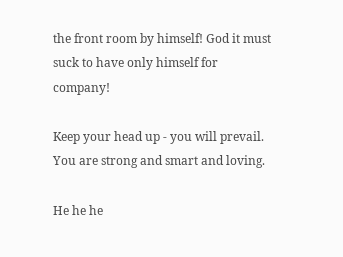the front room by himself! God it must suck to have only himself for company!

Keep your head up - you will prevail. You are strong and smart and loving.

He he he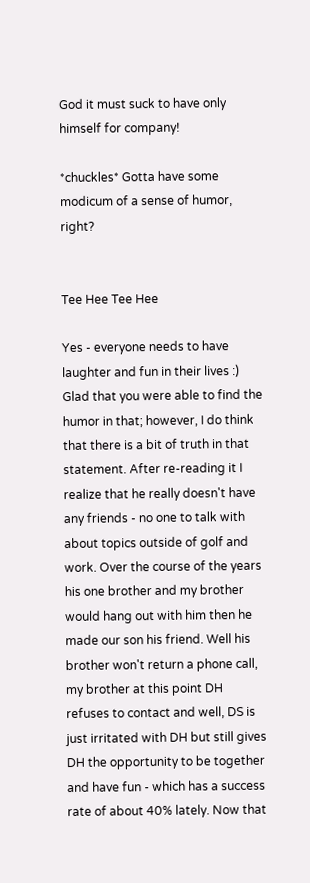God it must suck to have only himself for company!

*chuckles* Gotta have some modicum of a sense of humor, right?


Tee Hee Tee Hee

Yes - everyone needs to have laughter and fun in their lives :) Glad that you were able to find the humor in that; however, I do think that there is a bit of truth in that statement. After re-reading it I realize that he really doesn't have any friends - no one to talk with about topics outside of golf and work. Over the course of the years his one brother and my brother would hang out with him then he made our son his friend. Well his brother won't return a phone call, my brother at this point DH refuses to contact and well, DS is just irritated with DH but still gives DH the opportunity to be together and have fun - which has a success rate of about 40% lately. Now that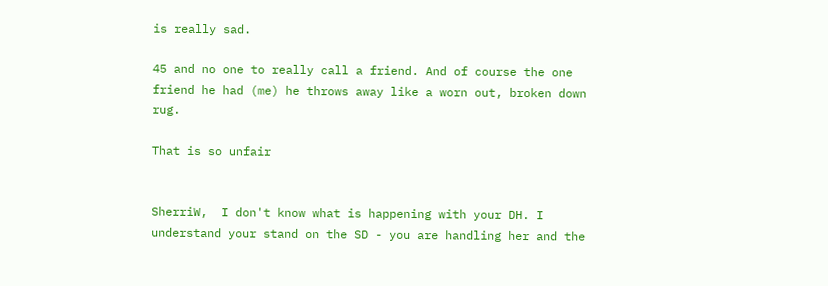is really sad.

45 and no one to really call a friend. And of course the one friend he had (me) he throws away like a worn out, broken down rug.

That is so unfair


SherriW,  I don't know what is happening with your DH. I understand your stand on the SD - you are handling her and the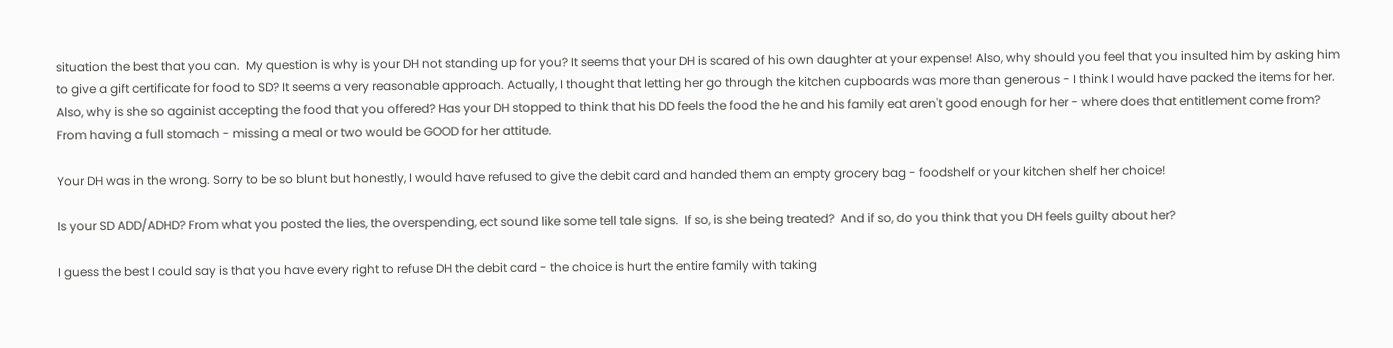situation the best that you can.  My question is why is your DH not standing up for you? It seems that your DH is scared of his own daughter at your expense! Also, why should you feel that you insulted him by asking him to give a gift certificate for food to SD? It seems a very reasonable approach. Actually, I thought that letting her go through the kitchen cupboards was more than generous - I think I would have packed the items for her.  Also, why is she so againist accepting the food that you offered? Has your DH stopped to think that his DD feels the food the he and his family eat aren't good enough for her - where does that entitlement come from? From having a full stomach - missing a meal or two would be GOOD for her attitude.

Your DH was in the wrong. Sorry to be so blunt but honestly, I would have refused to give the debit card and handed them an empty grocery bag - foodshelf or your kitchen shelf her choice!

Is your SD ADD/ADHD? From what you posted the lies, the overspending, ect sound like some tell tale signs.  If so, is she being treated?  And if so, do you think that you DH feels guilty about her?

I guess the best I could say is that you have every right to refuse DH the debit card - the choice is hurt the entire family with taking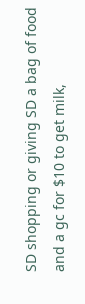SD shopping or giving SD a bag of food and a gc for $10 to get milk,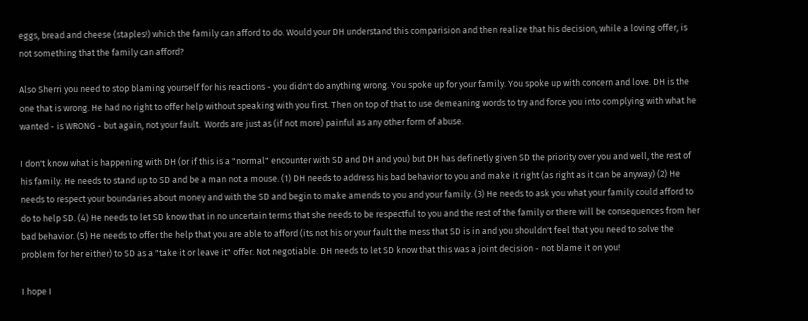eggs, bread and cheese (staples!) which the family can afford to do. Would your DH understand this comparision and then realize that his decision, while a loving offer, is not something that the family can afford?

Also Sherri you need to stop blaming yourself for his reactions - you didn't do anything wrong. You spoke up for your family. You spoke up with concern and love. DH is the one that is wrong. He had no right to offer help without speaking with you first. Then on top of that to use demeaning words to try and force you into complying with what he wanted - is WRONG - but again, not your fault.  Words are just as (if not more) painful as any other form of abuse.

I don't know what is happening with DH (or if this is a "normal" encounter with SD and DH and you) but DH has definetly given SD the priority over you and well, the rest of his family. He needs to stand up to SD and be a man not a mouse. (1) DH needs to address his bad behavior to you and make it right (as right as it can be anyway) (2) He needs to respect your boundaries about money and with the SD and begin to make amends to you and your family. (3) He needs to ask you what your family could afford to do to help SD. (4) He needs to let SD know that in no uncertain terms that she needs to be respectful to you and the rest of the family or there will be consequences from her bad behavior. (5) He needs to offer the help that you are able to afford (its not his or your fault the mess that SD is in and you shouldn't feel that you need to solve the problem for her either) to SD as a "take it or leave it" offer. Not negotiable. DH needs to let SD know that this was a joint decision - not blame it on you!

I hope I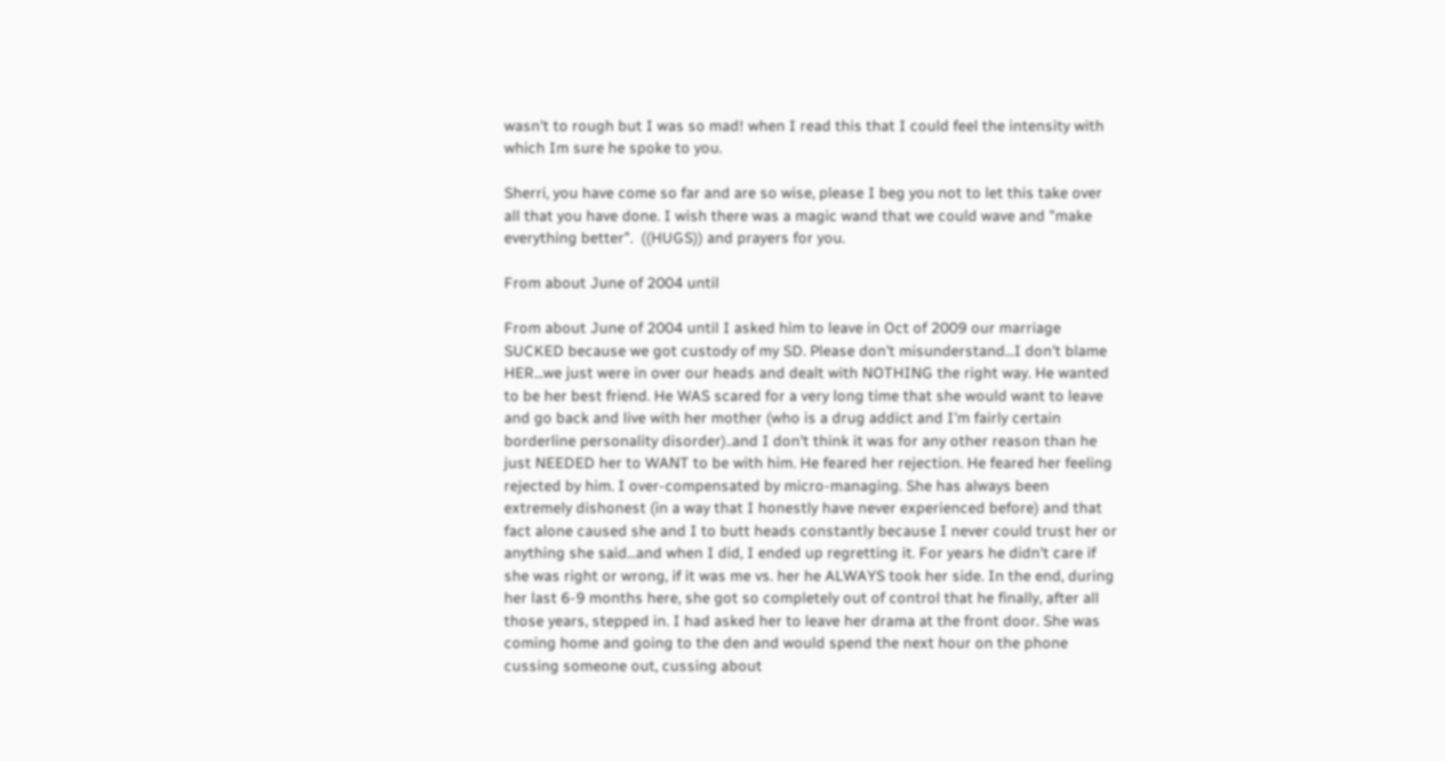wasn't to rough but I was so mad! when I read this that I could feel the intensity with which Im sure he spoke to you.

Sherri, you have come so far and are so wise, please I beg you not to let this take over all that you have done. I wish there was a magic wand that we could wave and "make everything better".  ((HUGS)) and prayers for you.

From about June of 2004 until

From about June of 2004 until I asked him to leave in Oct of 2009 our marriage SUCKED because we got custody of my SD. Please don't misunderstand...I don't blame HER...we just were in over our heads and dealt with NOTHING the right way. He wanted to be her best friend. He WAS scared for a very long time that she would want to leave and go back and live with her mother (who is a drug addict and I'm fairly certain borderline personality disorder)..and I don't think it was for any other reason than he just NEEDED her to WANT to be with him. He feared her rejection. He feared her feeling rejected by him. I over-compensated by micro-managing. She has always been extremely dishonest (in a way that I honestly have never experienced before) and that fact alone caused she and I to butt heads constantly because I never could trust her or anything she said...and when I did, I ended up regretting it. For years he didn't care if she was right or wrong, if it was me vs. her he ALWAYS took her side. In the end, during her last 6-9 months here, she got so completely out of control that he finally, after all those years, stepped in. I had asked her to leave her drama at the front door. She was coming home and going to the den and would spend the next hour on the phone cussing someone out, cussing about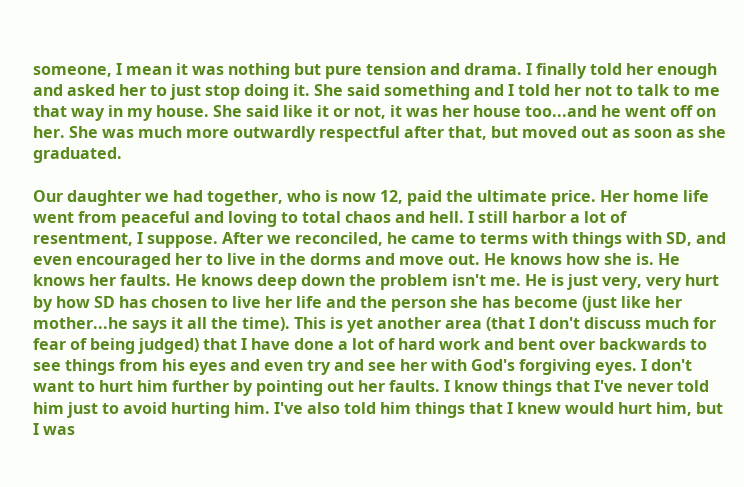someone, I mean it was nothing but pure tension and drama. I finally told her enough and asked her to just stop doing it. She said something and I told her not to talk to me that way in my house. She said like it or not, it was her house too...and he went off on her. She was much more outwardly respectful after that, but moved out as soon as she graduated.

Our daughter we had together, who is now 12, paid the ultimate price. Her home life went from peaceful and loving to total chaos and hell. I still harbor a lot of resentment, I suppose. After we reconciled, he came to terms with things with SD, and even encouraged her to live in the dorms and move out. He knows how she is. He knows her faults. He knows deep down the problem isn't me. He is just very, very hurt by how SD has chosen to live her life and the person she has become (just like her mother...he says it all the time). This is yet another area (that I don't discuss much for fear of being judged) that I have done a lot of hard work and bent over backwards to see things from his eyes and even try and see her with God's forgiving eyes. I don't want to hurt him further by pointing out her faults. I know things that I've never told him just to avoid hurting him. I've also told him things that I knew would hurt him, but I was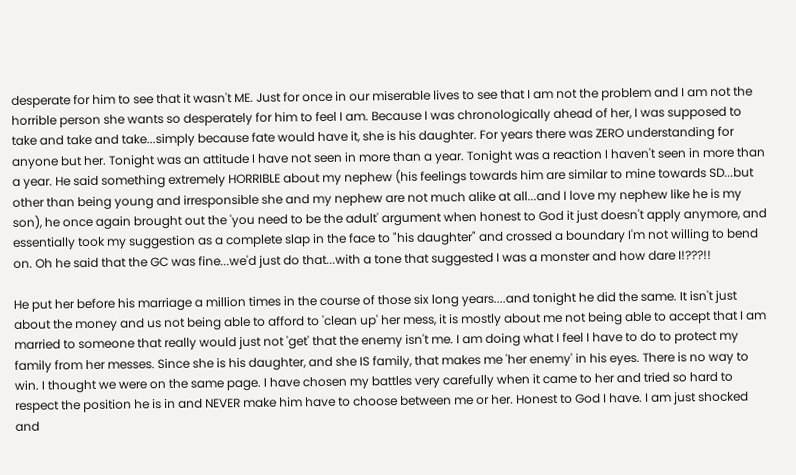desperate for him to see that it wasn't ME. Just for once in our miserable lives to see that I am not the problem and I am not the horrible person she wants so desperately for him to feel I am. Because I was chronologically ahead of her, I was supposed to take and take and take...simply because fate would have it, she is his daughter. For years there was ZERO understanding for anyone but her. Tonight was an attitude I have not seen in more than a year. Tonight was a reaction I haven't seen in more than a year. He said something extremely HORRIBLE about my nephew (his feelings towards him are similar to mine towards SD...but other than being young and irresponsible she and my nephew are not much alike at all...and I love my nephew like he is my son), he once again brought out the 'you need to be the adult' argument when honest to God it just doesn't apply anymore, and essentially took my suggestion as a complete slap in the face to "his daughter" and crossed a boundary I'm not willing to bend on. Oh he said that the GC was fine...we'd just do that...with a tone that suggested I was a monster and how dare I!???!!

He put her before his marriage a million times in the course of those six long years....and tonight he did the same. It isn't just about the money and us not being able to afford to 'clean up' her mess, it is mostly about me not being able to accept that I am married to someone that really would just not 'get' that the enemy isn't me. I am doing what I feel I have to do to protect my family from her messes. Since she is his daughter, and she IS family, that makes me 'her enemy' in his eyes. There is no way to win. I thought we were on the same page. I have chosen my battles very carefully when it came to her and tried so hard to respect the position he is in and NEVER make him have to choose between me or her. Honest to God I have. I am just shocked and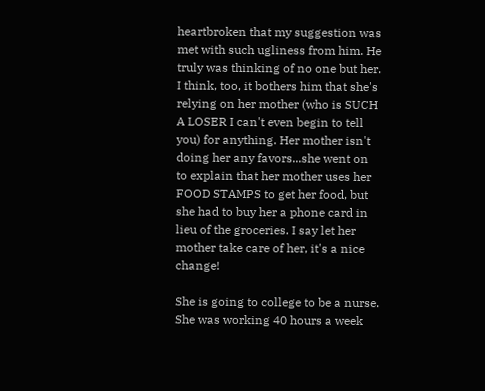heartbroken that my suggestion was met with such ugliness from him. He truly was thinking of no one but her. I think, too, it bothers him that she's relying on her mother (who is SUCH A LOSER I can't even begin to tell you) for anything. Her mother isn't doing her any favors...she went on to explain that her mother uses her FOOD STAMPS to get her food, but she had to buy her a phone card in lieu of the groceries. I say let her mother take care of her, it's a nice change!

She is going to college to be a nurse. She was working 40 hours a week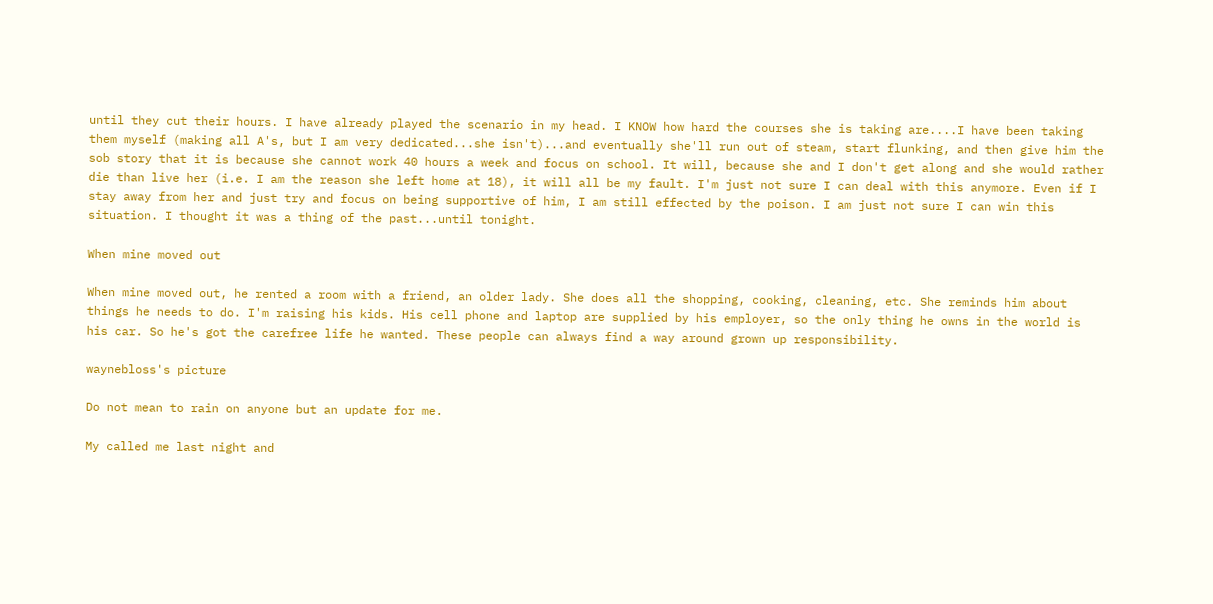until they cut their hours. I have already played the scenario in my head. I KNOW how hard the courses she is taking are....I have been taking them myself (making all A's, but I am very dedicated...she isn't)...and eventually she'll run out of steam, start flunking, and then give him the sob story that it is because she cannot work 40 hours a week and focus on school. It will, because she and I don't get along and she would rather die than live her (i.e. I am the reason she left home at 18), it will all be my fault. I'm just not sure I can deal with this anymore. Even if I stay away from her and just try and focus on being supportive of him, I am still effected by the poison. I am just not sure I can win this situation. I thought it was a thing of the past...until tonight.

When mine moved out

When mine moved out, he rented a room with a friend, an older lady. She does all the shopping, cooking, cleaning, etc. She reminds him about things he needs to do. I'm raising his kids. His cell phone and laptop are supplied by his employer, so the only thing he owns in the world is his car. So he's got the carefree life he wanted. These people can always find a way around grown up responsibility.

waynebloss's picture

Do not mean to rain on anyone but an update for me.

My called me last night and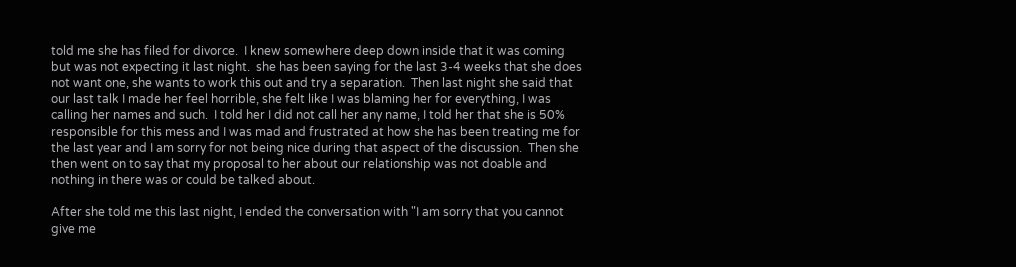told me she has filed for divorce.  I knew somewhere deep down inside that it was coming but was not expecting it last night.  she has been saying for the last 3-4 weeks that she does not want one, she wants to work this out and try a separation.  Then last night she said that our last talk I made her feel horrible, she felt like I was blaming her for everything, I was calling her names and such.  I told her I did not call her any name, I told her that she is 50% responsible for this mess and I was mad and frustrated at how she has been treating me for the last year and I am sorry for not being nice during that aspect of the discussion.  Then she then went on to say that my proposal to her about our relationship was not doable and nothing in there was or could be talked about.

After she told me this last night, I ended the conversation with "I am sorry that you cannot give me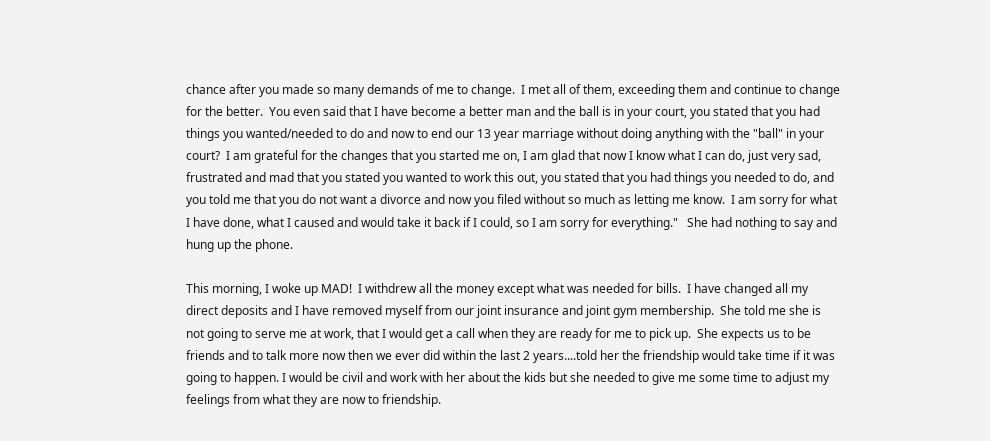chance after you made so many demands of me to change.  I met all of them, exceeding them and continue to change for the better.  You even said that I have become a better man and the ball is in your court, you stated that you had things you wanted/needed to do and now to end our 13 year marriage without doing anything with the "ball" in your court?  I am grateful for the changes that you started me on, I am glad that now I know what I can do, just very sad, frustrated and mad that you stated you wanted to work this out, you stated that you had things you needed to do, and you told me that you do not want a divorce and now you filed without so much as letting me know.  I am sorry for what I have done, what I caused and would take it back if I could, so I am sorry for everything."   She had nothing to say and hung up the phone.

This morning, I woke up MAD!  I withdrew all the money except what was needed for bills.  I have changed all my direct deposits and I have removed myself from our joint insurance and joint gym membership.  She told me she is not going to serve me at work, that I would get a call when they are ready for me to pick up.  She expects us to be friends and to talk more now then we ever did within the last 2 years....told her the friendship would take time if it was going to happen. I would be civil and work with her about the kids but she needed to give me some time to adjust my feelings from what they are now to friendship.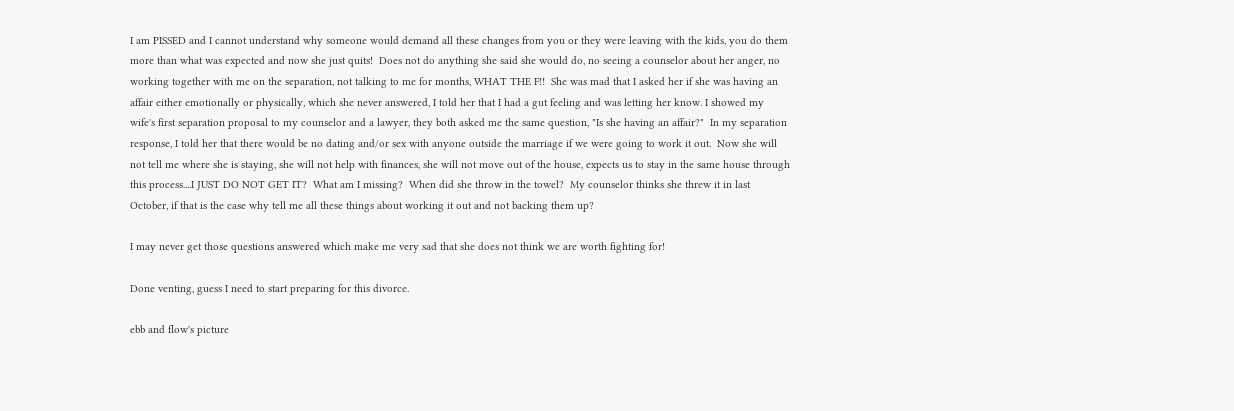I am PISSED and I cannot understand why someone would demand all these changes from you or they were leaving with the kids, you do them more than what was expected and now she just quits!  Does not do anything she said she would do, no seeing a counselor about her anger, no working together with me on the separation, not talking to me for months, WHAT THE F!!  She was mad that I asked her if she was having an affair either emotionally or physically, which she never answered, I told her that I had a gut feeling and was letting her know. I showed my wife's first separation proposal to my counselor and a lawyer, they both asked me the same question, "Is she having an affair?"  In my separation response, I told her that there would be no dating and/or sex with anyone outside the marriage if we were going to work it out.  Now she will not tell me where she is staying, she will not help with finances, she will not move out of the house, expects us to stay in the same house through this process....I JUST DO NOT GET IT?  What am I missing?  When did she throw in the towel?  My counselor thinks she threw it in last October, if that is the case why tell me all these things about working it out and not backing them up?

I may never get those questions answered which make me very sad that she does not think we are worth fighting for!

Done venting, guess I need to start preparing for this divorce.

ebb and flow's picture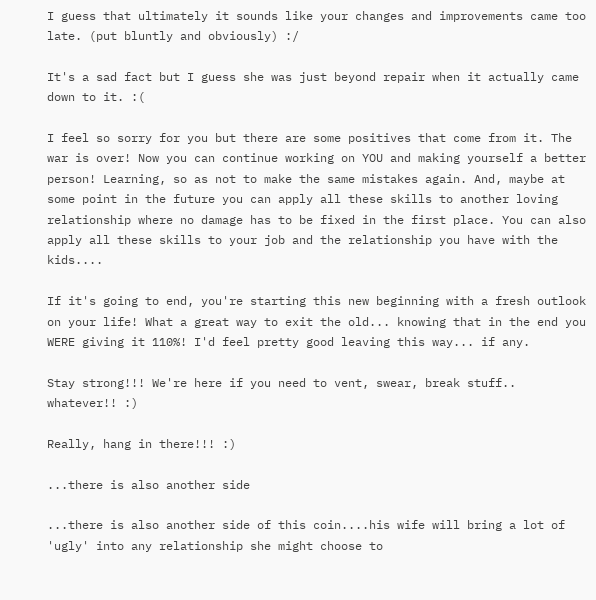I guess that ultimately it sounds like your changes and improvements came too late. (put bluntly and obviously) :/

It's a sad fact but I guess she was just beyond repair when it actually came down to it. :(

I feel so sorry for you but there are some positives that come from it. The war is over! Now you can continue working on YOU and making yourself a better person! Learning, so as not to make the same mistakes again. And, maybe at some point in the future you can apply all these skills to another loving relationship where no damage has to be fixed in the first place. You can also apply all these skills to your job and the relationship you have with the kids....

If it's going to end, you're starting this new beginning with a fresh outlook on your life! What a great way to exit the old... knowing that in the end you WERE giving it 110%! I'd feel pretty good leaving this way... if any.

Stay strong!!! We're here if you need to vent, swear, break stuff.. whatever!! :)

Really, hang in there!!! :)

...there is also another side

...there is also another side of this coin....his wife will bring a lot of 'ugly' into any relationship she might choose to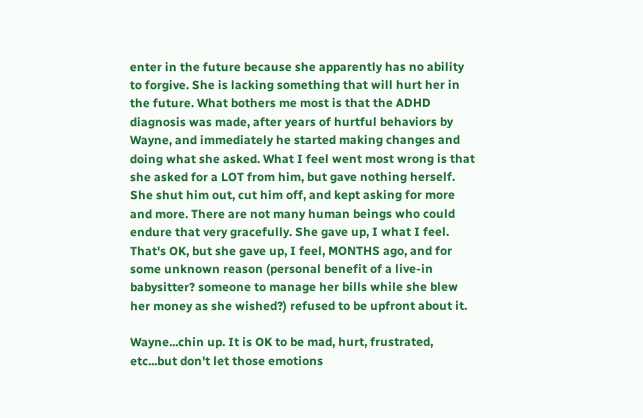enter in the future because she apparently has no ability to forgive. She is lacking something that will hurt her in the future. What bothers me most is that the ADHD diagnosis was made, after years of hurtful behaviors by Wayne, and immediately he started making changes and doing what she asked. What I feel went most wrong is that she asked for a LOT from him, but gave nothing herself. She shut him out, cut him off, and kept asking for more and more. There are not many human beings who could endure that very gracefully. She gave up, I what I feel. That's OK, but she gave up, I feel, MONTHS ago, and for some unknown reason (personal benefit of a live-in babysitter? someone to manage her bills while she blew her money as she wished?) refused to be upfront about it.

Wayne...chin up. It is OK to be mad, hurt, frustrated, etc...but don't let those emotions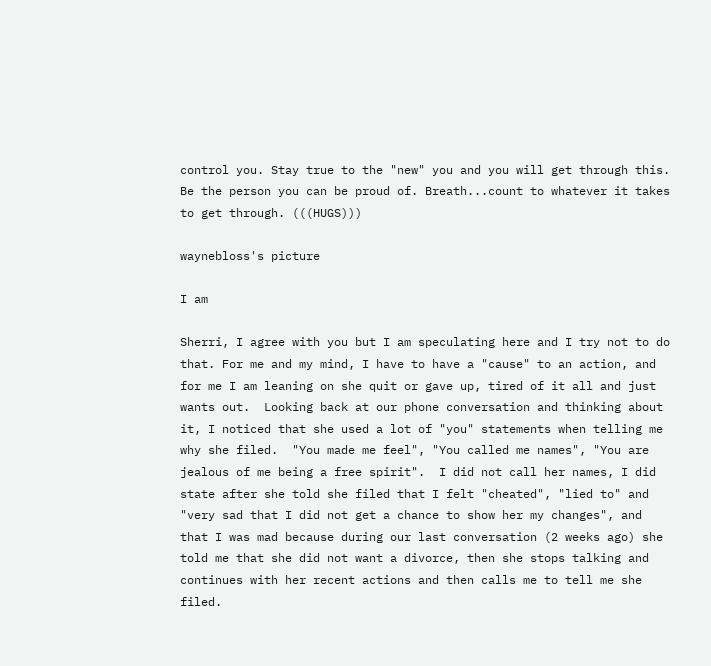control you. Stay true to the "new" you and you will get through this. Be the person you can be proud of. Breath...count to whatever it takes to get through. (((HUGS)))

waynebloss's picture

I am

Sherri, I agree with you but I am speculating here and I try not to do that. For me and my mind, I have to have a "cause" to an action, and for me I am leaning on she quit or gave up, tired of it all and just wants out.  Looking back at our phone conversation and thinking about it, I noticed that she used a lot of "you" statements when telling me why she filed.  "You made me feel", "You called me names", "You are jealous of me being a free spirit".  I did not call her names, I did state after she told she filed that I felt "cheated", "lied to" and "very sad that I did not get a chance to show her my changes", and that I was mad because during our last conversation (2 weeks ago) she told me that she did not want a divorce, then she stops talking and continues with her recent actions and then calls me to tell me she filed.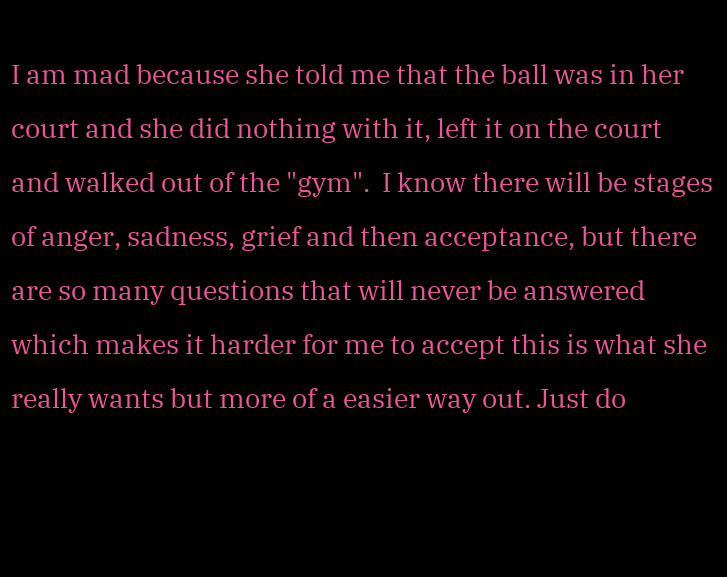I am mad because she told me that the ball was in her court and she did nothing with it, left it on the court and walked out of the "gym".  I know there will be stages of anger, sadness, grief and then acceptance, but there are so many questions that will never be answered which makes it harder for me to accept this is what she really wants but more of a easier way out. Just do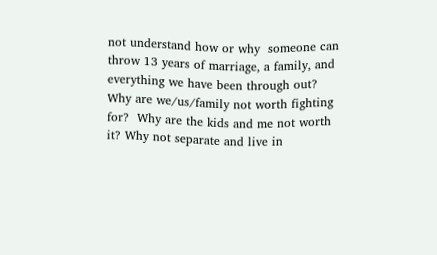not understand how or why  someone can throw 13 years of marriage, a family, and everything we have been through out?  Why are we/us/family not worth fighting for?  Why are the kids and me not worth it? Why not separate and live in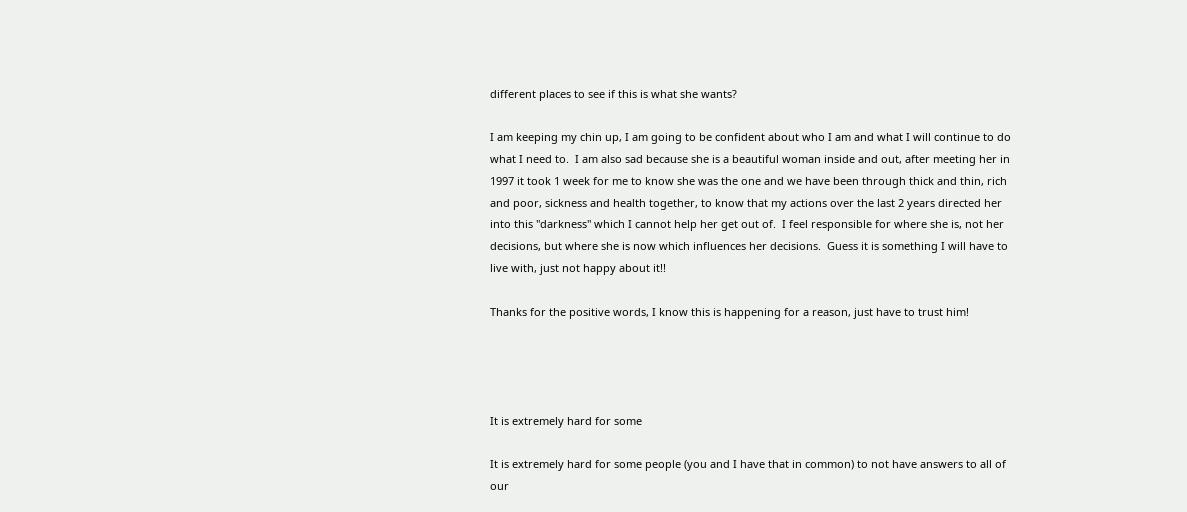different places to see if this is what she wants?

I am keeping my chin up, I am going to be confident about who I am and what I will continue to do what I need to.  I am also sad because she is a beautiful woman inside and out, after meeting her in 1997 it took 1 week for me to know she was the one and we have been through thick and thin, rich and poor, sickness and health together, to know that my actions over the last 2 years directed her into this "darkness" which I cannot help her get out of.  I feel responsible for where she is, not her decisions, but where she is now which influences her decisions.  Guess it is something I will have to live with, just not happy about it!!

Thanks for the positive words, I know this is happening for a reason, just have to trust him!




It is extremely hard for some

It is extremely hard for some people (you and I have that in common) to not have answers to all of our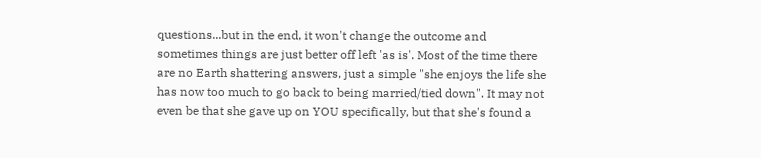questions...but in the end, it won't change the outcome and sometimes things are just better off left 'as is'. Most of the time there are no Earth shattering answers, just a simple "she enjoys the life she has now too much to go back to being married/tied down". It may not even be that she gave up on YOU specifically, but that she's found a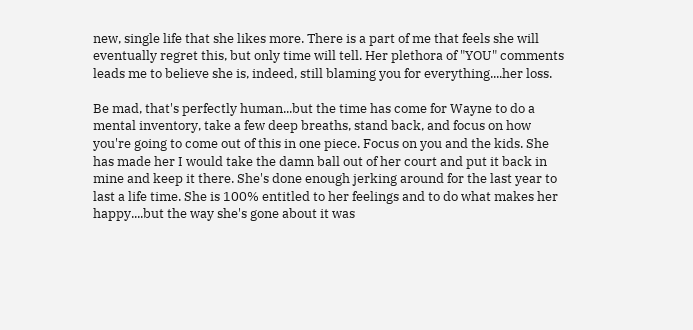new, single life that she likes more. There is a part of me that feels she will eventually regret this, but only time will tell. Her plethora of "YOU" comments leads me to believe she is, indeed, still blaming you for everything....her loss.

Be mad, that's perfectly human...but the time has come for Wayne to do a mental inventory, take a few deep breaths, stand back, and focus on how you're going to come out of this in one piece. Focus on you and the kids. She has made her I would take the damn ball out of her court and put it back in mine and keep it there. She's done enough jerking around for the last year to last a life time. She is 100% entitled to her feelings and to do what makes her happy....but the way she's gone about it was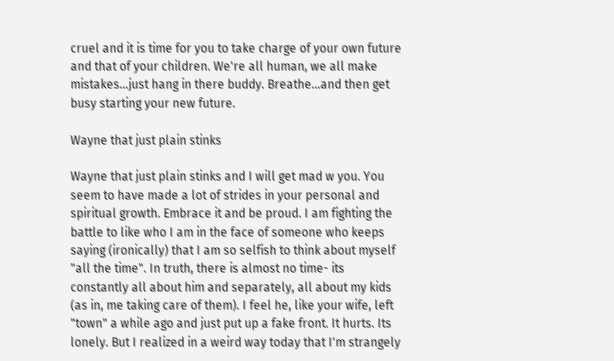cruel and it is time for you to take charge of your own future and that of your children. We're all human, we all make mistakes...just hang in there buddy. Breathe...and then get busy starting your new future.

Wayne that just plain stinks

Wayne that just plain stinks and I will get mad w you. You seem to have made a lot of strides in your personal and spiritual growth. Embrace it and be proud. I am fighting the battle to like who I am in the face of someone who keeps saying (ironically) that I am so selfish to think about myself "all the time". In truth, there is almost no time- its constantly all about him and separately, all about my kids (as in, me taking care of them). I feel he, like your wife, left "town" a while ago and just put up a fake front. It hurts. Its lonely. But I realized in a weird way today that I'm strangely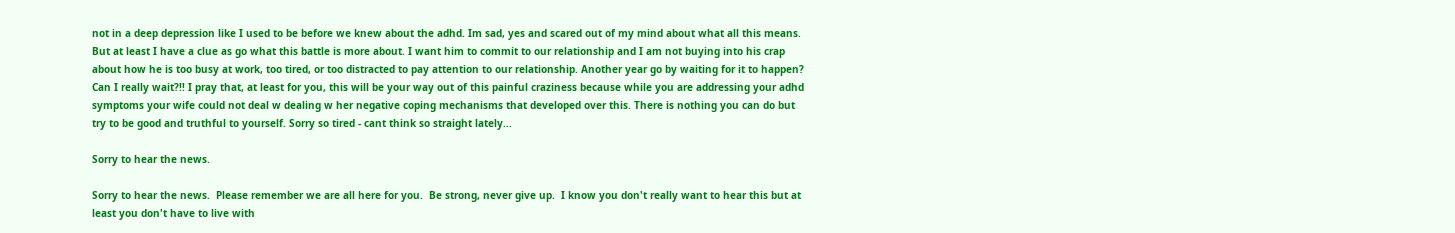not in a deep depression like I used to be before we knew about the adhd. Im sad, yes and scared out of my mind about what all this means. But at least I have a clue as go what this battle is more about. I want him to commit to our relationship and I am not buying into his crap about how he is too busy at work, too tired, or too distracted to pay attention to our relationship. Another year go by waiting for it to happen? Can I really wait?!! I pray that, at least for you, this will be your way out of this painful craziness because while you are addressing your adhd symptoms your wife could not deal w dealing w her negative coping mechanisms that developed over this. There is nothing you can do but try to be good and truthful to yourself. Sorry so tired - cant think so straight lately...

Sorry to hear the news.

Sorry to hear the news.  Please remember we are all here for you.  Be strong, never give up.  I know you don't really want to hear this but at least you don't have to live with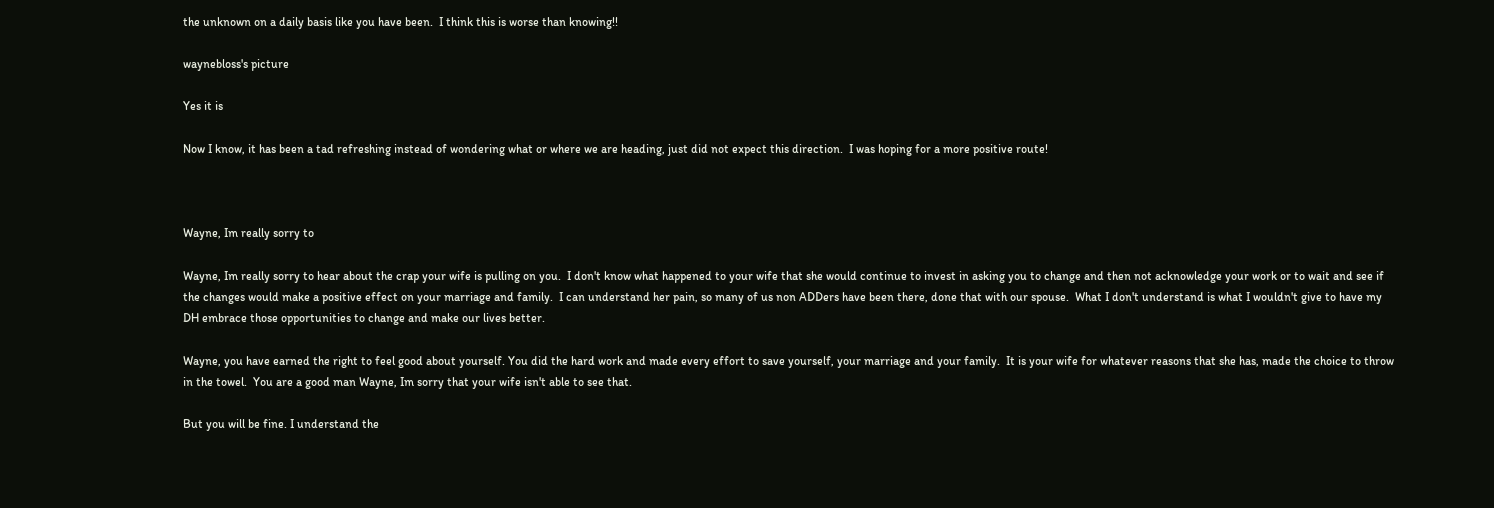the unknown on a daily basis like you have been.  I think this is worse than knowing!!

waynebloss's picture

Yes it is

Now I know, it has been a tad refreshing instead of wondering what or where we are heading, just did not expect this direction.  I was hoping for a more positive route!



Wayne, Im really sorry to

Wayne, Im really sorry to hear about the crap your wife is pulling on you.  I don't know what happened to your wife that she would continue to invest in asking you to change and then not acknowledge your work or to wait and see if the changes would make a positive effect on your marriage and family.  I can understand her pain, so many of us non ADDers have been there, done that with our spouse.  What I don't understand is what I wouldn't give to have my DH embrace those opportunities to change and make our lives better.

Wayne, you have earned the right to feel good about yourself. You did the hard work and made every effort to save yourself, your marriage and your family.  It is your wife for whatever reasons that she has, made the choice to throw in the towel.  You are a good man Wayne, Im sorry that your wife isn't able to see that.

But you will be fine. I understand the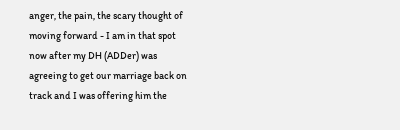anger, the pain, the scary thought of moving forward - I am in that spot now after my DH (ADDer) was agreeing to get our marriage back on track and I was offering him the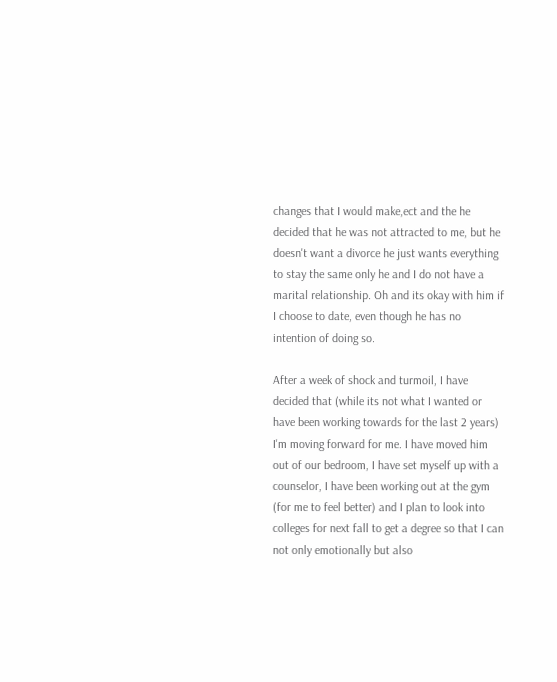changes that I would make,ect and the he decided that he was not attracted to me, but he doesn't want a divorce he just wants everything to stay the same only he and I do not have a marital relationship. Oh and its okay with him if I choose to date, even though he has no intention of doing so.

After a week of shock and turmoil, I have decided that (while its not what I wanted or have been working towards for the last 2 years) I'm moving forward for me. I have moved him out of our bedroom, I have set myself up with a counselor, I have been working out at the gym (for me to feel better) and I plan to look into colleges for next fall to get a degree so that I can not only emotionally but also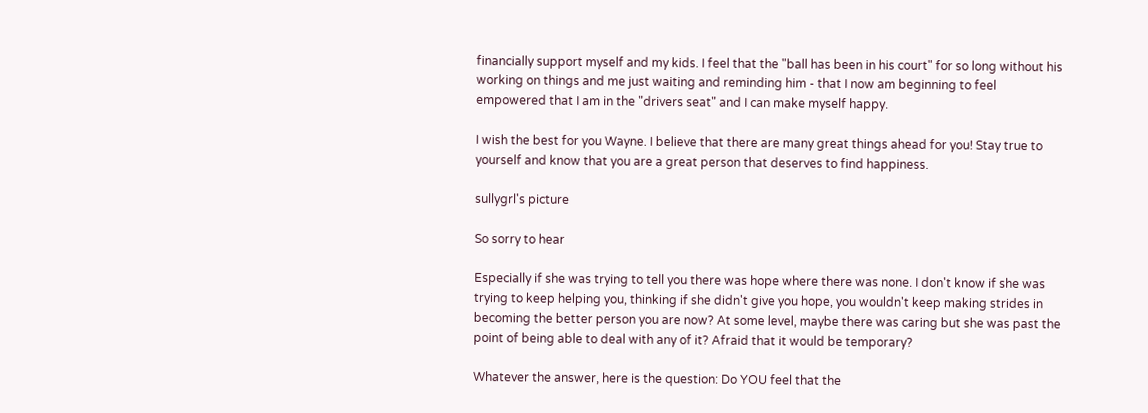financially support myself and my kids. I feel that the "ball has been in his court" for so long without his working on things and me just waiting and reminding him - that I now am beginning to feel empowered that I am in the "drivers seat" and I can make myself happy.

I wish the best for you Wayne. I believe that there are many great things ahead for you! Stay true to yourself and know that you are a great person that deserves to find happiness.

sullygrl's picture

So sorry to hear

Especially if she was trying to tell you there was hope where there was none. I don't know if she was trying to keep helping you, thinking if she didn't give you hope, you wouldn't keep making strides in becoming the better person you are now? At some level, maybe there was caring but she was past the point of being able to deal with any of it? Afraid that it would be temporary?

Whatever the answer, here is the question: Do YOU feel that the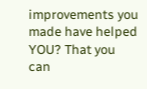improvements you made have helped YOU? That you can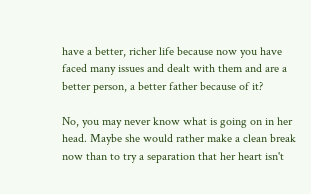have a better, richer life because now you have faced many issues and dealt with them and are a better person, a better father because of it?

No, you may never know what is going on in her head. Maybe she would rather make a clean break now than to try a separation that her heart isn't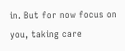in. But for now focus on you, taking care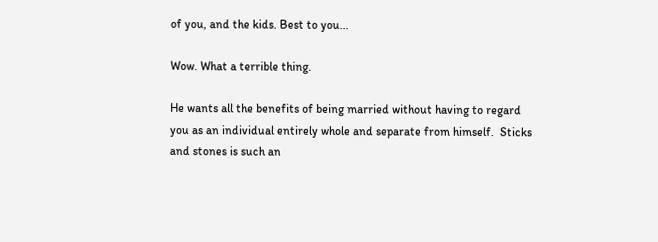of you, and the kids. Best to you...

Wow. What a terrible thing.

He wants all the benefits of being married without having to regard you as an individual entirely whole and separate from himself.  Sticks and stones is such an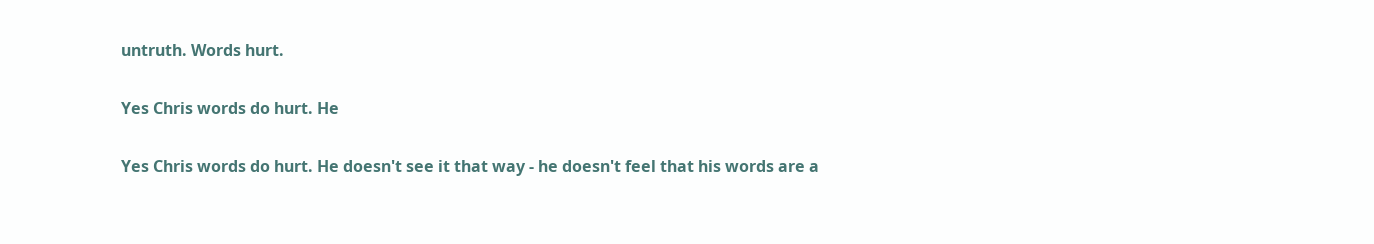untruth. Words hurt.

Yes Chris words do hurt. He

Yes Chris words do hurt. He doesn't see it that way - he doesn't feel that his words are a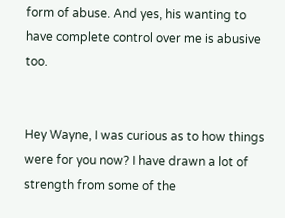form of abuse. And yes, his wanting to have complete control over me is abusive too.


Hey Wayne, I was curious as to how things were for you now? I have drawn a lot of strength from some of the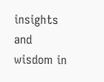insights and wisdom in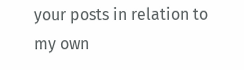your posts in relation to my own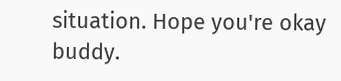situation. Hope you're okay buddy.